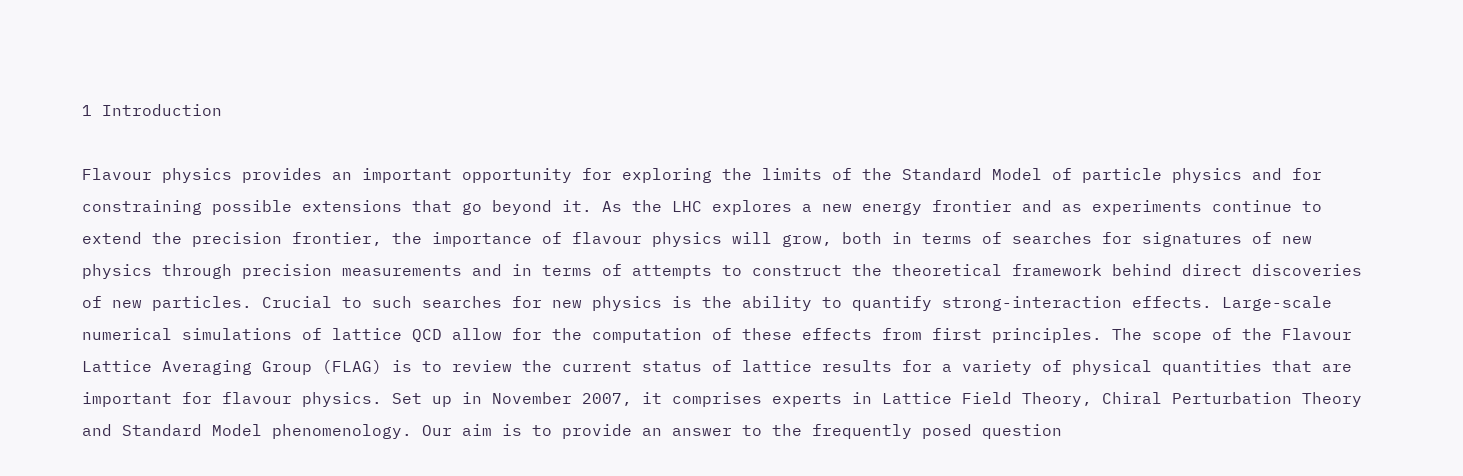1 Introduction

Flavour physics provides an important opportunity for exploring the limits of the Standard Model of particle physics and for constraining possible extensions that go beyond it. As the LHC explores a new energy frontier and as experiments continue to extend the precision frontier, the importance of flavour physics will grow, both in terms of searches for signatures of new physics through precision measurements and in terms of attempts to construct the theoretical framework behind direct discoveries of new particles. Crucial to such searches for new physics is the ability to quantify strong-interaction effects. Large-scale numerical simulations of lattice QCD allow for the computation of these effects from first principles. The scope of the Flavour Lattice Averaging Group (FLAG) is to review the current status of lattice results for a variety of physical quantities that are important for flavour physics. Set up in November 2007, it comprises experts in Lattice Field Theory, Chiral Perturbation Theory and Standard Model phenomenology. Our aim is to provide an answer to the frequently posed question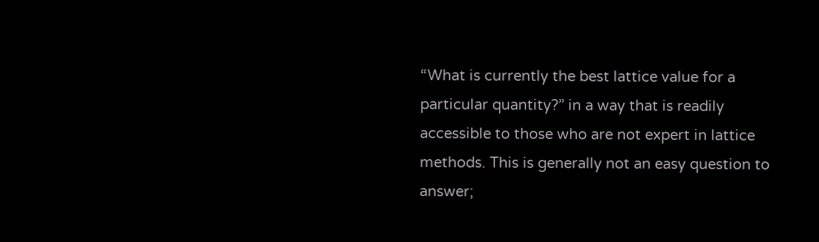“What is currently the best lattice value for a particular quantity?” in a way that is readily accessible to those who are not expert in lattice methods. This is generally not an easy question to answer;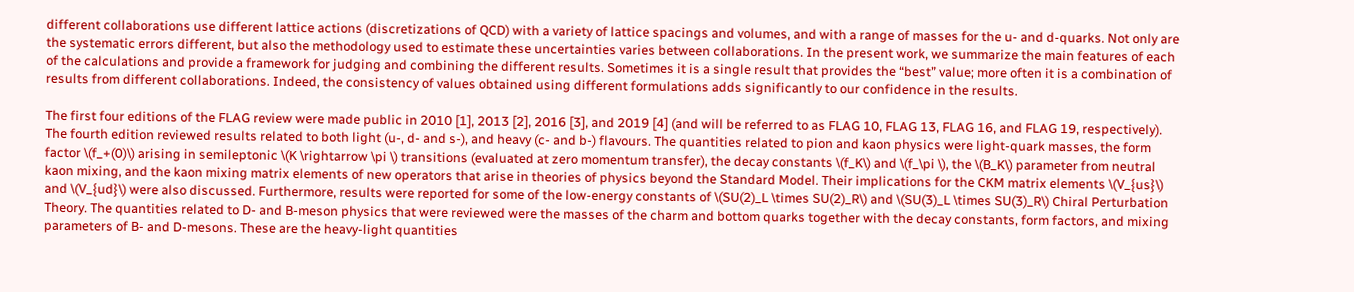different collaborations use different lattice actions (discretizations of QCD) with a variety of lattice spacings and volumes, and with a range of masses for the u- and d-quarks. Not only are the systematic errors different, but also the methodology used to estimate these uncertainties varies between collaborations. In the present work, we summarize the main features of each of the calculations and provide a framework for judging and combining the different results. Sometimes it is a single result that provides the “best” value; more often it is a combination of results from different collaborations. Indeed, the consistency of values obtained using different formulations adds significantly to our confidence in the results.

The first four editions of the FLAG review were made public in 2010 [1], 2013 [2], 2016 [3], and 2019 [4] (and will be referred to as FLAG 10, FLAG 13, FLAG 16, and FLAG 19, respectively). The fourth edition reviewed results related to both light (u-, d- and s-), and heavy (c- and b-) flavours. The quantities related to pion and kaon physics were light-quark masses, the form factor \(f_+(0)\) arising in semileptonic \(K \rightarrow \pi \) transitions (evaluated at zero momentum transfer), the decay constants \(f_K\) and \(f_\pi \), the \(B_K\) parameter from neutral kaon mixing, and the kaon mixing matrix elements of new operators that arise in theories of physics beyond the Standard Model. Their implications for the CKM matrix elements \(V_{us}\) and \(V_{ud}\) were also discussed. Furthermore, results were reported for some of the low-energy constants of \(SU(2)_L \times SU(2)_R\) and \(SU(3)_L \times SU(3)_R\) Chiral Perturbation Theory. The quantities related to D- and B-meson physics that were reviewed were the masses of the charm and bottom quarks together with the decay constants, form factors, and mixing parameters of B- and D-mesons. These are the heavy-light quantities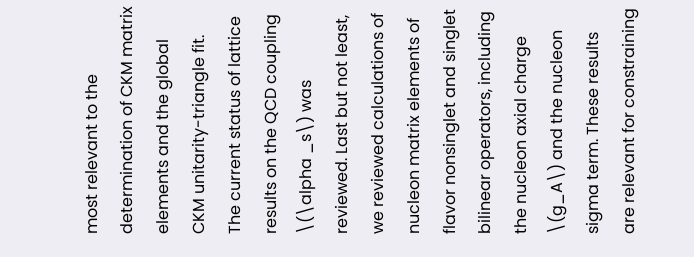most relevant to the determination of CKM matrix elements and the global CKM unitarity-triangle fit. The current status of lattice results on the QCD coupling \(\alpha _s\) was reviewed. Last but not least, we reviewed calculations of nucleon matrix elements of flavor nonsinglet and singlet bilinear operators, including the nucleon axial charge \(g_A\) and the nucleon sigma term. These results are relevant for constraining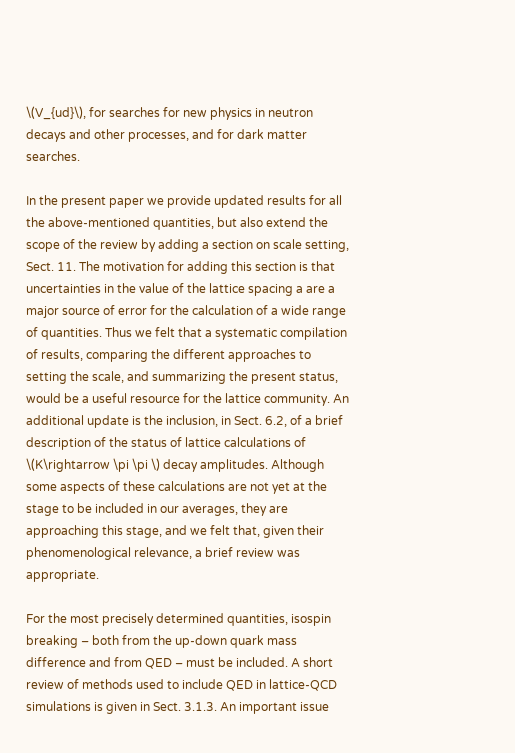\(V_{ud}\), for searches for new physics in neutron decays and other processes, and for dark matter searches.

In the present paper we provide updated results for all the above-mentioned quantities, but also extend the scope of the review by adding a section on scale setting, Sect. 11. The motivation for adding this section is that uncertainties in the value of the lattice spacing a are a major source of error for the calculation of a wide range of quantities. Thus we felt that a systematic compilation of results, comparing the different approaches to setting the scale, and summarizing the present status, would be a useful resource for the lattice community. An additional update is the inclusion, in Sect. 6.2, of a brief description of the status of lattice calculations of \(K\rightarrow \pi \pi \) decay amplitudes. Although some aspects of these calculations are not yet at the stage to be included in our averages, they are approaching this stage, and we felt that, given their phenomenological relevance, a brief review was appropriate.

For the most precisely determined quantities, isospin breaking – both from the up-down quark mass difference and from QED – must be included. A short review of methods used to include QED in lattice-QCD simulations is given in Sect. 3.1.3. An important issue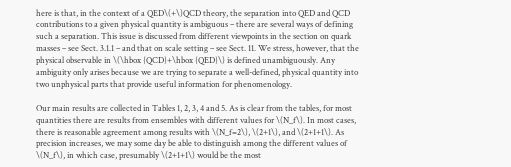here is that, in the context of a QED\(+\)QCD theory, the separation into QED and QCD contributions to a given physical quantity is ambiguous – there are several ways of defining such a separation. This issue is discussed from different viewpoints in the section on quark masses – see Sect. 3.1.1 – and that on scale setting – see Sect. 11. We stress, however, that the physical observable in \(\hbox {QCD}+\hbox {QED}\) is defined unambiguously. Any ambiguity only arises because we are trying to separate a well-defined, physical quantity into two unphysical parts that provide useful information for phenomenology.

Our main results are collected in Tables 1, 2, 3, 4 and 5. As is clear from the tables, for most quantities there are results from ensembles with different values for \(N_f\). In most cases, there is reasonable agreement among results with \(N_f=2\), \(2+1\), and \(2+1+1\). As precision increases, we may some day be able to distinguish among the different values of \(N_f\), in which case, presumably \(2+1+1\) would be the most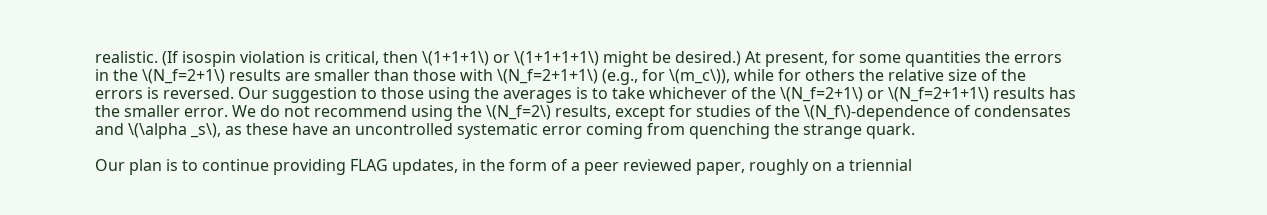realistic. (If isospin violation is critical, then \(1+1+1\) or \(1+1+1+1\) might be desired.) At present, for some quantities the errors in the \(N_f=2+1\) results are smaller than those with \(N_f=2+1+1\) (e.g., for \(m_c\)), while for others the relative size of the errors is reversed. Our suggestion to those using the averages is to take whichever of the \(N_f=2+1\) or \(N_f=2+1+1\) results has the smaller error. We do not recommend using the \(N_f=2\) results, except for studies of the \(N_f\)-dependence of condensates and \(\alpha _s\), as these have an uncontrolled systematic error coming from quenching the strange quark.

Our plan is to continue providing FLAG updates, in the form of a peer reviewed paper, roughly on a triennial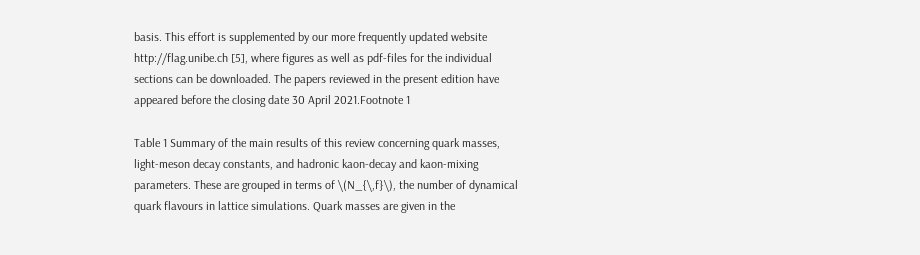basis. This effort is supplemented by our more frequently updated website http://flag.unibe.ch [5], where figures as well as pdf-files for the individual sections can be downloaded. The papers reviewed in the present edition have appeared before the closing date 30 April 2021.Footnote 1

Table 1 Summary of the main results of this review concerning quark masses, light-meson decay constants, and hadronic kaon-decay and kaon-mixing parameters. These are grouped in terms of \(N_{\,f}\), the number of dynamical quark flavours in lattice simulations. Quark masses are given in the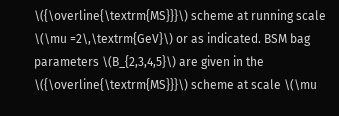\({\overline{\textrm{MS}}}\) scheme at running scale \(\mu =2\,\textrm{GeV}\) or as indicated. BSM bag parameters \(B_{2,3,4,5}\) are given in the \({\overline{\textrm{MS}}}\) scheme at scale \(\mu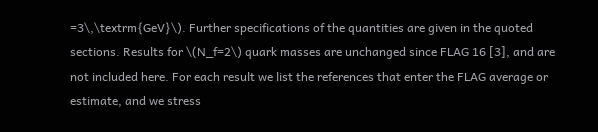=3\,\textrm{GeV}\). Further specifications of the quantities are given in the quoted sections. Results for \(N_f=2\) quark masses are unchanged since FLAG 16 [3], and are not included here. For each result we list the references that enter the FLAG average or estimate, and we stress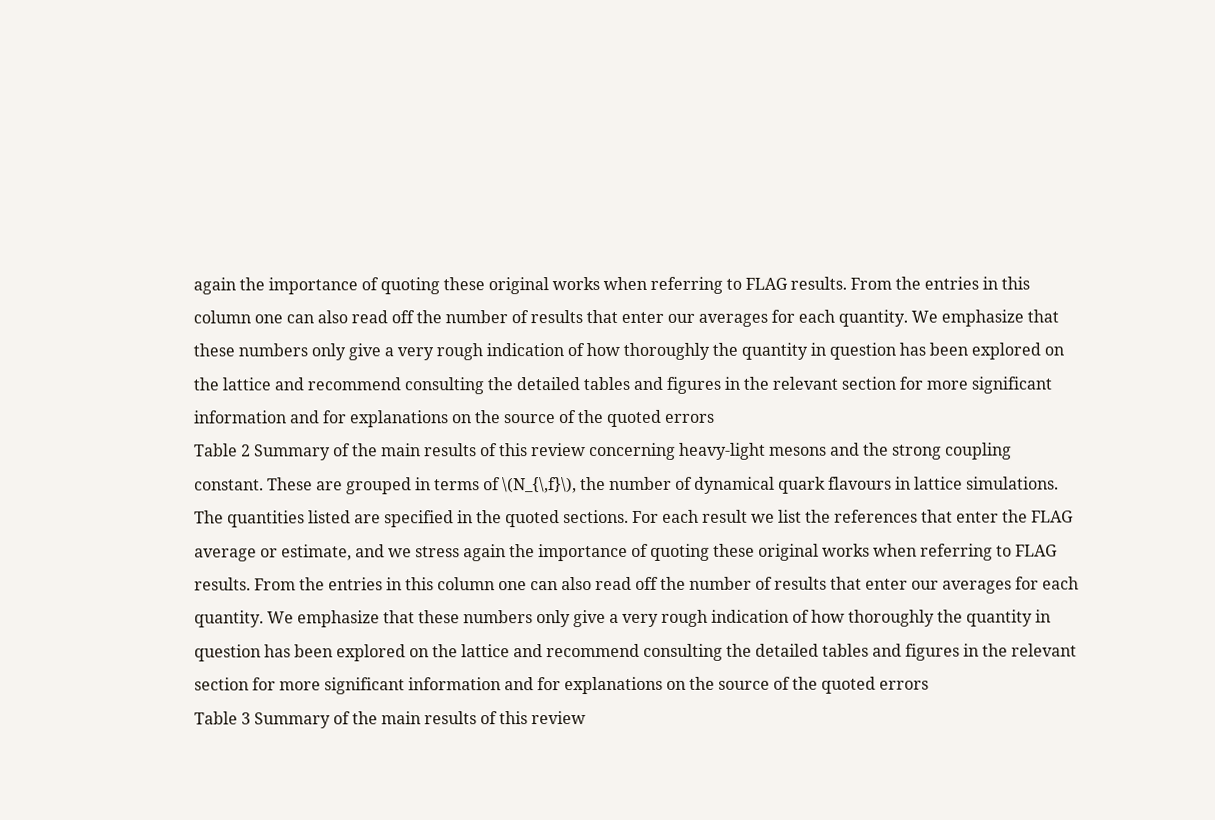again the importance of quoting these original works when referring to FLAG results. From the entries in this column one can also read off the number of results that enter our averages for each quantity. We emphasize that these numbers only give a very rough indication of how thoroughly the quantity in question has been explored on the lattice and recommend consulting the detailed tables and figures in the relevant section for more significant information and for explanations on the source of the quoted errors
Table 2 Summary of the main results of this review concerning heavy-light mesons and the strong coupling constant. These are grouped in terms of \(N_{\,f}\), the number of dynamical quark flavours in lattice simulations. The quantities listed are specified in the quoted sections. For each result we list the references that enter the FLAG average or estimate, and we stress again the importance of quoting these original works when referring to FLAG results. From the entries in this column one can also read off the number of results that enter our averages for each quantity. We emphasize that these numbers only give a very rough indication of how thoroughly the quantity in question has been explored on the lattice and recommend consulting the detailed tables and figures in the relevant section for more significant information and for explanations on the source of the quoted errors
Table 3 Summary of the main results of this review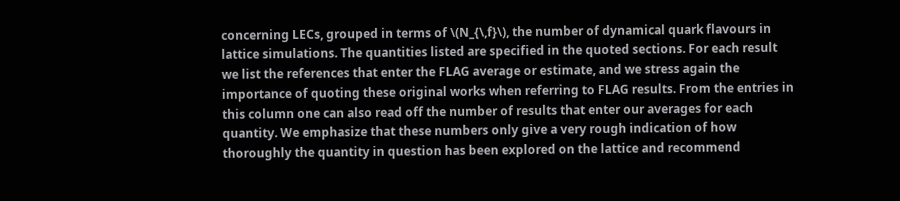concerning LECs, grouped in terms of \(N_{\,f}\), the number of dynamical quark flavours in lattice simulations. The quantities listed are specified in the quoted sections. For each result we list the references that enter the FLAG average or estimate, and we stress again the importance of quoting these original works when referring to FLAG results. From the entries in this column one can also read off the number of results that enter our averages for each quantity. We emphasize that these numbers only give a very rough indication of how thoroughly the quantity in question has been explored on the lattice and recommend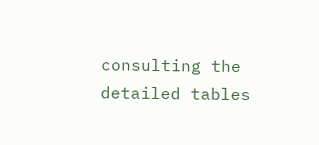consulting the detailed tables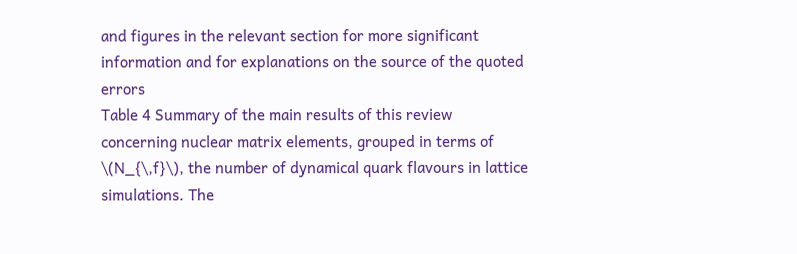and figures in the relevant section for more significant information and for explanations on the source of the quoted errors
Table 4 Summary of the main results of this review concerning nuclear matrix elements, grouped in terms of \(N_{\,f}\), the number of dynamical quark flavours in lattice simulations. The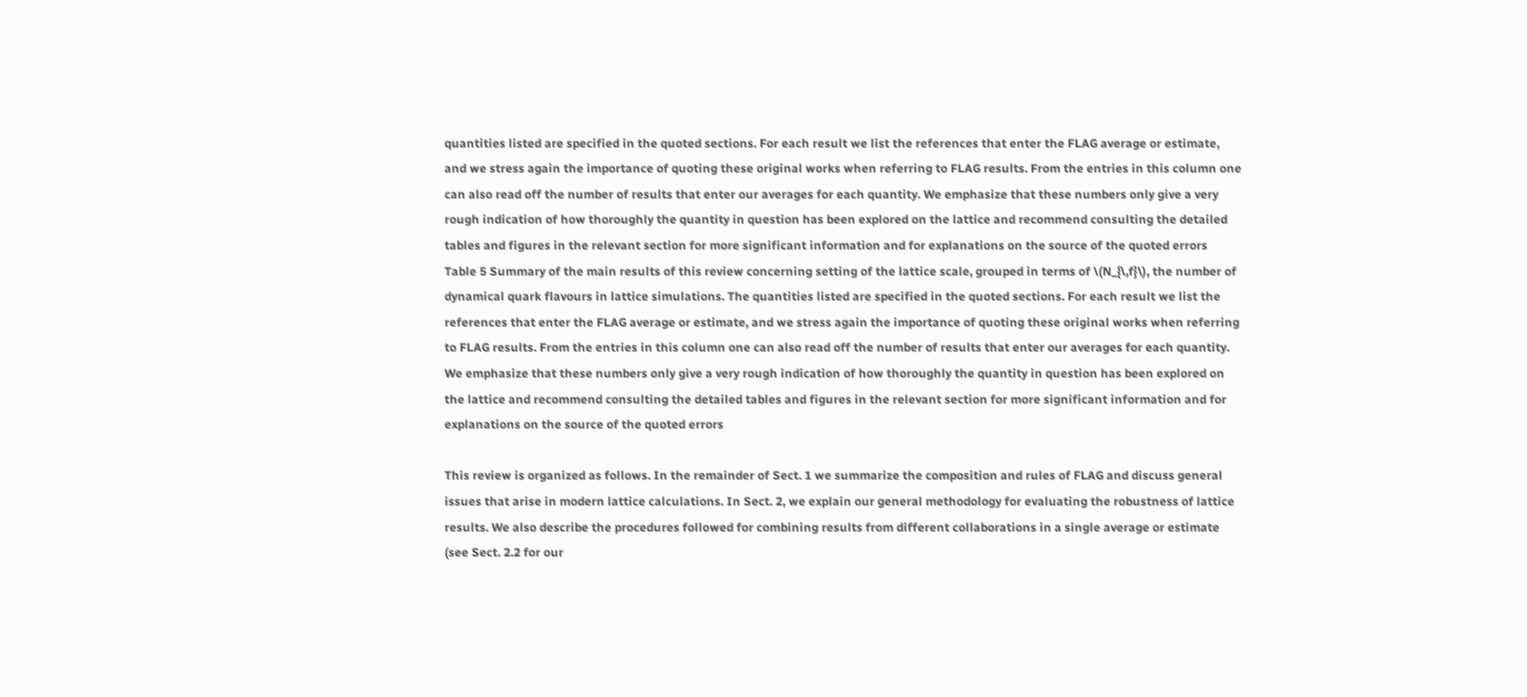quantities listed are specified in the quoted sections. For each result we list the references that enter the FLAG average or estimate, and we stress again the importance of quoting these original works when referring to FLAG results. From the entries in this column one can also read off the number of results that enter our averages for each quantity. We emphasize that these numbers only give a very rough indication of how thoroughly the quantity in question has been explored on the lattice and recommend consulting the detailed tables and figures in the relevant section for more significant information and for explanations on the source of the quoted errors
Table 5 Summary of the main results of this review concerning setting of the lattice scale, grouped in terms of \(N_{\,f}\), the number of dynamical quark flavours in lattice simulations. The quantities listed are specified in the quoted sections. For each result we list the references that enter the FLAG average or estimate, and we stress again the importance of quoting these original works when referring to FLAG results. From the entries in this column one can also read off the number of results that enter our averages for each quantity. We emphasize that these numbers only give a very rough indication of how thoroughly the quantity in question has been explored on the lattice and recommend consulting the detailed tables and figures in the relevant section for more significant information and for explanations on the source of the quoted errors

This review is organized as follows. In the remainder of Sect. 1 we summarize the composition and rules of FLAG and discuss general issues that arise in modern lattice calculations. In Sect. 2, we explain our general methodology for evaluating the robustness of lattice results. We also describe the procedures followed for combining results from different collaborations in a single average or estimate (see Sect. 2.2 for our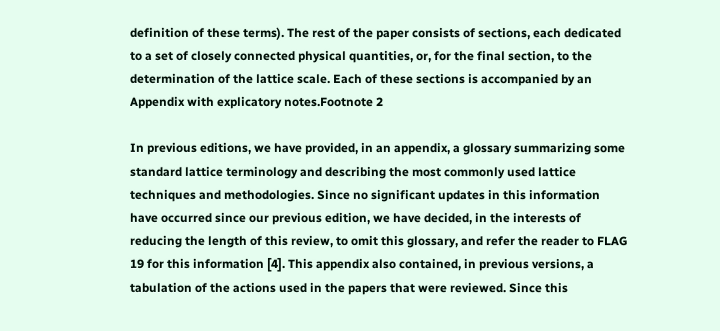definition of these terms). The rest of the paper consists of sections, each dedicated to a set of closely connected physical quantities, or, for the final section, to the determination of the lattice scale. Each of these sections is accompanied by an Appendix with explicatory notes.Footnote 2

In previous editions, we have provided, in an appendix, a glossary summarizing some standard lattice terminology and describing the most commonly used lattice techniques and methodologies. Since no significant updates in this information have occurred since our previous edition, we have decided, in the interests of reducing the length of this review, to omit this glossary, and refer the reader to FLAG 19 for this information [4]. This appendix also contained, in previous versions, a tabulation of the actions used in the papers that were reviewed. Since this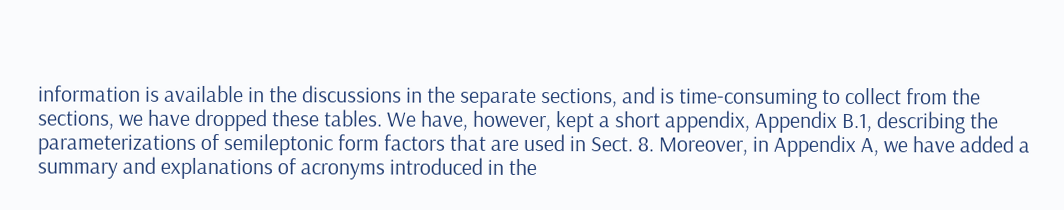information is available in the discussions in the separate sections, and is time-consuming to collect from the sections, we have dropped these tables. We have, however, kept a short appendix, Appendix B.1, describing the parameterizations of semileptonic form factors that are used in Sect. 8. Moreover, in Appendix A, we have added a summary and explanations of acronyms introduced in the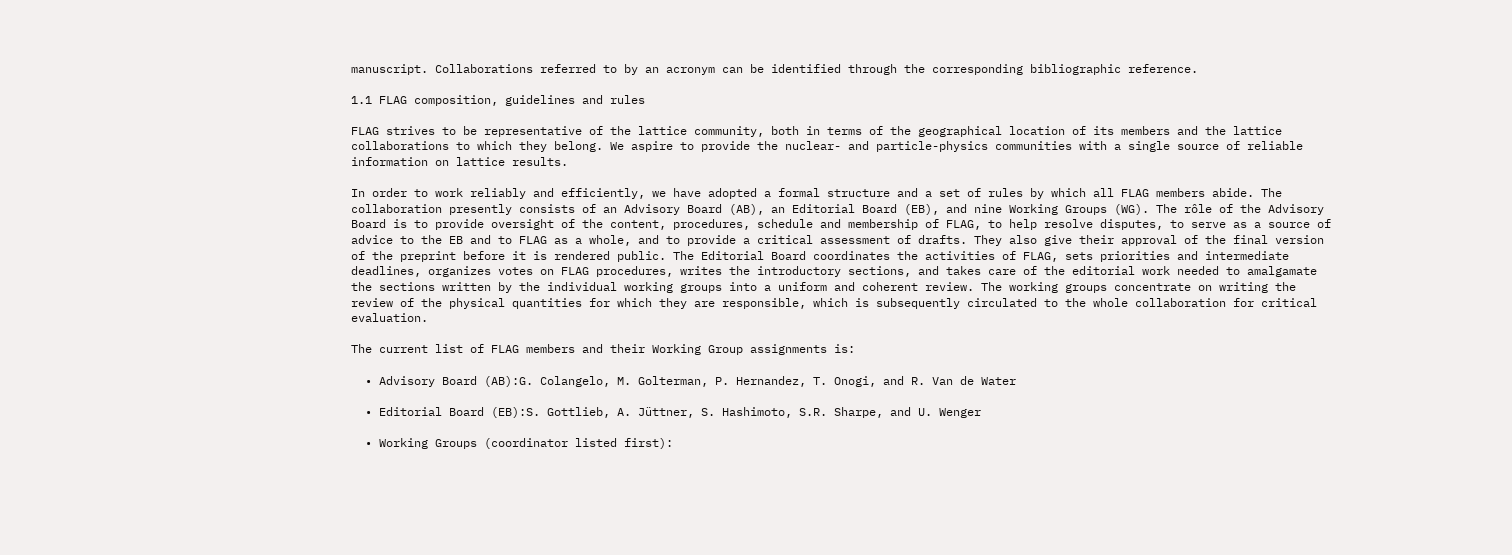manuscript. Collaborations referred to by an acronym can be identified through the corresponding bibliographic reference.

1.1 FLAG composition, guidelines and rules

FLAG strives to be representative of the lattice community, both in terms of the geographical location of its members and the lattice collaborations to which they belong. We aspire to provide the nuclear- and particle-physics communities with a single source of reliable information on lattice results.

In order to work reliably and efficiently, we have adopted a formal structure and a set of rules by which all FLAG members abide. The collaboration presently consists of an Advisory Board (AB), an Editorial Board (EB), and nine Working Groups (WG). The rôle of the Advisory Board is to provide oversight of the content, procedures, schedule and membership of FLAG, to help resolve disputes, to serve as a source of advice to the EB and to FLAG as a whole, and to provide a critical assessment of drafts. They also give their approval of the final version of the preprint before it is rendered public. The Editorial Board coordinates the activities of FLAG, sets priorities and intermediate deadlines, organizes votes on FLAG procedures, writes the introductory sections, and takes care of the editorial work needed to amalgamate the sections written by the individual working groups into a uniform and coherent review. The working groups concentrate on writing the review of the physical quantities for which they are responsible, which is subsequently circulated to the whole collaboration for critical evaluation.

The current list of FLAG members and their Working Group assignments is:

  • Advisory Board (AB):G. Colangelo, M. Golterman, P. Hernandez, T. Onogi, and R. Van de Water

  • Editorial Board (EB):S. Gottlieb, A. Jüttner, S. Hashimoto, S.R. Sharpe, and U. Wenger

  • Working Groups (coordinator listed first):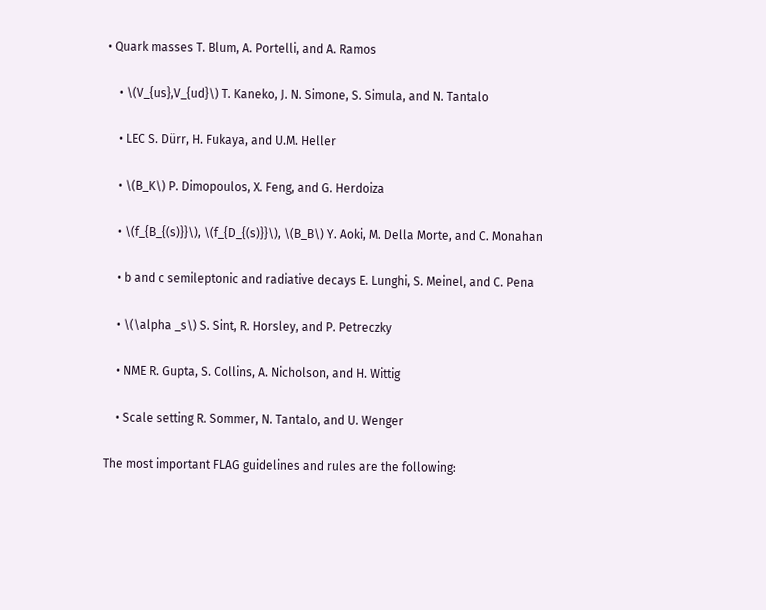• Quark masses T. Blum, A. Portelli, and A. Ramos

    • \(V_{us},V_{ud}\) T. Kaneko, J. N. Simone, S. Simula, and N. Tantalo

    • LEC S. Dürr, H. Fukaya, and U.M. Heller

    • \(B_K\) P. Dimopoulos, X. Feng, and G. Herdoiza

    • \(f_{B_{(s)}}\), \(f_{D_{(s)}}\), \(B_B\) Y. Aoki, M. Della Morte, and C. Monahan

    • b and c semileptonic and radiative decays E. Lunghi, S. Meinel, and C. Pena

    • \(\alpha _s\) S. Sint, R. Horsley, and P. Petreczky

    • NME R. Gupta, S. Collins, A. Nicholson, and H. Wittig

    • Scale setting R. Sommer, N. Tantalo, and U. Wenger

The most important FLAG guidelines and rules are the following: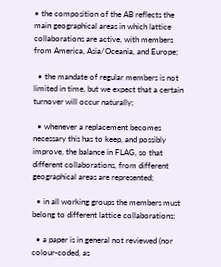• the composition of the AB reflects the main geographical areas in which lattice collaborations are active, with members from America, Asia/Oceania, and Europe;

  • the mandate of regular members is not limited in time, but we expect that a certain turnover will occur naturally;

  • whenever a replacement becomes necessary this has to keep, and possibly improve, the balance in FLAG, so that different collaborations, from different geographical areas are represented;

  • in all working groups the members must belong to different lattice collaborations;

  • a paper is in general not reviewed (nor colour-coded, as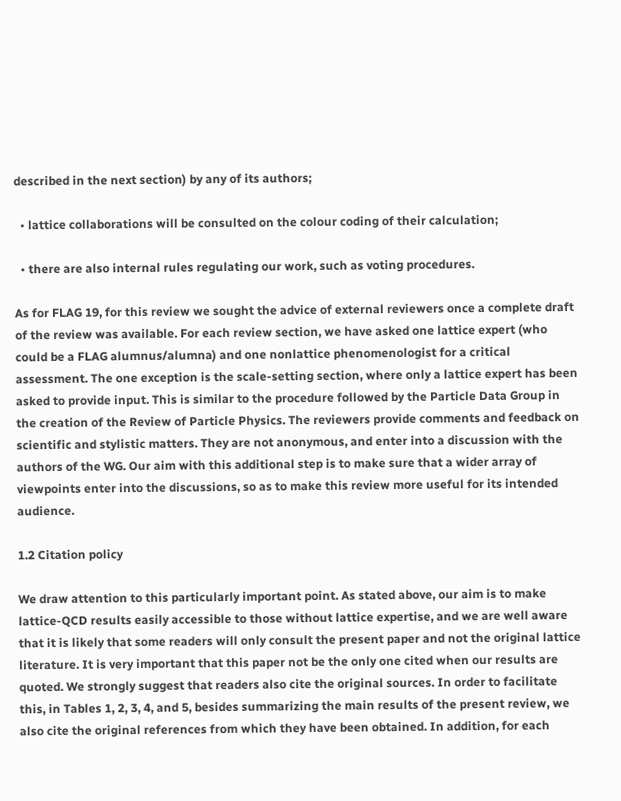described in the next section) by any of its authors;

  • lattice collaborations will be consulted on the colour coding of their calculation;

  • there are also internal rules regulating our work, such as voting procedures.

As for FLAG 19, for this review we sought the advice of external reviewers once a complete draft of the review was available. For each review section, we have asked one lattice expert (who could be a FLAG alumnus/alumna) and one nonlattice phenomenologist for a critical assessment. The one exception is the scale-setting section, where only a lattice expert has been asked to provide input. This is similar to the procedure followed by the Particle Data Group in the creation of the Review of Particle Physics. The reviewers provide comments and feedback on scientific and stylistic matters. They are not anonymous, and enter into a discussion with the authors of the WG. Our aim with this additional step is to make sure that a wider array of viewpoints enter into the discussions, so as to make this review more useful for its intended audience.

1.2 Citation policy

We draw attention to this particularly important point. As stated above, our aim is to make lattice-QCD results easily accessible to those without lattice expertise, and we are well aware that it is likely that some readers will only consult the present paper and not the original lattice literature. It is very important that this paper not be the only one cited when our results are quoted. We strongly suggest that readers also cite the original sources. In order to facilitate this, in Tables 1, 2, 3, 4, and 5, besides summarizing the main results of the present review, we also cite the original references from which they have been obtained. In addition, for each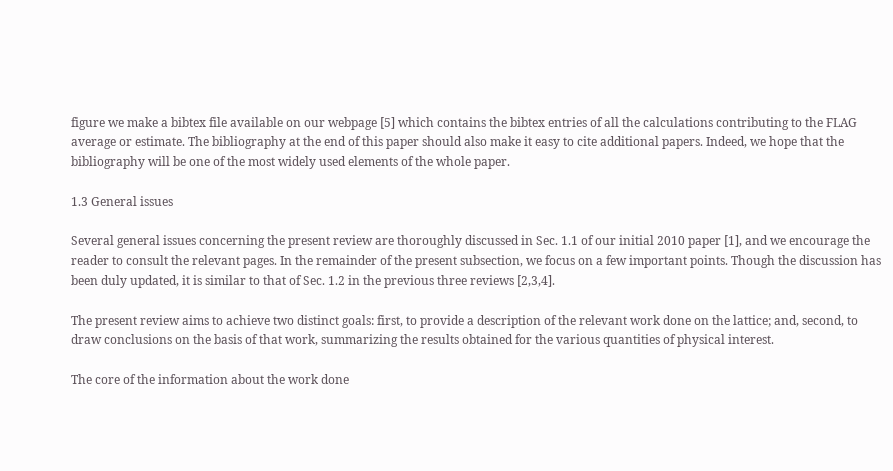figure we make a bibtex file available on our webpage [5] which contains the bibtex entries of all the calculations contributing to the FLAG average or estimate. The bibliography at the end of this paper should also make it easy to cite additional papers. Indeed, we hope that the bibliography will be one of the most widely used elements of the whole paper.

1.3 General issues

Several general issues concerning the present review are thoroughly discussed in Sec. 1.1 of our initial 2010 paper [1], and we encourage the reader to consult the relevant pages. In the remainder of the present subsection, we focus on a few important points. Though the discussion has been duly updated, it is similar to that of Sec. 1.2 in the previous three reviews [2,3,4].

The present review aims to achieve two distinct goals: first, to provide a description of the relevant work done on the lattice; and, second, to draw conclusions on the basis of that work, summarizing the results obtained for the various quantities of physical interest.

The core of the information about the work done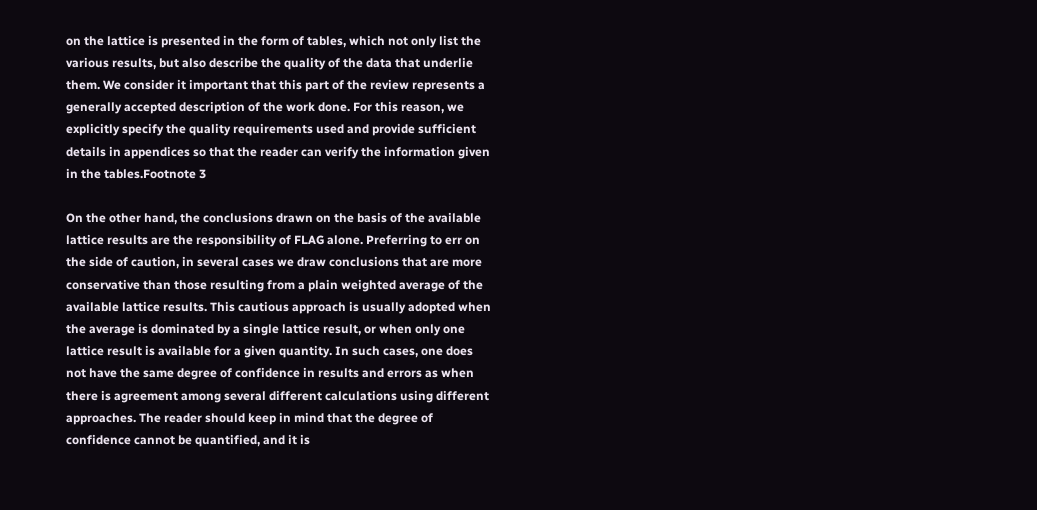on the lattice is presented in the form of tables, which not only list the various results, but also describe the quality of the data that underlie them. We consider it important that this part of the review represents a generally accepted description of the work done. For this reason, we explicitly specify the quality requirements used and provide sufficient details in appendices so that the reader can verify the information given in the tables.Footnote 3

On the other hand, the conclusions drawn on the basis of the available lattice results are the responsibility of FLAG alone. Preferring to err on the side of caution, in several cases we draw conclusions that are more conservative than those resulting from a plain weighted average of the available lattice results. This cautious approach is usually adopted when the average is dominated by a single lattice result, or when only one lattice result is available for a given quantity. In such cases, one does not have the same degree of confidence in results and errors as when there is agreement among several different calculations using different approaches. The reader should keep in mind that the degree of confidence cannot be quantified, and it is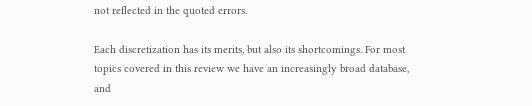not reflected in the quoted errors.

Each discretization has its merits, but also its shortcomings. For most topics covered in this review we have an increasingly broad database, and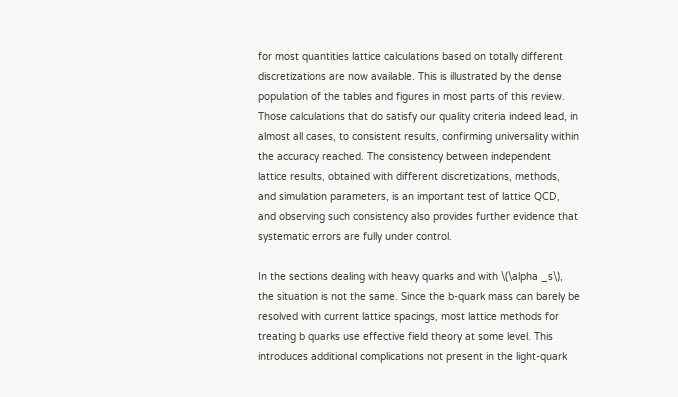for most quantities lattice calculations based on totally different discretizations are now available. This is illustrated by the dense population of the tables and figures in most parts of this review. Those calculations that do satisfy our quality criteria indeed lead, in almost all cases, to consistent results, confirming universality within the accuracy reached. The consistency between independent lattice results, obtained with different discretizations, methods, and simulation parameters, is an important test of lattice QCD, and observing such consistency also provides further evidence that systematic errors are fully under control.

In the sections dealing with heavy quarks and with \(\alpha _s\), the situation is not the same. Since the b-quark mass can barely be resolved with current lattice spacings, most lattice methods for treating b quarks use effective field theory at some level. This introduces additional complications not present in the light-quark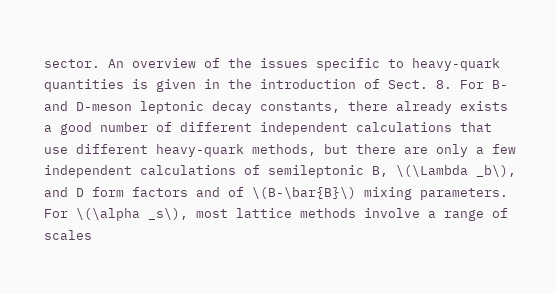sector. An overview of the issues specific to heavy-quark quantities is given in the introduction of Sect. 8. For B- and D-meson leptonic decay constants, there already exists a good number of different independent calculations that use different heavy-quark methods, but there are only a few independent calculations of semileptonic B, \(\Lambda _b\), and D form factors and of \(B-\bar{B}\) mixing parameters. For \(\alpha _s\), most lattice methods involve a range of scales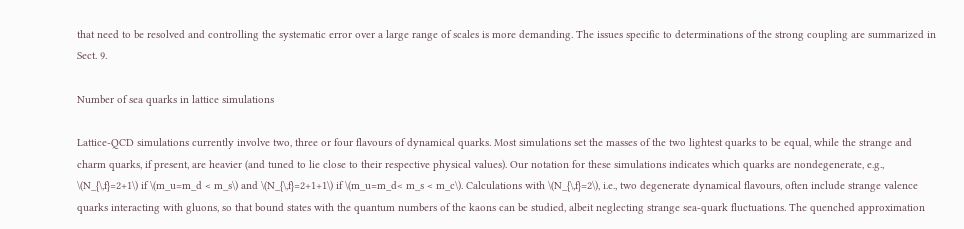that need to be resolved and controlling the systematic error over a large range of scales is more demanding. The issues specific to determinations of the strong coupling are summarized in Sect. 9.

Number of sea quarks in lattice simulations

Lattice-QCD simulations currently involve two, three or four flavours of dynamical quarks. Most simulations set the masses of the two lightest quarks to be equal, while the strange and charm quarks, if present, are heavier (and tuned to lie close to their respective physical values). Our notation for these simulations indicates which quarks are nondegenerate, e.g., \(N_{\,f}=2+1\) if \(m_u=m_d < m_s\) and \(N_{\,f}=2+1+1\) if \(m_u=m_d< m_s < m_c\). Calculations with \(N_{\,f}=2\), i.e., two degenerate dynamical flavours, often include strange valence quarks interacting with gluons, so that bound states with the quantum numbers of the kaons can be studied, albeit neglecting strange sea-quark fluctuations. The quenched approximation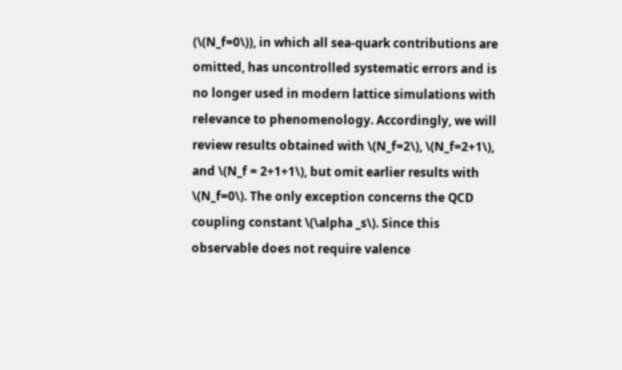(\(N_f=0\)), in which all sea-quark contributions are omitted, has uncontrolled systematic errors and is no longer used in modern lattice simulations with relevance to phenomenology. Accordingly, we will review results obtained with \(N_f=2\), \(N_f=2+1\), and \(N_f = 2+1+1\), but omit earlier results with \(N_f=0\). The only exception concerns the QCD coupling constant \(\alpha _s\). Since this observable does not require valence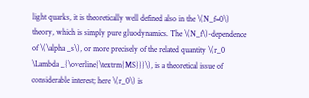light quarks, it is theoretically well defined also in the \(N_f=0\) theory, which is simply pure gluodynamics. The \(N_f\)-dependence of \(\alpha _s\), or more precisely of the related quantity \(r_0 \Lambda _{\overline{\textrm{MS}}}\), is a theoretical issue of considerable interest; here \(r_0\) is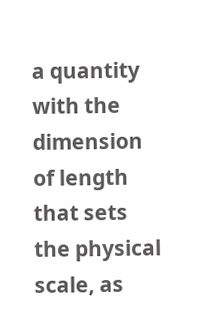a quantity with the dimension of length that sets the physical scale, as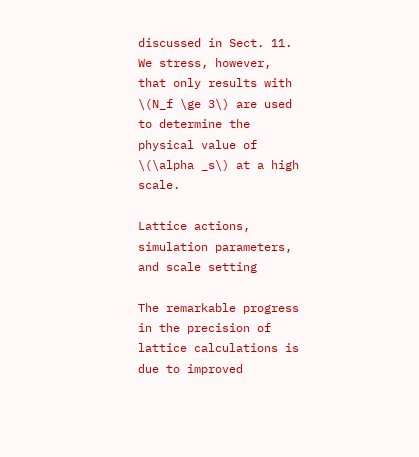discussed in Sect. 11. We stress, however, that only results with \(N_f \ge 3\) are used to determine the physical value of \(\alpha _s\) at a high scale.

Lattice actions, simulation parameters, and scale setting

The remarkable progress in the precision of lattice calculations is due to improved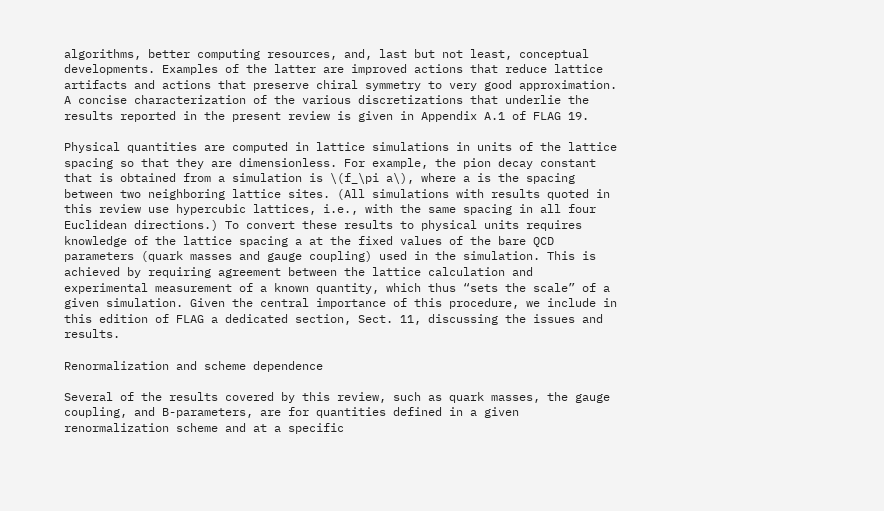algorithms, better computing resources, and, last but not least, conceptual developments. Examples of the latter are improved actions that reduce lattice artifacts and actions that preserve chiral symmetry to very good approximation. A concise characterization of the various discretizations that underlie the results reported in the present review is given in Appendix A.1 of FLAG 19.

Physical quantities are computed in lattice simulations in units of the lattice spacing so that they are dimensionless. For example, the pion decay constant that is obtained from a simulation is \(f_\pi a\), where a is the spacing between two neighboring lattice sites. (All simulations with results quoted in this review use hypercubic lattices, i.e., with the same spacing in all four Euclidean directions.) To convert these results to physical units requires knowledge of the lattice spacing a at the fixed values of the bare QCD parameters (quark masses and gauge coupling) used in the simulation. This is achieved by requiring agreement between the lattice calculation and experimental measurement of a known quantity, which thus “sets the scale” of a given simulation. Given the central importance of this procedure, we include in this edition of FLAG a dedicated section, Sect. 11, discussing the issues and results.

Renormalization and scheme dependence

Several of the results covered by this review, such as quark masses, the gauge coupling, and B-parameters, are for quantities defined in a given renormalization scheme and at a specific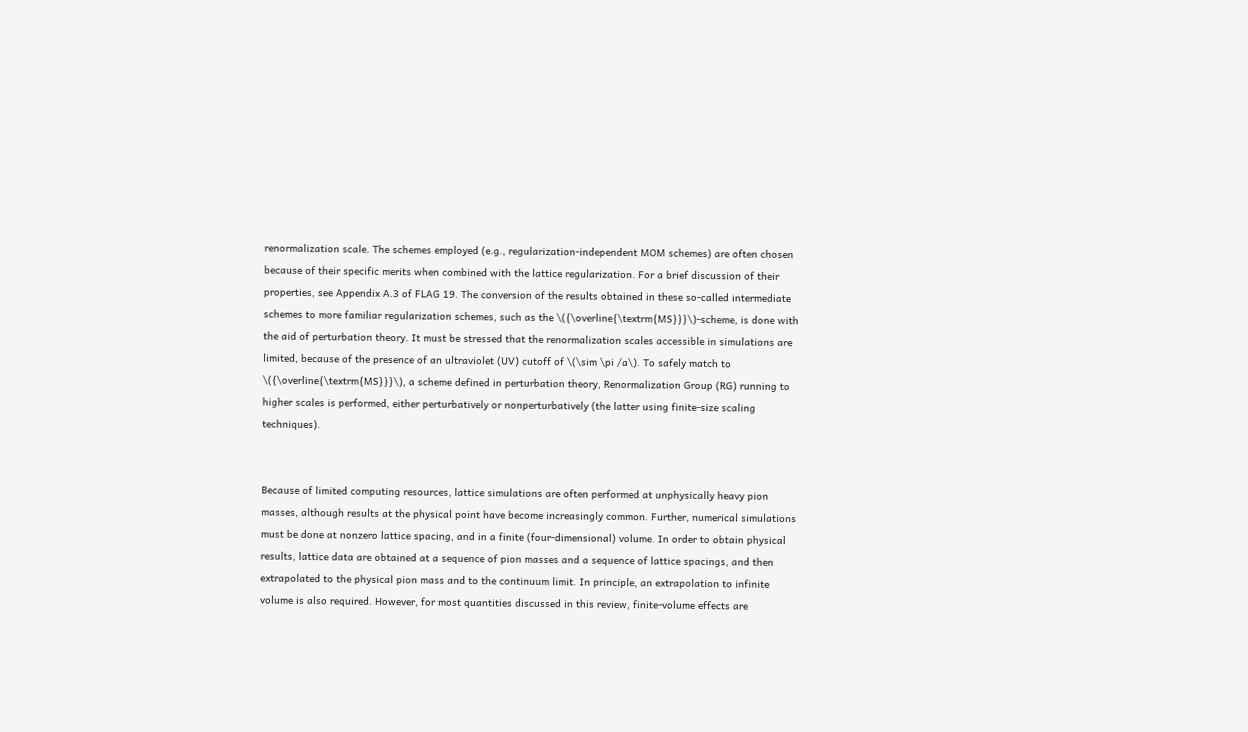renormalization scale. The schemes employed (e.g., regularization-independent MOM schemes) are often chosen because of their specific merits when combined with the lattice regularization. For a brief discussion of their properties, see Appendix A.3 of FLAG 19. The conversion of the results obtained in these so-called intermediate schemes to more familiar regularization schemes, such as the \({\overline{\textrm{MS}}}\)-scheme, is done with the aid of perturbation theory. It must be stressed that the renormalization scales accessible in simulations are limited, because of the presence of an ultraviolet (UV) cutoff of \(\sim \pi /a\). To safely match to \({\overline{\textrm{MS}}}\), a scheme defined in perturbation theory, Renormalization Group (RG) running to higher scales is performed, either perturbatively or nonperturbatively (the latter using finite-size scaling techniques).


Because of limited computing resources, lattice simulations are often performed at unphysically heavy pion masses, although results at the physical point have become increasingly common. Further, numerical simulations must be done at nonzero lattice spacing, and in a finite (four-dimensional) volume. In order to obtain physical results, lattice data are obtained at a sequence of pion masses and a sequence of lattice spacings, and then extrapolated to the physical pion mass and to the continuum limit. In principle, an extrapolation to infinite volume is also required. However, for most quantities discussed in this review, finite-volume effects are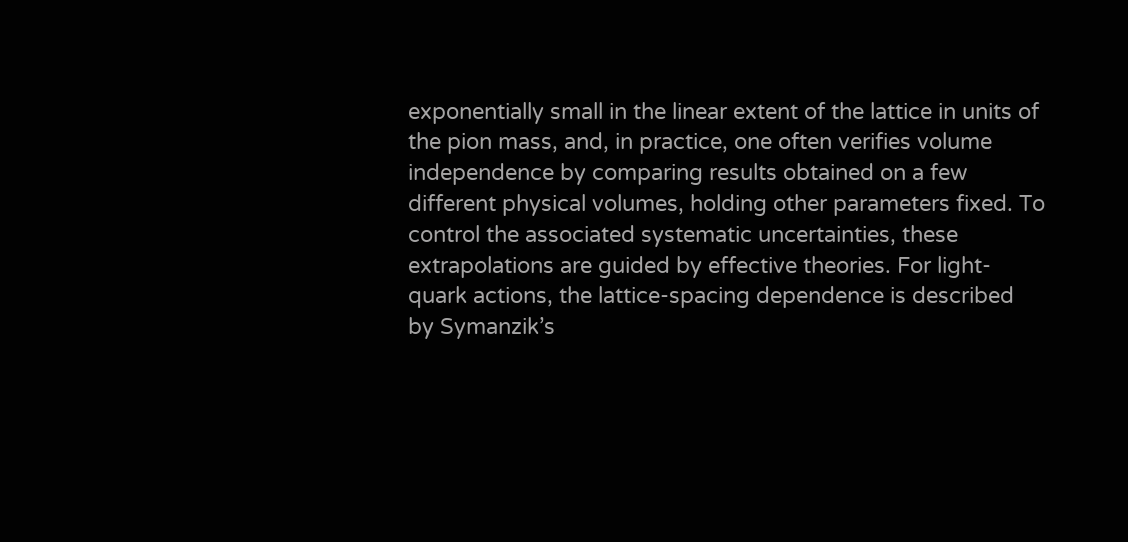exponentially small in the linear extent of the lattice in units of the pion mass, and, in practice, one often verifies volume independence by comparing results obtained on a few different physical volumes, holding other parameters fixed. To control the associated systematic uncertainties, these extrapolations are guided by effective theories. For light-quark actions, the lattice-spacing dependence is described by Symanzik’s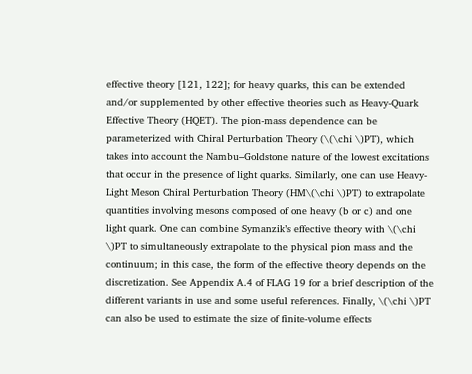effective theory [121, 122]; for heavy quarks, this can be extended and/or supplemented by other effective theories such as Heavy-Quark Effective Theory (HQET). The pion-mass dependence can be parameterized with Chiral Perturbation Theory (\(\chi \)PT), which takes into account the Nambu–Goldstone nature of the lowest excitations that occur in the presence of light quarks. Similarly, one can use Heavy-Light Meson Chiral Perturbation Theory (HM\(\chi \)PT) to extrapolate quantities involving mesons composed of one heavy (b or c) and one light quark. One can combine Symanzik’s effective theory with \(\chi \)PT to simultaneously extrapolate to the physical pion mass and the continuum; in this case, the form of the effective theory depends on the discretization. See Appendix A.4 of FLAG 19 for a brief description of the different variants in use and some useful references. Finally, \(\chi \)PT can also be used to estimate the size of finite-volume effects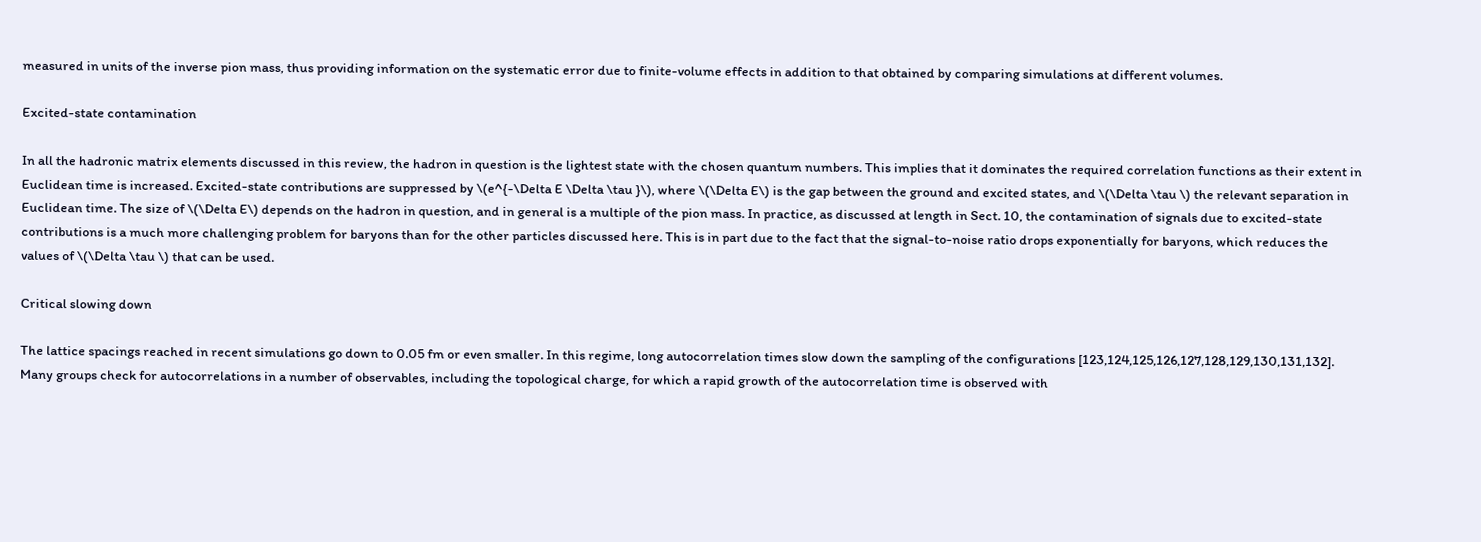measured in units of the inverse pion mass, thus providing information on the systematic error due to finite-volume effects in addition to that obtained by comparing simulations at different volumes.

Excited-state contamination

In all the hadronic matrix elements discussed in this review, the hadron in question is the lightest state with the chosen quantum numbers. This implies that it dominates the required correlation functions as their extent in Euclidean time is increased. Excited-state contributions are suppressed by \(e^{-\Delta E \Delta \tau }\), where \(\Delta E\) is the gap between the ground and excited states, and \(\Delta \tau \) the relevant separation in Euclidean time. The size of \(\Delta E\) depends on the hadron in question, and in general is a multiple of the pion mass. In practice, as discussed at length in Sect. 10, the contamination of signals due to excited-state contributions is a much more challenging problem for baryons than for the other particles discussed here. This is in part due to the fact that the signal-to-noise ratio drops exponentially for baryons, which reduces the values of \(\Delta \tau \) that can be used.

Critical slowing down

The lattice spacings reached in recent simulations go down to 0.05 fm or even smaller. In this regime, long autocorrelation times slow down the sampling of the configurations [123,124,125,126,127,128,129,130,131,132]. Many groups check for autocorrelations in a number of observables, including the topological charge, for which a rapid growth of the autocorrelation time is observed with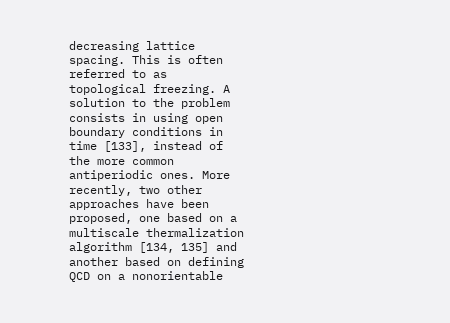decreasing lattice spacing. This is often referred to as topological freezing. A solution to the problem consists in using open boundary conditions in time [133], instead of the more common antiperiodic ones. More recently, two other approaches have been proposed, one based on a multiscale thermalization algorithm [134, 135] and another based on defining QCD on a nonorientable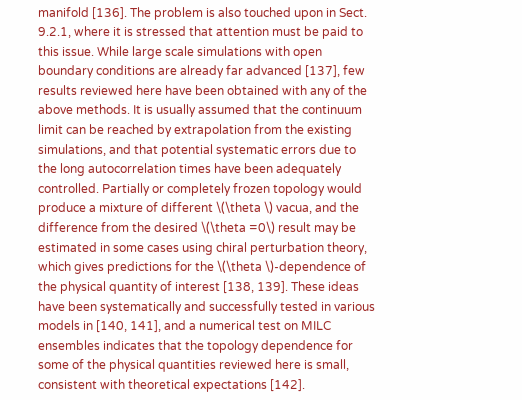manifold [136]. The problem is also touched upon in Sect. 9.2.1, where it is stressed that attention must be paid to this issue. While large scale simulations with open boundary conditions are already far advanced [137], few results reviewed here have been obtained with any of the above methods. It is usually assumed that the continuum limit can be reached by extrapolation from the existing simulations, and that potential systematic errors due to the long autocorrelation times have been adequately controlled. Partially or completely frozen topology would produce a mixture of different \(\theta \) vacua, and the difference from the desired \(\theta =0\) result may be estimated in some cases using chiral perturbation theory, which gives predictions for the \(\theta \)-dependence of the physical quantity of interest [138, 139]. These ideas have been systematically and successfully tested in various models in [140, 141], and a numerical test on MILC ensembles indicates that the topology dependence for some of the physical quantities reviewed here is small, consistent with theoretical expectations [142].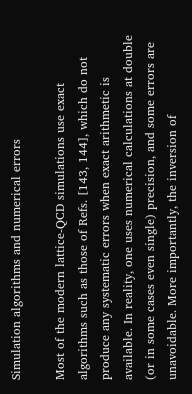Simulation algorithms and numerical errors

Most of the modern lattice-QCD simulations use exact algorithms such as those of Refs. [143, 144], which do not produce any systematic errors when exact arithmetic is available. In reality, one uses numerical calculations at double (or in some cases even single) precision, and some errors are unavoidable. More importantly, the inversion of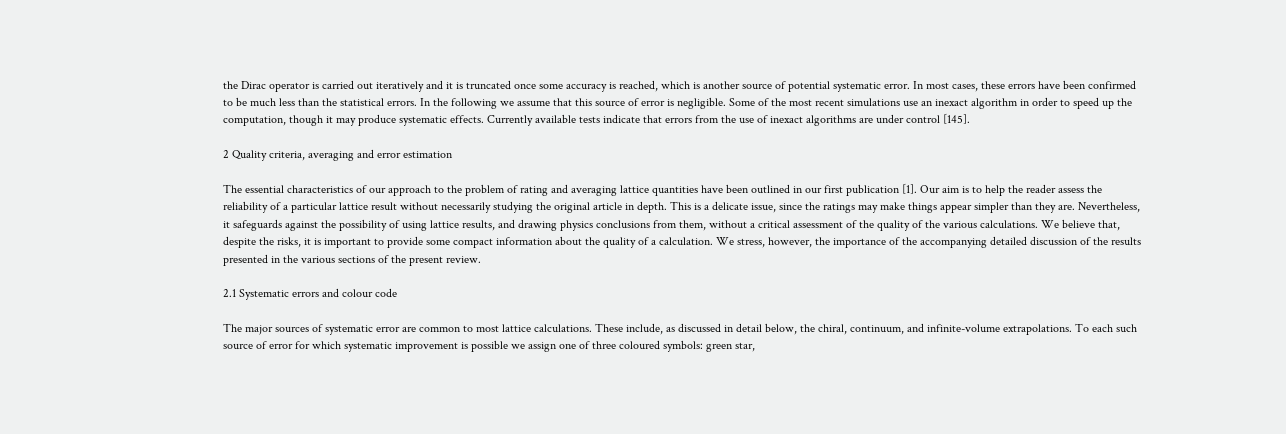the Dirac operator is carried out iteratively and it is truncated once some accuracy is reached, which is another source of potential systematic error. In most cases, these errors have been confirmed to be much less than the statistical errors. In the following we assume that this source of error is negligible. Some of the most recent simulations use an inexact algorithm in order to speed up the computation, though it may produce systematic effects. Currently available tests indicate that errors from the use of inexact algorithms are under control [145].

2 Quality criteria, averaging and error estimation

The essential characteristics of our approach to the problem of rating and averaging lattice quantities have been outlined in our first publication [1]. Our aim is to help the reader assess the reliability of a particular lattice result without necessarily studying the original article in depth. This is a delicate issue, since the ratings may make things appear simpler than they are. Nevertheless, it safeguards against the possibility of using lattice results, and drawing physics conclusions from them, without a critical assessment of the quality of the various calculations. We believe that, despite the risks, it is important to provide some compact information about the quality of a calculation. We stress, however, the importance of the accompanying detailed discussion of the results presented in the various sections of the present review.

2.1 Systematic errors and colour code

The major sources of systematic error are common to most lattice calculations. These include, as discussed in detail below, the chiral, continuum, and infinite-volume extrapolations. To each such source of error for which systematic improvement is possible we assign one of three coloured symbols: green star,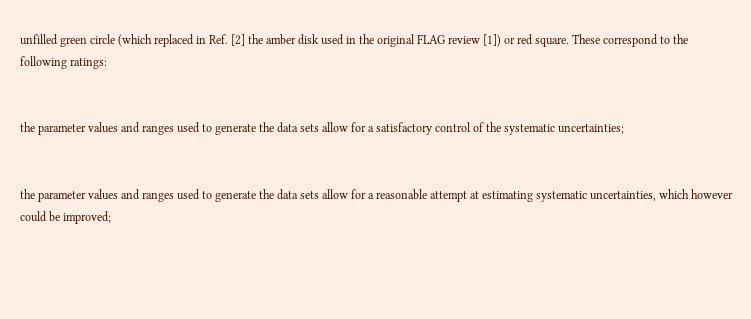unfilled green circle (which replaced in Ref. [2] the amber disk used in the original FLAG review [1]) or red square. These correspond to the following ratings:


the parameter values and ranges used to generate the data sets allow for a satisfactory control of the systematic uncertainties;


the parameter values and ranges used to generate the data sets allow for a reasonable attempt at estimating systematic uncertainties, which however could be improved;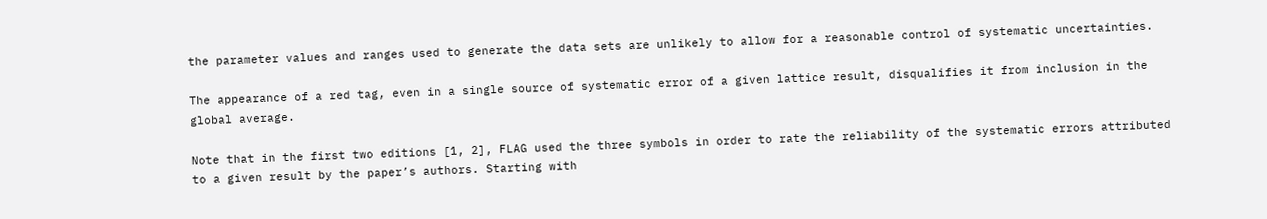the parameter values and ranges used to generate the data sets are unlikely to allow for a reasonable control of systematic uncertainties.

The appearance of a red tag, even in a single source of systematic error of a given lattice result, disqualifies it from inclusion in the global average.

Note that in the first two editions [1, 2], FLAG used the three symbols in order to rate the reliability of the systematic errors attributed to a given result by the paper’s authors. Starting with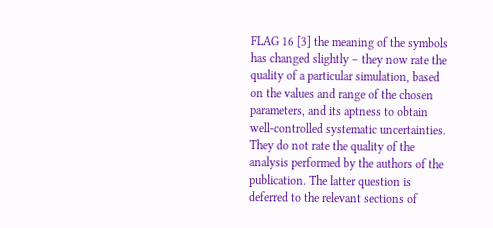FLAG 16 [3] the meaning of the symbols has changed slightly – they now rate the quality of a particular simulation, based on the values and range of the chosen parameters, and its aptness to obtain well-controlled systematic uncertainties. They do not rate the quality of the analysis performed by the authors of the publication. The latter question is deferred to the relevant sections of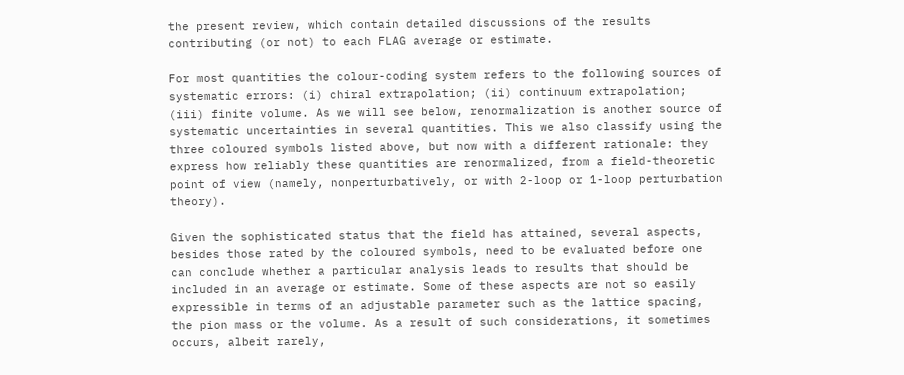the present review, which contain detailed discussions of the results contributing (or not) to each FLAG average or estimate.

For most quantities the colour-coding system refers to the following sources of systematic errors: (i) chiral extrapolation; (ii) continuum extrapolation; (iii) finite volume. As we will see below, renormalization is another source of systematic uncertainties in several quantities. This we also classify using the three coloured symbols listed above, but now with a different rationale: they express how reliably these quantities are renormalized, from a field-theoretic point of view (namely, nonperturbatively, or with 2-loop or 1-loop perturbation theory).

Given the sophisticated status that the field has attained, several aspects, besides those rated by the coloured symbols, need to be evaluated before one can conclude whether a particular analysis leads to results that should be included in an average or estimate. Some of these aspects are not so easily expressible in terms of an adjustable parameter such as the lattice spacing, the pion mass or the volume. As a result of such considerations, it sometimes occurs, albeit rarely,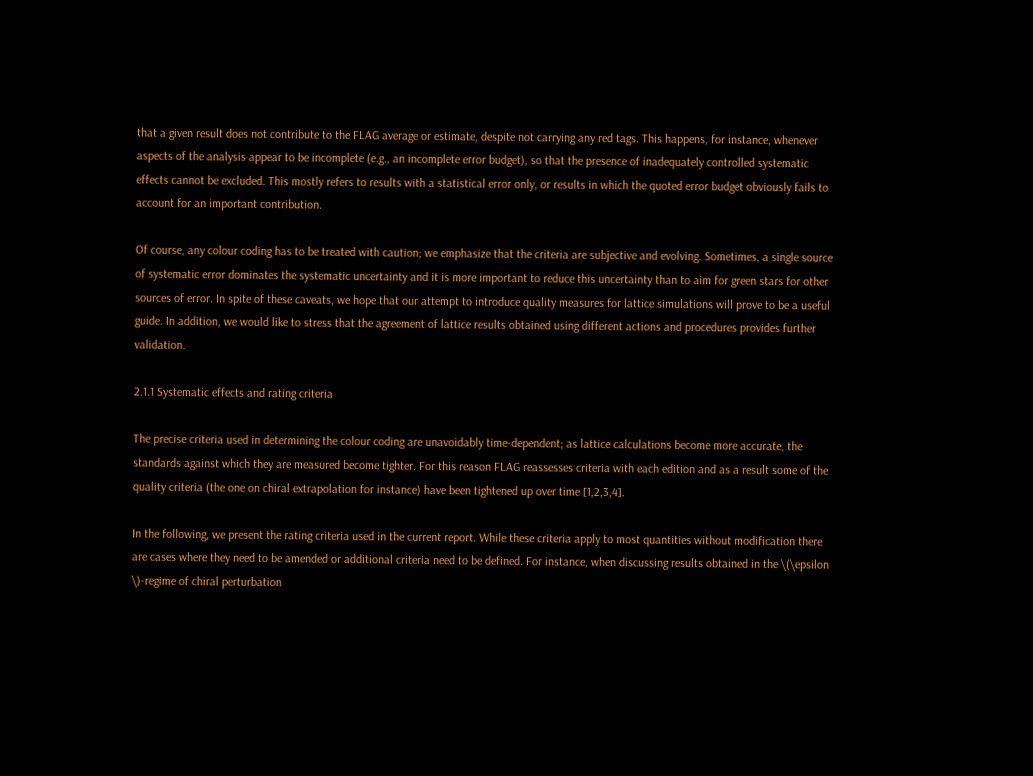that a given result does not contribute to the FLAG average or estimate, despite not carrying any red tags. This happens, for instance, whenever aspects of the analysis appear to be incomplete (e.g., an incomplete error budget), so that the presence of inadequately controlled systematic effects cannot be excluded. This mostly refers to results with a statistical error only, or results in which the quoted error budget obviously fails to account for an important contribution.

Of course, any colour coding has to be treated with caution; we emphasize that the criteria are subjective and evolving. Sometimes, a single source of systematic error dominates the systematic uncertainty and it is more important to reduce this uncertainty than to aim for green stars for other sources of error. In spite of these caveats, we hope that our attempt to introduce quality measures for lattice simulations will prove to be a useful guide. In addition, we would like to stress that the agreement of lattice results obtained using different actions and procedures provides further validation.

2.1.1 Systematic effects and rating criteria

The precise criteria used in determining the colour coding are unavoidably time-dependent; as lattice calculations become more accurate, the standards against which they are measured become tighter. For this reason FLAG reassesses criteria with each edition and as a result some of the quality criteria (the one on chiral extrapolation for instance) have been tightened up over time [1,2,3,4].

In the following, we present the rating criteria used in the current report. While these criteria apply to most quantities without modification there are cases where they need to be amended or additional criteria need to be defined. For instance, when discussing results obtained in the \(\epsilon \)-regime of chiral perturbation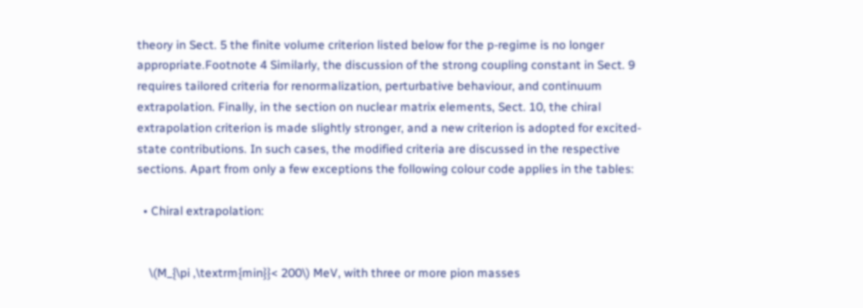theory in Sect. 5 the finite volume criterion listed below for the p-regime is no longer appropriate.Footnote 4 Similarly, the discussion of the strong coupling constant in Sect. 9 requires tailored criteria for renormalization, perturbative behaviour, and continuum extrapolation. Finally, in the section on nuclear matrix elements, Sect. 10, the chiral extrapolation criterion is made slightly stronger, and a new criterion is adopted for excited-state contributions. In such cases, the modified criteria are discussed in the respective sections. Apart from only a few exceptions the following colour code applies in the tables:

  • Chiral extrapolation:


    \(M_{\pi ,\textrm{min}}< 200\) MeV, with three or more pion masses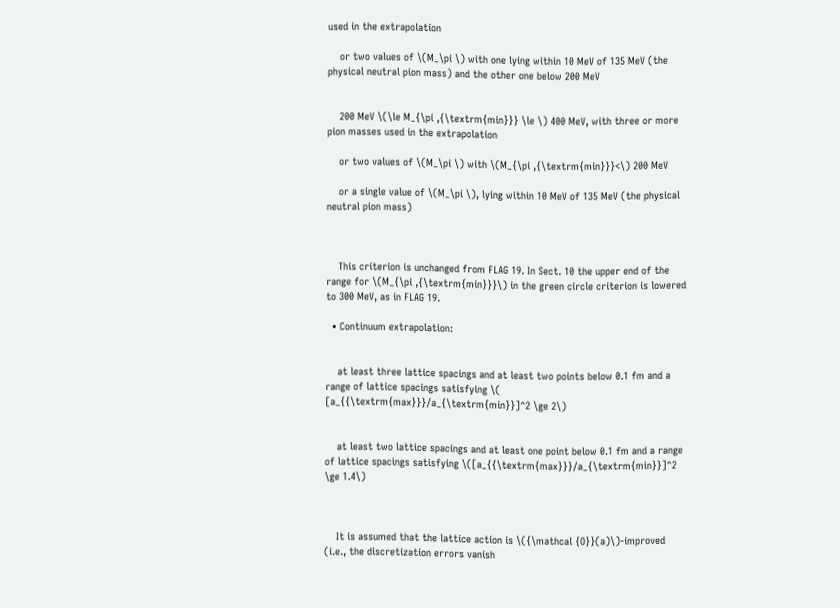used in the extrapolation

    or two values of \(M_\pi \) with one lying within 10 MeV of 135 MeV (the physical neutral pion mass) and the other one below 200 MeV


    200 MeV \(\le M_{\pi ,{\textrm{min}}} \le \) 400 MeV, with three or more pion masses used in the extrapolation

    or two values of \(M_\pi \) with \(M_{\pi ,{\textrm{min}}}<\) 200 MeV

    or a single value of \(M_\pi \), lying within 10 MeV of 135 MeV (the physical neutral pion mass)



    This criterion is unchanged from FLAG 19. In Sect. 10 the upper end of the range for \(M_{\pi ,{\textrm{min}}}\) in the green circle criterion is lowered to 300 MeV, as in FLAG 19.

  • Continuum extrapolation:


    at least three lattice spacings and at least two points below 0.1 fm and a range of lattice spacings satisfying \( [a_{{\textrm{max}}}/a_{\textrm{min}}]^2 \ge 2\)


    at least two lattice spacings and at least one point below 0.1 fm and a range of lattice spacings satisfying \([a_{{\textrm{max}}}/a_{\textrm{min}}]^2 \ge 1.4\)



    It is assumed that the lattice action is \({\mathcal {O}}(a)\)-improved (i.e., the discretization errors vanish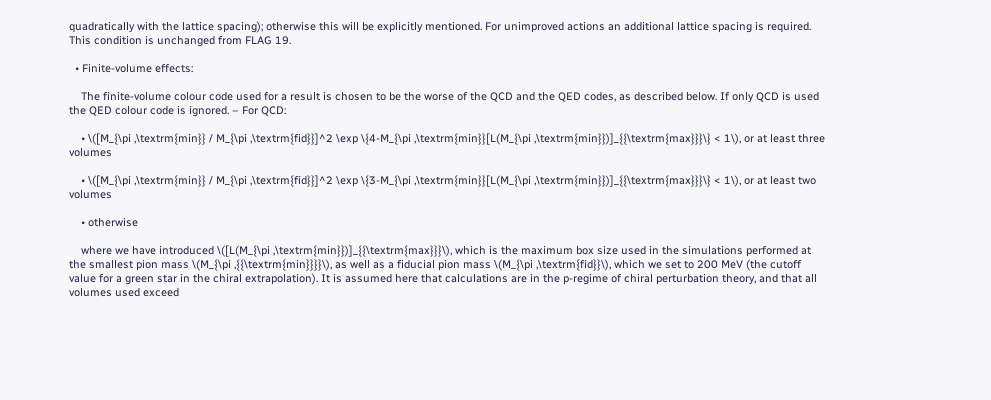quadratically with the lattice spacing); otherwise this will be explicitly mentioned. For unimproved actions an additional lattice spacing is required. This condition is unchanged from FLAG 19.

  • Finite-volume effects:

    The finite-volume colour code used for a result is chosen to be the worse of the QCD and the QED codes, as described below. If only QCD is used the QED colour code is ignored. – For QCD:

    • \([M_{\pi ,\textrm{min}} / M_{\pi ,\textrm{fid}}]^2 \exp \{4-M_{\pi ,\textrm{min}}[L(M_{\pi ,\textrm{min}})]_{{\textrm{max}}}\} < 1\), or at least three volumes

    • \([M_{\pi ,\textrm{min}} / M_{\pi ,\textrm{fid}}]^2 \exp \{3-M_{\pi ,\textrm{min}}[L(M_{\pi ,\textrm{min}})]_{{\textrm{max}}}\} < 1\), or at least two volumes

    • otherwise

    where we have introduced \([L(M_{\pi ,\textrm{min}})]_{{\textrm{max}}}\), which is the maximum box size used in the simulations performed at the smallest pion mass \(M_{\pi ,{{\textrm{min}}}}\), as well as a fiducial pion mass \(M_{\pi ,\textrm{fid}}\), which we set to 200 MeV (the cutoff value for a green star in the chiral extrapolation). It is assumed here that calculations are in the p-regime of chiral perturbation theory, and that all volumes used exceed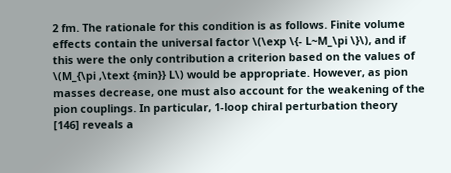2 fm. The rationale for this condition is as follows. Finite volume effects contain the universal factor \(\exp \{- L~M_\pi \}\), and if this were the only contribution a criterion based on the values of \(M_{\pi ,\text {min}} L\) would be appropriate. However, as pion masses decrease, one must also account for the weakening of the pion couplings. In particular, 1-loop chiral perturbation theory [146] reveals a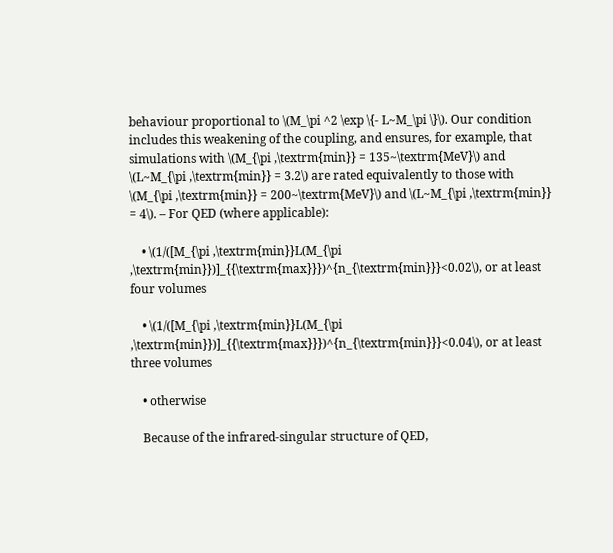behaviour proportional to \(M_\pi ^2 \exp \{- L~M_\pi \}\). Our condition includes this weakening of the coupling, and ensures, for example, that simulations with \(M_{\pi ,\textrm{min}} = 135~\textrm{MeV}\) and \(L~M_{\pi ,\textrm{min}} = 3.2\) are rated equivalently to those with \(M_{\pi ,\textrm{min}} = 200~\textrm{MeV}\) and \(L~M_{\pi ,\textrm{min}} = 4\). – For QED (where applicable):

    • \(1/([M_{\pi ,\textrm{min}}L(M_{\pi ,\textrm{min}})]_{{\textrm{max}}})^{n_{\textrm{min}}}<0.02\), or at least four volumes

    • \(1/([M_{\pi ,\textrm{min}}L(M_{\pi ,\textrm{min}})]_{{\textrm{max}}})^{n_{\textrm{min}}}<0.04\), or at least three volumes

    • otherwise

    Because of the infrared-singular structure of QED,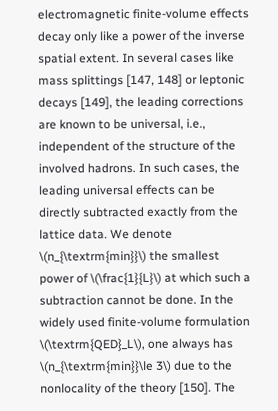electromagnetic finite-volume effects decay only like a power of the inverse spatial extent. In several cases like mass splittings [147, 148] or leptonic decays [149], the leading corrections are known to be universal, i.e., independent of the structure of the involved hadrons. In such cases, the leading universal effects can be directly subtracted exactly from the lattice data. We denote \(n_{\textrm{min}}\) the smallest power of \(\frac{1}{L}\) at which such a subtraction cannot be done. In the widely used finite-volume formulation \(\textrm{QED}_L\), one always has \(n_{\textrm{min}}\le 3\) due to the nonlocality of the theory [150]. The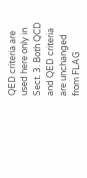QED criteria are used here only in Sect. 3. Both QCD and QED criteria are unchanged from FLAG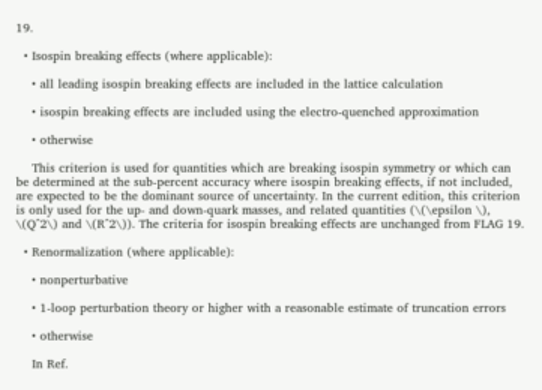19.

  • Isospin breaking effects (where applicable):

    • all leading isospin breaking effects are included in the lattice calculation

    • isospin breaking effects are included using the electro-quenched approximation

    • otherwise

    This criterion is used for quantities which are breaking isospin symmetry or which can be determined at the sub-percent accuracy where isospin breaking effects, if not included, are expected to be the dominant source of uncertainty. In the current edition, this criterion is only used for the up- and down-quark masses, and related quantities (\(\epsilon \), \(Q^2\) and \(R^2\)). The criteria for isospin breaking effects are unchanged from FLAG 19.

  • Renormalization (where applicable):

    • nonperturbative

    • 1-loop perturbation theory or higher with a reasonable estimate of truncation errors

    • otherwise

    In Ref.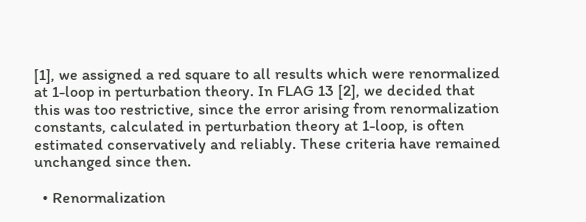[1], we assigned a red square to all results which were renormalized at 1-loop in perturbation theory. In FLAG 13 [2], we decided that this was too restrictive, since the error arising from renormalization constants, calculated in perturbation theory at 1-loop, is often estimated conservatively and reliably. These criteria have remained unchanged since then.

  • Renormalization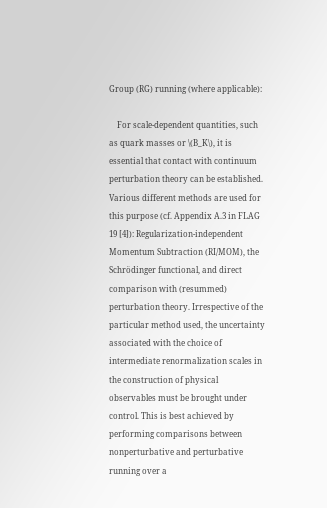Group (RG) running (where applicable):

    For scale-dependent quantities, such as quark masses or \(B_K\), it is essential that contact with continuum perturbation theory can be established. Various different methods are used for this purpose (cf. Appendix A.3 in FLAG 19 [4]): Regularization-independent Momentum Subtraction (RI/MOM), the Schrödinger functional, and direct comparison with (resummed) perturbation theory. Irrespective of the particular method used, the uncertainty associated with the choice of intermediate renormalization scales in the construction of physical observables must be brought under control. This is best achieved by performing comparisons between nonperturbative and perturbative running over a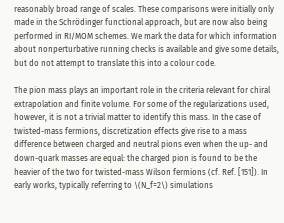reasonably broad range of scales. These comparisons were initially only made in the Schrödinger functional approach, but are now also being performed in RI/MOM schemes. We mark the data for which information about nonperturbative running checks is available and give some details, but do not attempt to translate this into a colour code.

The pion mass plays an important role in the criteria relevant for chiral extrapolation and finite volume. For some of the regularizations used, however, it is not a trivial matter to identify this mass. In the case of twisted-mass fermions, discretization effects give rise to a mass difference between charged and neutral pions even when the up- and down-quark masses are equal: the charged pion is found to be the heavier of the two for twisted-mass Wilson fermions (cf. Ref. [151]). In early works, typically referring to \(N_f=2\) simulations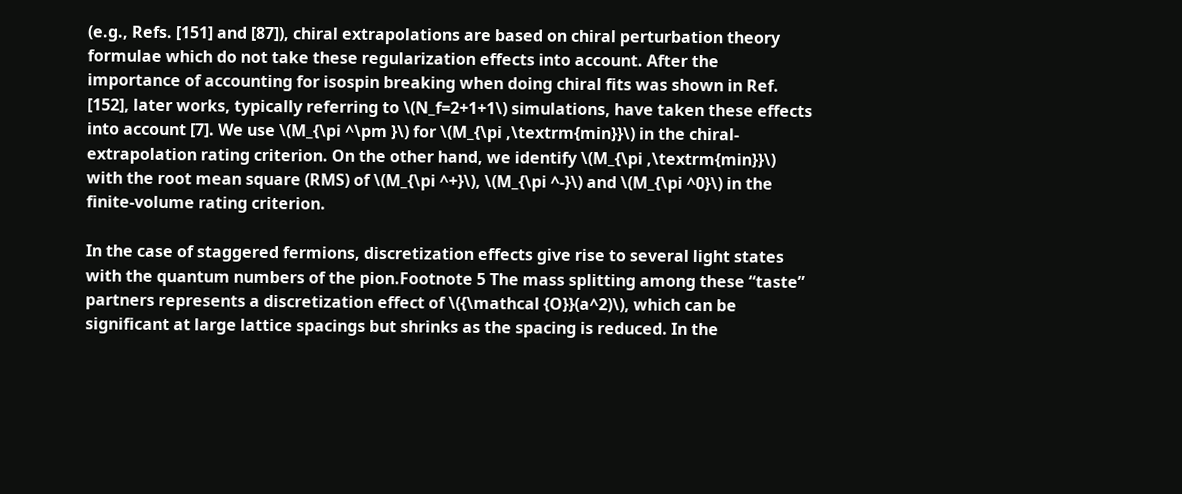(e.g., Refs. [151] and [87]), chiral extrapolations are based on chiral perturbation theory formulae which do not take these regularization effects into account. After the importance of accounting for isospin breaking when doing chiral fits was shown in Ref. [152], later works, typically referring to \(N_f=2+1+1\) simulations, have taken these effects into account [7]. We use \(M_{\pi ^\pm }\) for \(M_{\pi ,\textrm{min}}\) in the chiral-extrapolation rating criterion. On the other hand, we identify \(M_{\pi ,\textrm{min}}\) with the root mean square (RMS) of \(M_{\pi ^+}\), \(M_{\pi ^-}\) and \(M_{\pi ^0}\) in the finite-volume rating criterion.

In the case of staggered fermions, discretization effects give rise to several light states with the quantum numbers of the pion.Footnote 5 The mass splitting among these “taste” partners represents a discretization effect of \({\mathcal {O}}(a^2)\), which can be significant at large lattice spacings but shrinks as the spacing is reduced. In the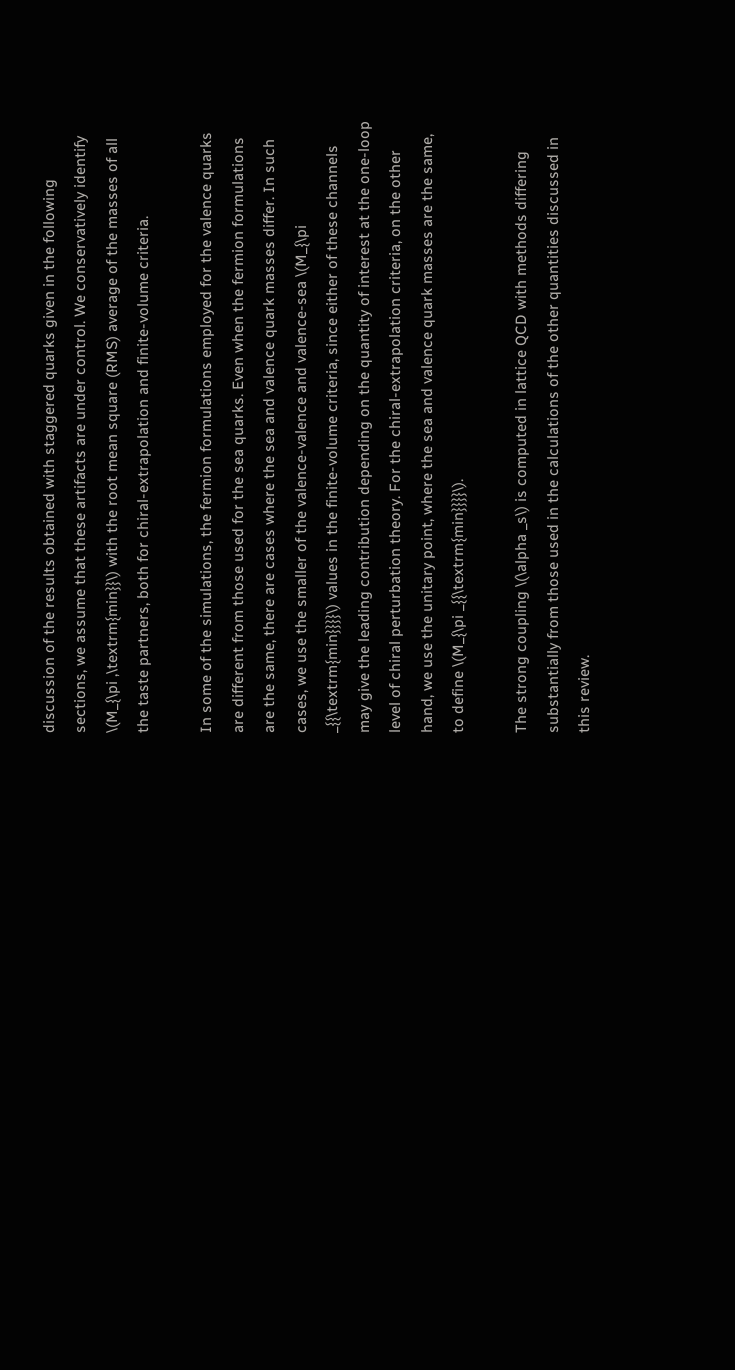discussion of the results obtained with staggered quarks given in the following sections, we assume that these artifacts are under control. We conservatively identify \(M_{\pi ,\textrm{min}}\) with the root mean square (RMS) average of the masses of all the taste partners, both for chiral-extrapolation and finite-volume criteria.

In some of the simulations, the fermion formulations employed for the valence quarks are different from those used for the sea quarks. Even when the fermion formulations are the same, there are cases where the sea and valence quark masses differ. In such cases, we use the smaller of the valence-valence and valence-sea \(M_{\pi _{{\textrm{min}}}}\) values in the finite-volume criteria, since either of these channels may give the leading contribution depending on the quantity of interest at the one-loop level of chiral perturbation theory. For the chiral-extrapolation criteria, on the other hand, we use the unitary point, where the sea and valence quark masses are the same, to define \(M_{\pi _{{\textrm{min}}}}\).

The strong coupling \(\alpha _s\) is computed in lattice QCD with methods differing substantially from those used in the calculations of the other quantities discussed in this review.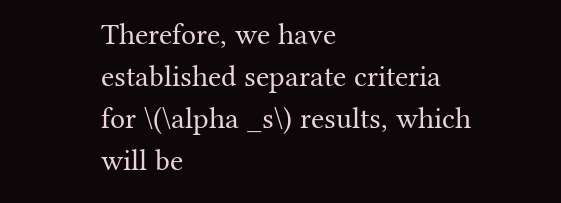Therefore, we have established separate criteria for \(\alpha _s\) results, which will be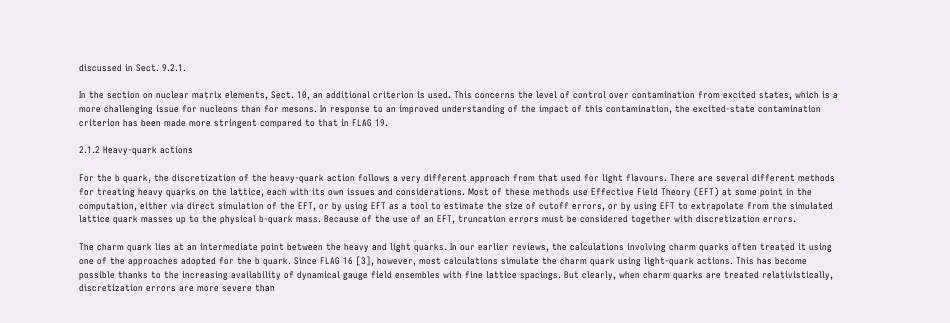discussed in Sect. 9.2.1.

In the section on nuclear matrix elements, Sect. 10, an additional criterion is used. This concerns the level of control over contamination from excited states, which is a more challenging issue for nucleons than for mesons. In response to an improved understanding of the impact of this contamination, the excited-state contamination criterion has been made more stringent compared to that in FLAG 19.

2.1.2 Heavy-quark actions

For the b quark, the discretization of the heavy-quark action follows a very different approach from that used for light flavours. There are several different methods for treating heavy quarks on the lattice, each with its own issues and considerations. Most of these methods use Effective Field Theory (EFT) at some point in the computation, either via direct simulation of the EFT, or by using EFT as a tool to estimate the size of cutoff errors, or by using EFT to extrapolate from the simulated lattice quark masses up to the physical b-quark mass. Because of the use of an EFT, truncation errors must be considered together with discretization errors.

The charm quark lies at an intermediate point between the heavy and light quarks. In our earlier reviews, the calculations involving charm quarks often treated it using one of the approaches adopted for the b quark. Since FLAG 16 [3], however, most calculations simulate the charm quark using light-quark actions. This has become possible thanks to the increasing availability of dynamical gauge field ensembles with fine lattice spacings. But clearly, when charm quarks are treated relativistically, discretization errors are more severe than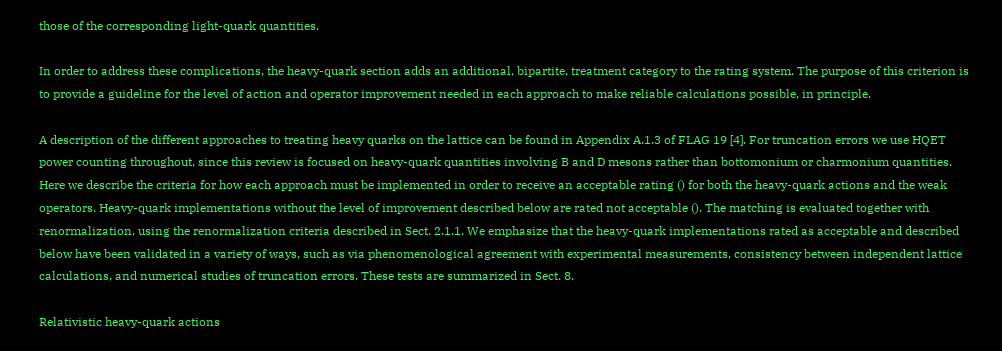those of the corresponding light-quark quantities.

In order to address these complications, the heavy-quark section adds an additional, bipartite, treatment category to the rating system. The purpose of this criterion is to provide a guideline for the level of action and operator improvement needed in each approach to make reliable calculations possible, in principle.

A description of the different approaches to treating heavy quarks on the lattice can be found in Appendix A.1.3 of FLAG 19 [4]. For truncation errors we use HQET power counting throughout, since this review is focused on heavy-quark quantities involving B and D mesons rather than bottomonium or charmonium quantities. Here we describe the criteria for how each approach must be implemented in order to receive an acceptable rating () for both the heavy-quark actions and the weak operators. Heavy-quark implementations without the level of improvement described below are rated not acceptable (). The matching is evaluated together with renormalization, using the renormalization criteria described in Sect. 2.1.1. We emphasize that the heavy-quark implementations rated as acceptable and described below have been validated in a variety of ways, such as via phenomenological agreement with experimental measurements, consistency between independent lattice calculations, and numerical studies of truncation errors. These tests are summarized in Sect. 8.

Relativistic heavy-quark actions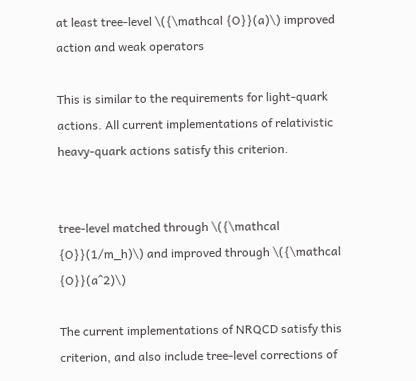at least tree-level \({\mathcal {O}}(a)\) improved action and weak operators

This is similar to the requirements for light-quark actions. All current implementations of relativistic heavy-quark actions satisfy this criterion.


tree-level matched through \({\mathcal {O}}(1/m_h)\) and improved through \({\mathcal {O}}(a^2)\)

The current implementations of NRQCD satisfy this criterion, and also include tree-level corrections of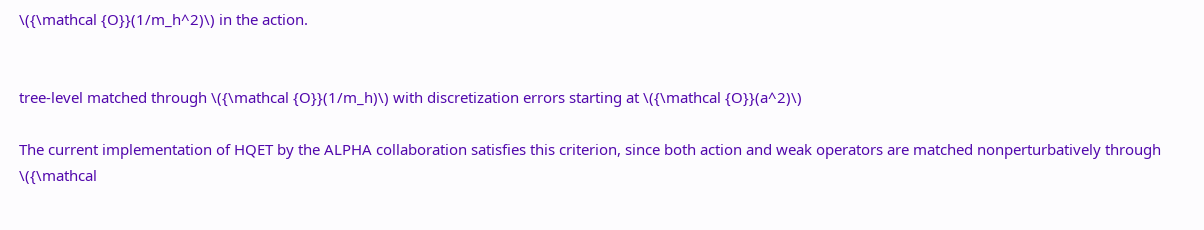\({\mathcal {O}}(1/m_h^2)\) in the action.


tree-level matched through \({\mathcal {O}}(1/m_h)\) with discretization errors starting at \({\mathcal {O}}(a^2)\)

The current implementation of HQET by the ALPHA collaboration satisfies this criterion, since both action and weak operators are matched nonperturbatively through \({\mathcal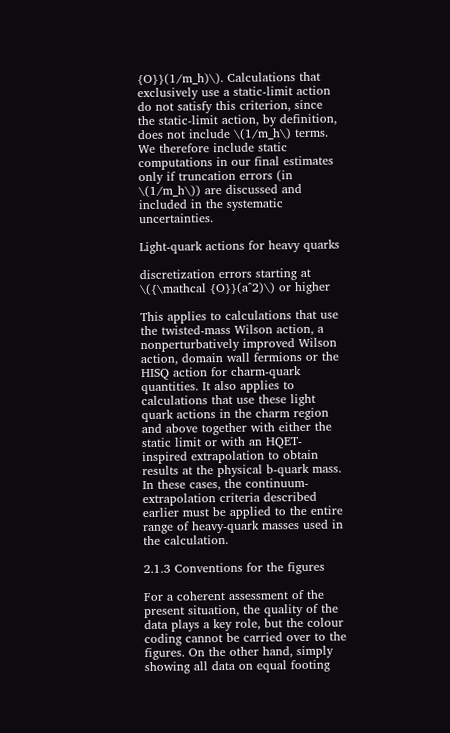{O}}(1/m_h)\). Calculations that exclusively use a static-limit action do not satisfy this criterion, since the static-limit action, by definition, does not include \(1/m_h\) terms. We therefore include static computations in our final estimates only if truncation errors (in \(1/m_h\)) are discussed and included in the systematic uncertainties.

Light-quark actions for heavy quarks

discretization errors starting at \({\mathcal {O}}(a^2)\) or higher

This applies to calculations that use the twisted-mass Wilson action, a nonperturbatively improved Wilson action, domain wall fermions or the HISQ action for charm-quark quantities. It also applies to calculations that use these light quark actions in the charm region and above together with either the static limit or with an HQET-inspired extrapolation to obtain results at the physical b-quark mass. In these cases, the continuum-extrapolation criteria described earlier must be applied to the entire range of heavy-quark masses used in the calculation.

2.1.3 Conventions for the figures

For a coherent assessment of the present situation, the quality of the data plays a key role, but the colour coding cannot be carried over to the figures. On the other hand, simply showing all data on equal footing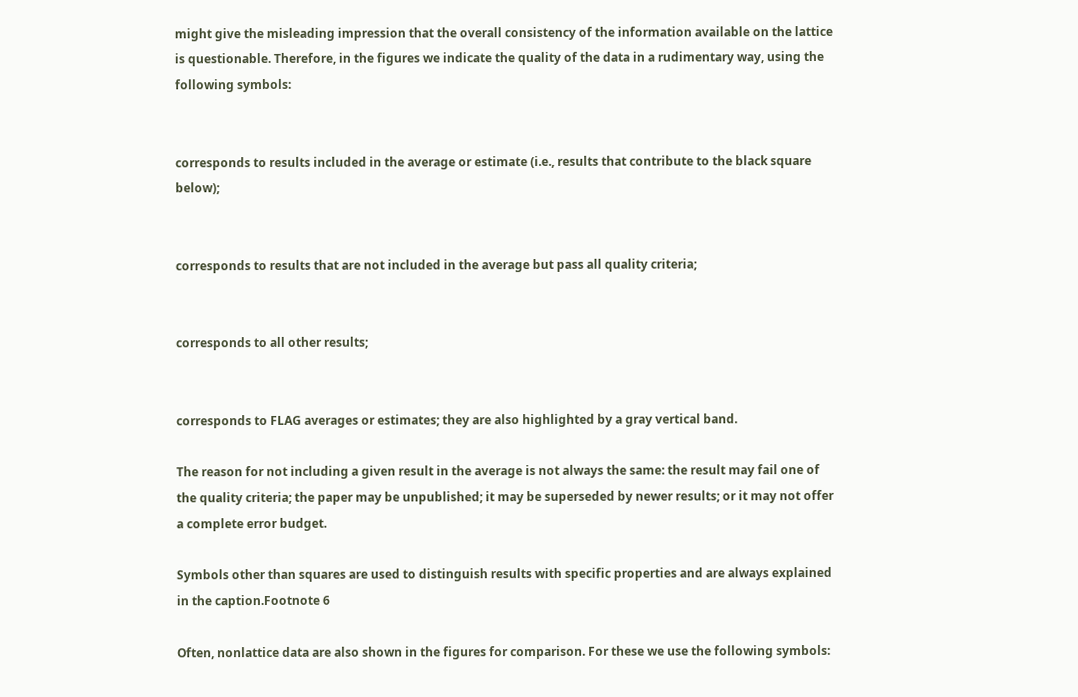might give the misleading impression that the overall consistency of the information available on the lattice is questionable. Therefore, in the figures we indicate the quality of the data in a rudimentary way, using the following symbols:


corresponds to results included in the average or estimate (i.e., results that contribute to the black square below);


corresponds to results that are not included in the average but pass all quality criteria;


corresponds to all other results;


corresponds to FLAG averages or estimates; they are also highlighted by a gray vertical band.

The reason for not including a given result in the average is not always the same: the result may fail one of the quality criteria; the paper may be unpublished; it may be superseded by newer results; or it may not offer a complete error budget.

Symbols other than squares are used to distinguish results with specific properties and are always explained in the caption.Footnote 6

Often, nonlattice data are also shown in the figures for comparison. For these we use the following symbols: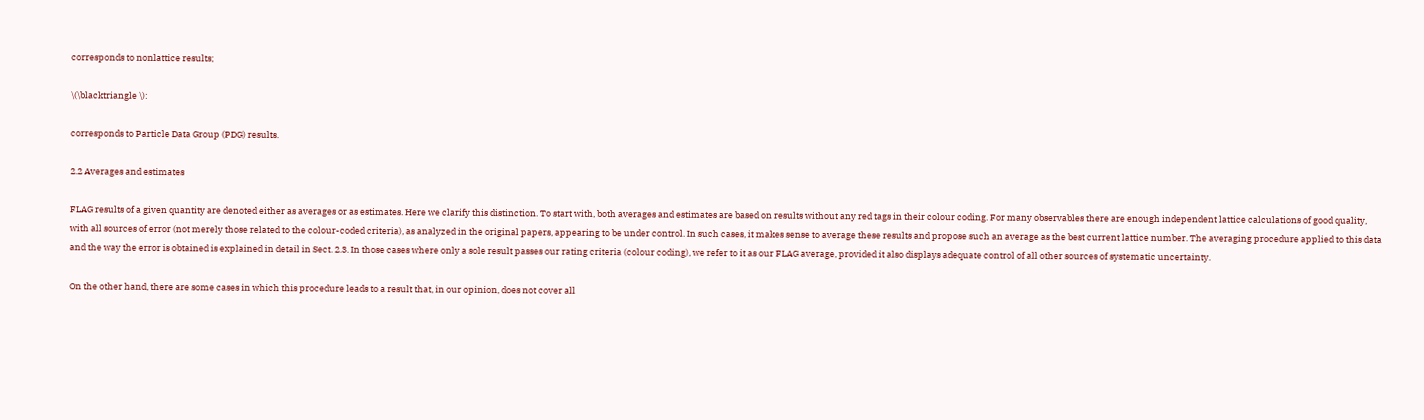corresponds to nonlattice results;

\(\blacktriangle \):

corresponds to Particle Data Group (PDG) results.

2.2 Averages and estimates

FLAG results of a given quantity are denoted either as averages or as estimates. Here we clarify this distinction. To start with, both averages and estimates are based on results without any red tags in their colour coding. For many observables there are enough independent lattice calculations of good quality, with all sources of error (not merely those related to the colour-coded criteria), as analyzed in the original papers, appearing to be under control. In such cases, it makes sense to average these results and propose such an average as the best current lattice number. The averaging procedure applied to this data and the way the error is obtained is explained in detail in Sect. 2.3. In those cases where only a sole result passes our rating criteria (colour coding), we refer to it as our FLAG average, provided it also displays adequate control of all other sources of systematic uncertainty.

On the other hand, there are some cases in which this procedure leads to a result that, in our opinion, does not cover all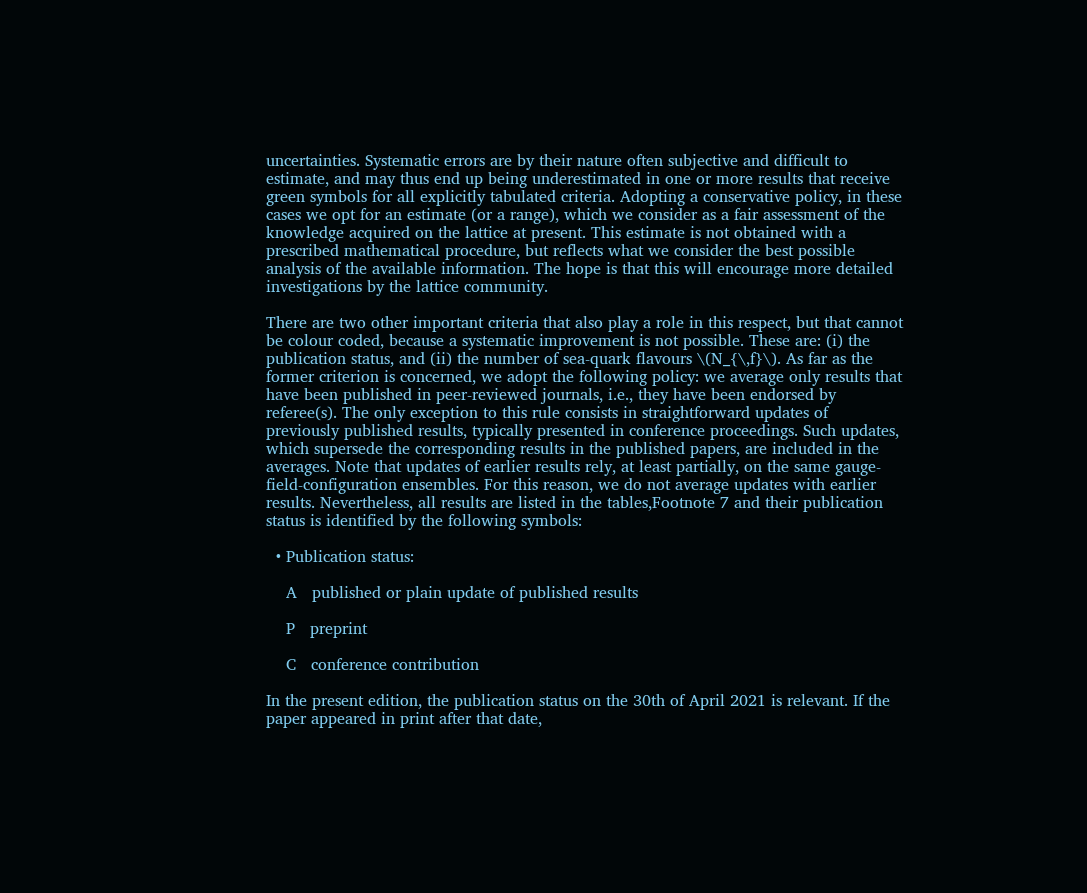uncertainties. Systematic errors are by their nature often subjective and difficult to estimate, and may thus end up being underestimated in one or more results that receive green symbols for all explicitly tabulated criteria. Adopting a conservative policy, in these cases we opt for an estimate (or a range), which we consider as a fair assessment of the knowledge acquired on the lattice at present. This estimate is not obtained with a prescribed mathematical procedure, but reflects what we consider the best possible analysis of the available information. The hope is that this will encourage more detailed investigations by the lattice community.

There are two other important criteria that also play a role in this respect, but that cannot be colour coded, because a systematic improvement is not possible. These are: (i) the publication status, and (ii) the number of sea-quark flavours \(N_{\,f}\). As far as the former criterion is concerned, we adopt the following policy: we average only results that have been published in peer-reviewed journals, i.e., they have been endorsed by referee(s). The only exception to this rule consists in straightforward updates of previously published results, typically presented in conference proceedings. Such updates, which supersede the corresponding results in the published papers, are included in the averages. Note that updates of earlier results rely, at least partially, on the same gauge-field-configuration ensembles. For this reason, we do not average updates with earlier results. Nevertheless, all results are listed in the tables,Footnote 7 and their publication status is identified by the following symbols:

  • Publication status:

    A   published or plain update of published results

    P   preprint

    C   conference contribution

In the present edition, the publication status on the 30th of April 2021 is relevant. If the paper appeared in print after that date,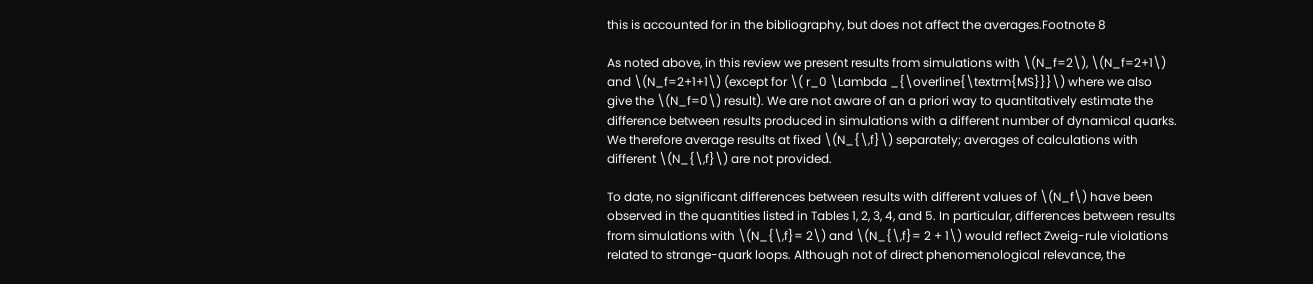this is accounted for in the bibliography, but does not affect the averages.Footnote 8

As noted above, in this review we present results from simulations with \(N_f=2\), \(N_f=2+1\) and \(N_f=2+1+1\) (except for \( r_0 \Lambda _{\overline{\textrm{MS}}}\) where we also give the \(N_f=0\) result). We are not aware of an a priori way to quantitatively estimate the difference between results produced in simulations with a different number of dynamical quarks. We therefore average results at fixed \(N_{\,f}\) separately; averages of calculations with different \(N_{\,f}\) are not provided.

To date, no significant differences between results with different values of \(N_f\) have been observed in the quantities listed in Tables 1, 2, 3, 4, and 5. In particular, differences between results from simulations with \(N_{\,f}= 2\) and \(N_{\,f}= 2 + 1\) would reflect Zweig-rule violations related to strange-quark loops. Although not of direct phenomenological relevance, the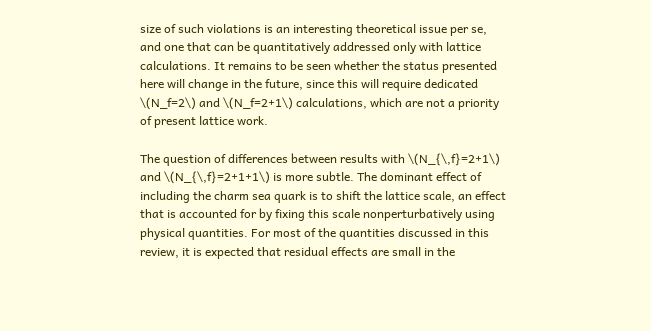size of such violations is an interesting theoretical issue per se, and one that can be quantitatively addressed only with lattice calculations. It remains to be seen whether the status presented here will change in the future, since this will require dedicated \(N_f=2\) and \(N_f=2+1\) calculations, which are not a priority of present lattice work.

The question of differences between results with \(N_{\,f}=2+1\) and \(N_{\,f}=2+1+1\) is more subtle. The dominant effect of including the charm sea quark is to shift the lattice scale, an effect that is accounted for by fixing this scale nonperturbatively using physical quantities. For most of the quantities discussed in this review, it is expected that residual effects are small in the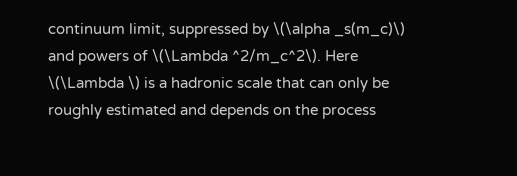continuum limit, suppressed by \(\alpha _s(m_c)\) and powers of \(\Lambda ^2/m_c^2\). Here \(\Lambda \) is a hadronic scale that can only be roughly estimated and depends on the process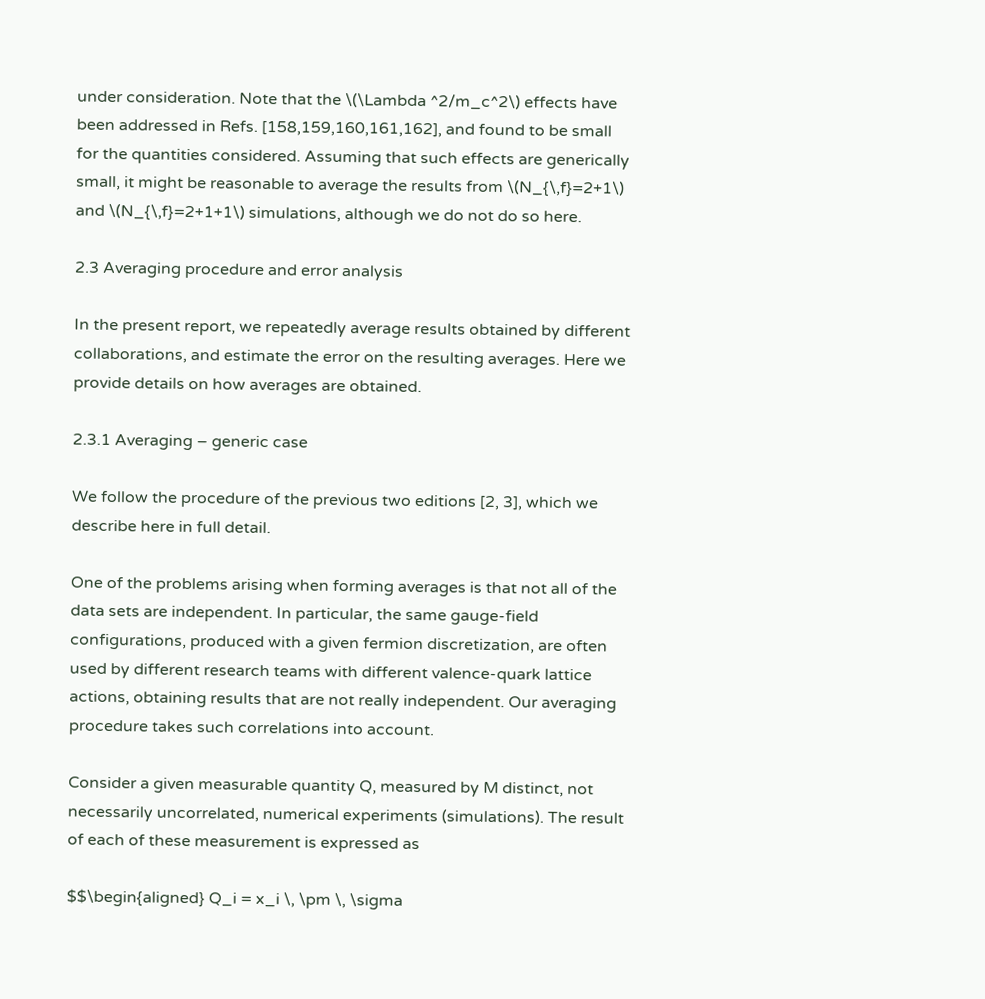under consideration. Note that the \(\Lambda ^2/m_c^2\) effects have been addressed in Refs. [158,159,160,161,162], and found to be small for the quantities considered. Assuming that such effects are generically small, it might be reasonable to average the results from \(N_{\,f}=2+1\) and \(N_{\,f}=2+1+1\) simulations, although we do not do so here.

2.3 Averaging procedure and error analysis

In the present report, we repeatedly average results obtained by different collaborations, and estimate the error on the resulting averages. Here we provide details on how averages are obtained.

2.3.1 Averaging – generic case

We follow the procedure of the previous two editions [2, 3], which we describe here in full detail.

One of the problems arising when forming averages is that not all of the data sets are independent. In particular, the same gauge-field configurations, produced with a given fermion discretization, are often used by different research teams with different valence-quark lattice actions, obtaining results that are not really independent. Our averaging procedure takes such correlations into account.

Consider a given measurable quantity Q, measured by M distinct, not necessarily uncorrelated, numerical experiments (simulations). The result of each of these measurement is expressed as

$$\begin{aligned} Q_i = x_i \, \pm \, \sigma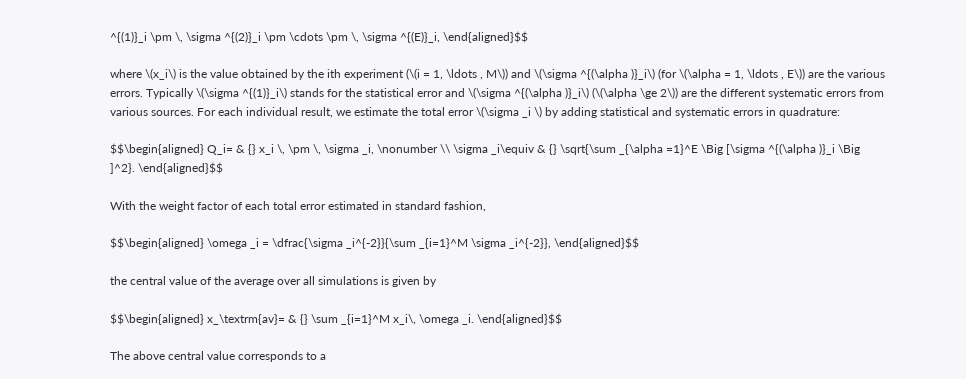^{(1)}_i \pm \, \sigma ^{(2)}_i \pm \cdots \pm \, \sigma ^{(E)}_i, \end{aligned}$$

where \(x_i\) is the value obtained by the ith experiment (\(i = 1, \ldots , M\)) and \(\sigma ^{(\alpha )}_i\) (for \(\alpha = 1, \ldots , E\)) are the various errors. Typically \(\sigma ^{(1)}_i\) stands for the statistical error and \(\sigma ^{(\alpha )}_i\) (\(\alpha \ge 2\)) are the different systematic errors from various sources. For each individual result, we estimate the total error \(\sigma _i \) by adding statistical and systematic errors in quadrature:

$$\begin{aligned} Q_i= & {} x_i \, \pm \, \sigma _i, \nonumber \\ \sigma _i\equiv & {} \sqrt{\sum _{\alpha =1}^E \Big [\sigma ^{(\alpha )}_i \Big ]^2}. \end{aligned}$$

With the weight factor of each total error estimated in standard fashion,

$$\begin{aligned} \omega _i = \dfrac{\sigma _i^{-2}}{\sum _{i=1}^M \sigma _i^{-2}}, \end{aligned}$$

the central value of the average over all simulations is given by

$$\begin{aligned} x_\textrm{av}= & {} \sum _{i=1}^M x_i\, \omega _i. \end{aligned}$$

The above central value corresponds to a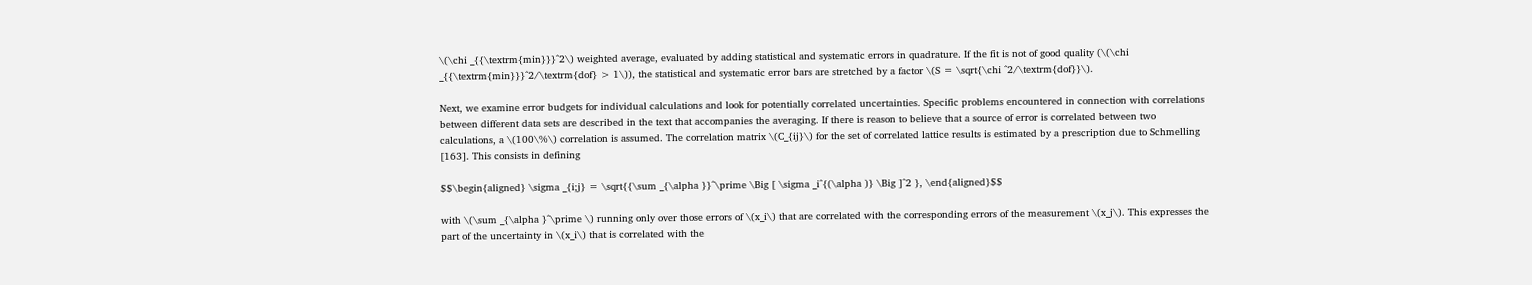\(\chi _{{\textrm{min}}}^2\) weighted average, evaluated by adding statistical and systematic errors in quadrature. If the fit is not of good quality (\(\chi _{{\textrm{min}}}^2/\textrm{dof} > 1\)), the statistical and systematic error bars are stretched by a factor \(S = \sqrt{\chi ^2/\textrm{dof}}\).

Next, we examine error budgets for individual calculations and look for potentially correlated uncertainties. Specific problems encountered in connection with correlations between different data sets are described in the text that accompanies the averaging. If there is reason to believe that a source of error is correlated between two calculations, a \(100\%\) correlation is assumed. The correlation matrix \(C_{ij}\) for the set of correlated lattice results is estimated by a prescription due to Schmelling [163]. This consists in defining

$$\begin{aligned} \sigma _{i;j} = \sqrt{{\sum _{\alpha }}^\prime \Big [ \sigma _i^{(\alpha )} \Big ]^2 }, \end{aligned}$$

with \(\sum _{\alpha }^\prime \) running only over those errors of \(x_i\) that are correlated with the corresponding errors of the measurement \(x_j\). This expresses the part of the uncertainty in \(x_i\) that is correlated with the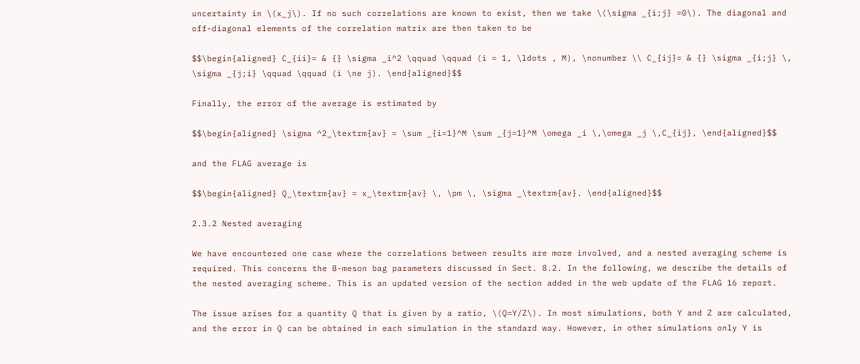uncertainty in \(x_j\). If no such correlations are known to exist, then we take \(\sigma _{i;j} =0\). The diagonal and off-diagonal elements of the correlation matrix are then taken to be

$$\begin{aligned} C_{ii}= & {} \sigma _i^2 \qquad \qquad (i = 1, \ldots , M), \nonumber \\ C_{ij}= & {} \sigma _{i;j} \, \sigma _{j;i} \qquad \qquad (i \ne j). \end{aligned}$$

Finally, the error of the average is estimated by

$$\begin{aligned} \sigma ^2_\textrm{av} = \sum _{i=1}^M \sum _{j=1}^M \omega _i \,\omega _j \,C_{ij}, \end{aligned}$$

and the FLAG average is

$$\begin{aligned} Q_\textrm{av} = x_\textrm{av} \, \pm \, \sigma _\textrm{av}. \end{aligned}$$

2.3.2 Nested averaging

We have encountered one case where the correlations between results are more involved, and a nested averaging scheme is required. This concerns the B-meson bag parameters discussed in Sect. 8.2. In the following, we describe the details of the nested averaging scheme. This is an updated version of the section added in the web update of the FLAG 16 report.

The issue arises for a quantity Q that is given by a ratio, \(Q=Y/Z\). In most simulations, both Y and Z are calculated, and the error in Q can be obtained in each simulation in the standard way. However, in other simulations only Y is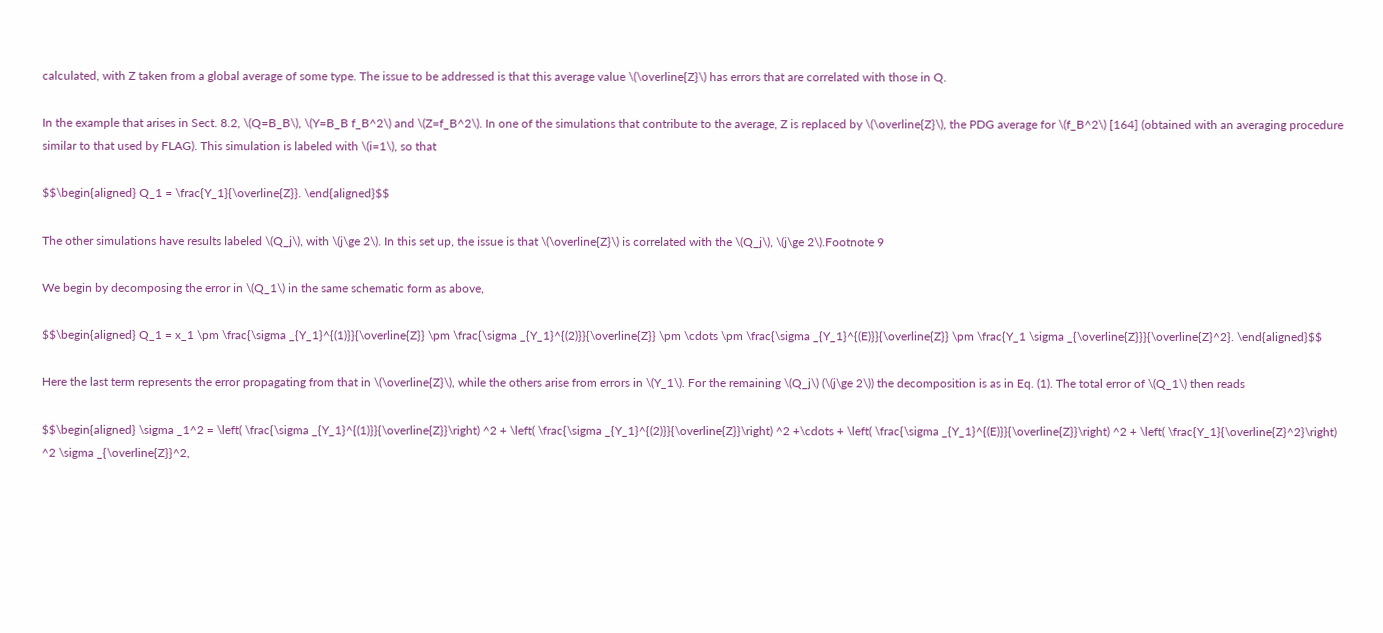calculated, with Z taken from a global average of some type. The issue to be addressed is that this average value \(\overline{Z}\) has errors that are correlated with those in Q.

In the example that arises in Sect. 8.2, \(Q=B_B\), \(Y=B_B f_B^2\) and \(Z=f_B^2\). In one of the simulations that contribute to the average, Z is replaced by \(\overline{Z}\), the PDG average for \(f_B^2\) [164] (obtained with an averaging procedure similar to that used by FLAG). This simulation is labeled with \(i=1\), so that

$$\begin{aligned} Q_1 = \frac{Y_1}{\overline{Z}}. \end{aligned}$$

The other simulations have results labeled \(Q_j\), with \(j\ge 2\). In this set up, the issue is that \(\overline{Z}\) is correlated with the \(Q_j\), \(j\ge 2\).Footnote 9

We begin by decomposing the error in \(Q_1\) in the same schematic form as above,

$$\begin{aligned} Q_1 = x_1 \pm \frac{\sigma _{Y_1}^{(1)}}{\overline{Z}} \pm \frac{\sigma _{Y_1}^{(2)}}{\overline{Z}} \pm \cdots \pm \frac{\sigma _{Y_1}^{(E)}}{\overline{Z}} \pm \frac{Y_1 \sigma _{\overline{Z}}}{\overline{Z}^2}. \end{aligned}$$

Here the last term represents the error propagating from that in \(\overline{Z}\), while the others arise from errors in \(Y_1\). For the remaining \(Q_j\) (\(j\ge 2\)) the decomposition is as in Eq. (1). The total error of \(Q_1\) then reads

$$\begin{aligned} \sigma _1^2 = \left( \frac{\sigma _{Y_1}^{(1)}}{\overline{Z}}\right) ^2 + \left( \frac{\sigma _{Y_1}^{(2)}}{\overline{Z}}\right) ^2 +\cdots + \left( \frac{\sigma _{Y_1}^{(E)}}{\overline{Z}}\right) ^2 + \left( \frac{Y_1}{\overline{Z}^2}\right) ^2 \sigma _{\overline{Z}}^2,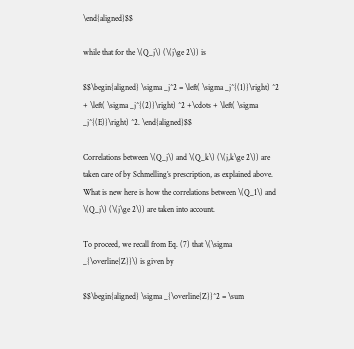\end{aligned}$$

while that for the \(Q_j\) (\(j\ge 2\)) is

$$\begin{aligned} \sigma _j^2 = \left( \sigma _j^{(1)}\right) ^2 + \left( \sigma _j^{(2)}\right) ^2 +\cdots + \left( \sigma _j^{(E)}\right) ^2. \end{aligned}$$

Correlations between \(Q_j\) and \(Q_k\) (\(j,k\ge 2\)) are taken care of by Schmelling’s prescription, as explained above. What is new here is how the correlations between \(Q_1\) and \(Q_j\) (\(j\ge 2\)) are taken into account.

To proceed, we recall from Eq. (7) that \(\sigma _{\overline{Z}}\) is given by

$$\begin{aligned} \sigma _{\overline{Z}}^2 = \sum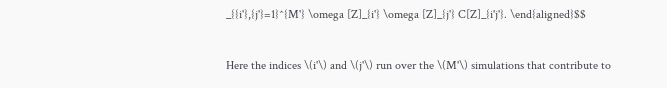_{{i'},{j'}=1}^{M'} \omega [Z]_{i'} \omega [Z]_{j'} C[Z]_{i'j'}. \end{aligned}$$

Here the indices \(i'\) and \(j'\) run over the \(M'\) simulations that contribute to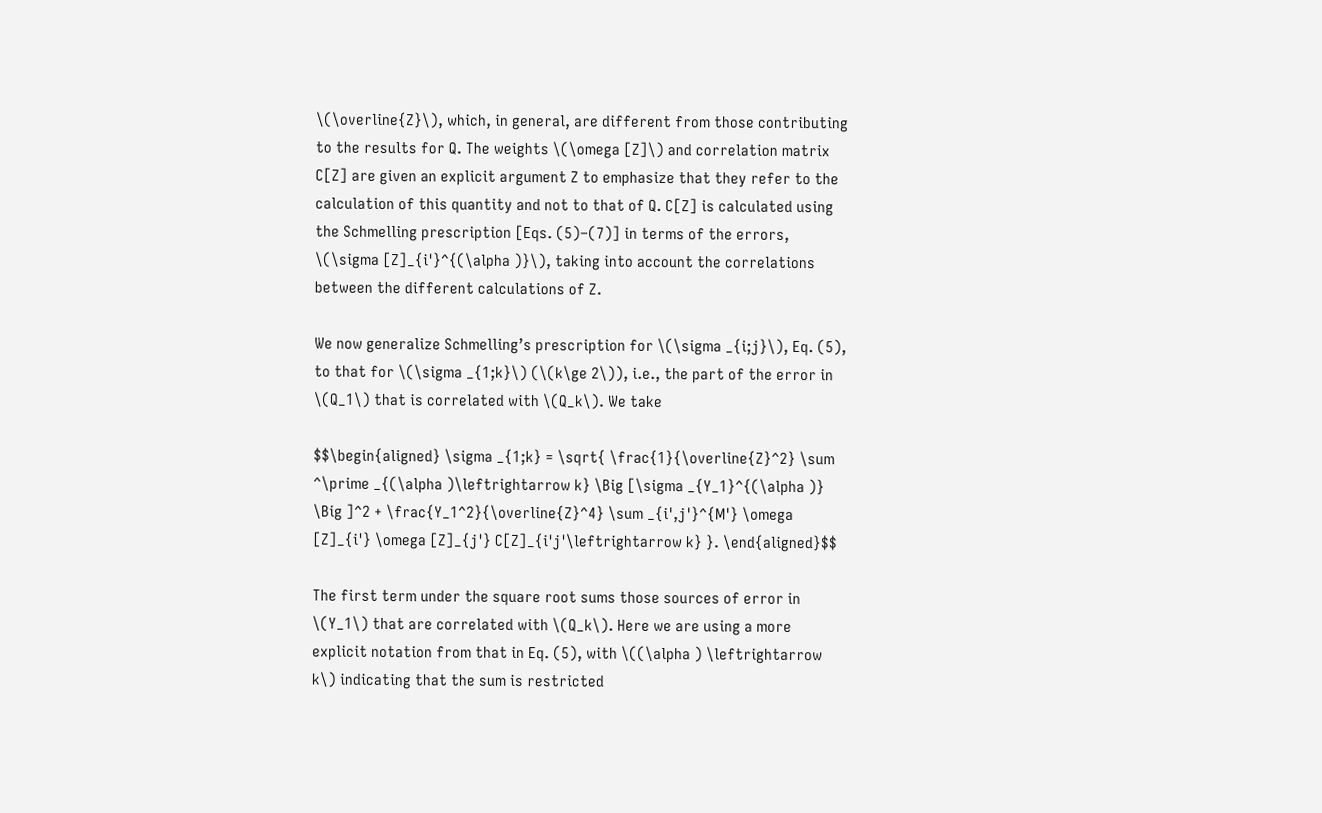\(\overline{Z}\), which, in general, are different from those contributing to the results for Q. The weights \(\omega [Z]\) and correlation matrix C[Z] are given an explicit argument Z to emphasize that they refer to the calculation of this quantity and not to that of Q. C[Z] is calculated using the Schmelling prescription [Eqs. (5)–(7)] in terms of the errors, \(\sigma [Z]_{i'}^{(\alpha )}\), taking into account the correlations between the different calculations of Z.

We now generalize Schmelling’s prescription for \(\sigma _{i;j}\), Eq. (5), to that for \(\sigma _{1;k}\) (\(k\ge 2\)), i.e., the part of the error in \(Q_1\) that is correlated with \(Q_k\). We take

$$\begin{aligned} \sigma _{1;k} = \sqrt{ \frac{1}{\overline{Z}^2} \sum ^\prime _{(\alpha )\leftrightarrow k} \Big [\sigma _{Y_1}^{(\alpha )} \Big ]^2 + \frac{Y_1^2}{\overline{Z}^4} \sum _{i',j'}^{M'} \omega [Z]_{i'} \omega [Z]_{j'} C[Z]_{i'j'\leftrightarrow k} }. \end{aligned}$$

The first term under the square root sums those sources of error in \(Y_1\) that are correlated with \(Q_k\). Here we are using a more explicit notation from that in Eq. (5), with \((\alpha ) \leftrightarrow k\) indicating that the sum is restricted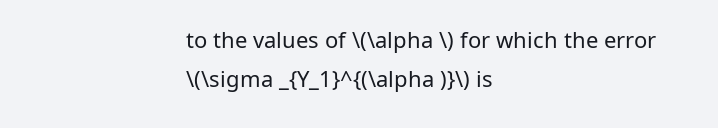to the values of \(\alpha \) for which the error \(\sigma _{Y_1}^{(\alpha )}\) is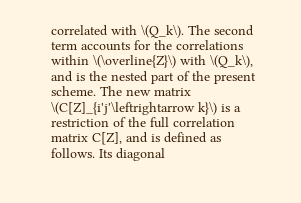correlated with \(Q_k\). The second term accounts for the correlations within \(\overline{Z}\) with \(Q_k\), and is the nested part of the present scheme. The new matrix \(C[Z]_{i'j'\leftrightarrow k}\) is a restriction of the full correlation matrix C[Z], and is defined as follows. Its diagonal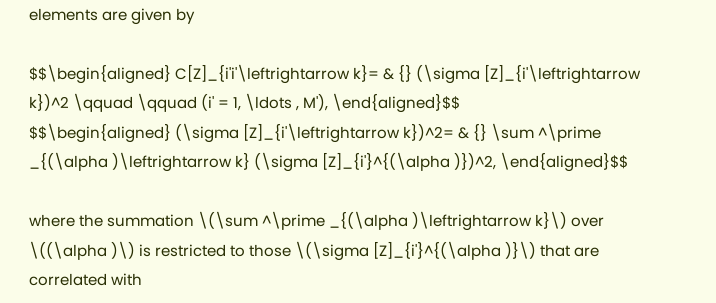elements are given by

$$\begin{aligned} C[Z]_{i'i'\leftrightarrow k}= & {} (\sigma [Z]_{i'\leftrightarrow k})^2 \qquad \qquad (i' = 1, \ldots , M'), \end{aligned}$$
$$\begin{aligned} (\sigma [Z]_{i'\leftrightarrow k})^2= & {} \sum ^\prime _{(\alpha )\leftrightarrow k} (\sigma [Z]_{i'}^{(\alpha )})^2, \end{aligned}$$

where the summation \(\sum ^\prime _{(\alpha )\leftrightarrow k}\) over \((\alpha )\) is restricted to those \(\sigma [Z]_{i'}^{(\alpha )}\) that are correlated with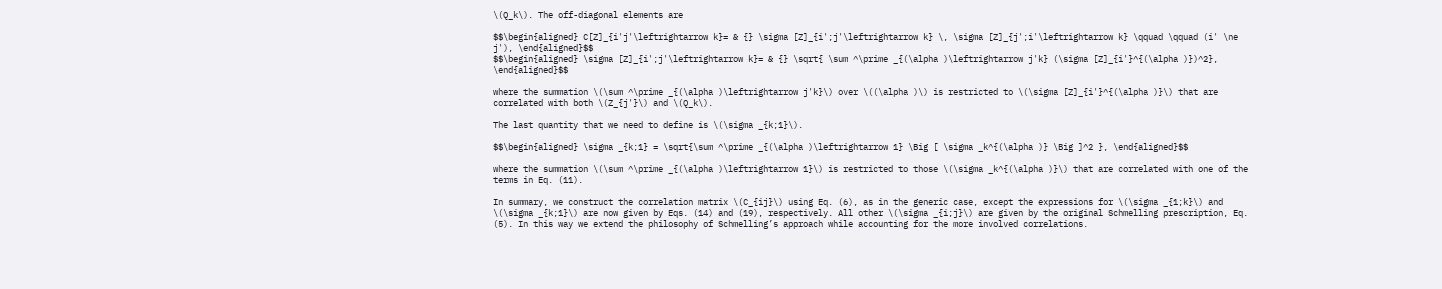\(Q_k\). The off-diagonal elements are

$$\begin{aligned} C[Z]_{i'j'\leftrightarrow k}= & {} \sigma [Z]_{i';j'\leftrightarrow k} \, \sigma [Z]_{j';i'\leftrightarrow k} \qquad \qquad (i' \ne j'), \end{aligned}$$
$$\begin{aligned} \sigma [Z]_{i';j'\leftrightarrow k}= & {} \sqrt{ \sum ^\prime _{(\alpha )\leftrightarrow j'k} (\sigma [Z]_{i'}^{(\alpha )})^2}, \end{aligned}$$

where the summation \(\sum ^\prime _{(\alpha )\leftrightarrow j'k}\) over \((\alpha )\) is restricted to \(\sigma [Z]_{i'}^{(\alpha )}\) that are correlated with both \(Z_{j'}\) and \(Q_k\).

The last quantity that we need to define is \(\sigma _{k;1}\).

$$\begin{aligned} \sigma _{k;1} = \sqrt{\sum ^\prime _{(\alpha )\leftrightarrow 1} \Big [ \sigma _k^{(\alpha )} \Big ]^2 }, \end{aligned}$$

where the summation \(\sum ^\prime _{(\alpha )\leftrightarrow 1}\) is restricted to those \(\sigma _k^{(\alpha )}\) that are correlated with one of the terms in Eq. (11).

In summary, we construct the correlation matrix \(C_{ij}\) using Eq. (6), as in the generic case, except the expressions for \(\sigma _{1;k}\) and \(\sigma _{k;1}\) are now given by Eqs. (14) and (19), respectively. All other \(\sigma _{i;j}\) are given by the original Schmelling prescription, Eq. (5). In this way we extend the philosophy of Schmelling’s approach while accounting for the more involved correlations.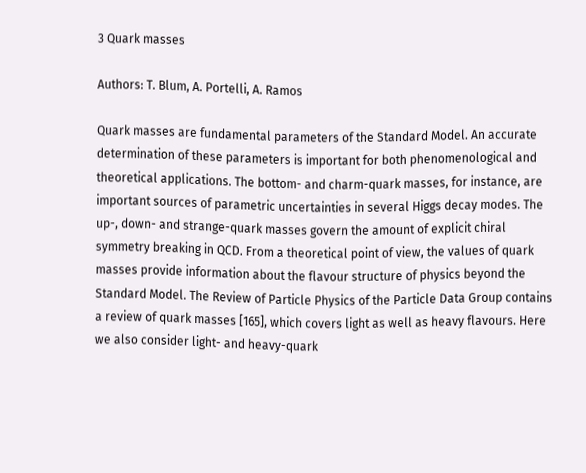3 Quark masses

Authors: T. Blum, A. Portelli, A. Ramos

Quark masses are fundamental parameters of the Standard Model. An accurate determination of these parameters is important for both phenomenological and theoretical applications. The bottom- and charm-quark masses, for instance, are important sources of parametric uncertainties in several Higgs decay modes. The up-, down- and strange-quark masses govern the amount of explicit chiral symmetry breaking in QCD. From a theoretical point of view, the values of quark masses provide information about the flavour structure of physics beyond the Standard Model. The Review of Particle Physics of the Particle Data Group contains a review of quark masses [165], which covers light as well as heavy flavours. Here we also consider light- and heavy-quark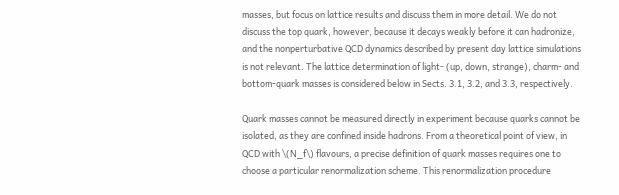masses, but focus on lattice results and discuss them in more detail. We do not discuss the top quark, however, because it decays weakly before it can hadronize, and the nonperturbative QCD dynamics described by present day lattice simulations is not relevant. The lattice determination of light- (up, down, strange), charm- and bottom-quark masses is considered below in Sects. 3.1, 3.2, and 3.3, respectively.

Quark masses cannot be measured directly in experiment because quarks cannot be isolated, as they are confined inside hadrons. From a theoretical point of view, in QCD with \(N_f\) flavours, a precise definition of quark masses requires one to choose a particular renormalization scheme. This renormalization procedure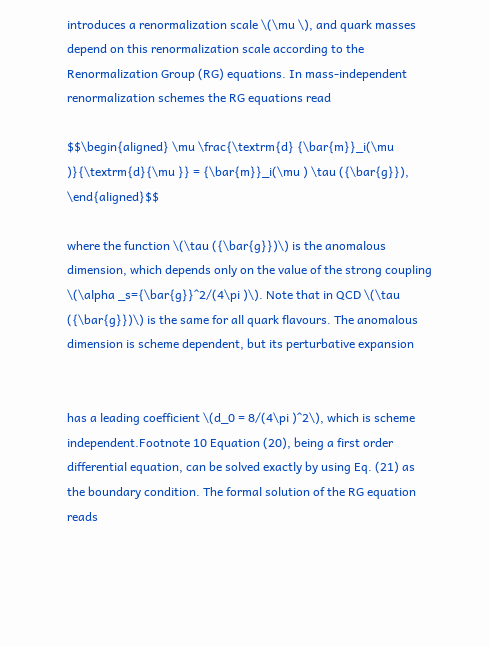introduces a renormalization scale \(\mu \), and quark masses depend on this renormalization scale according to the Renormalization Group (RG) equations. In mass-independent renormalization schemes the RG equations read

$$\begin{aligned} \mu \frac{\textrm{d} {\bar{m}}_i(\mu )}{\textrm{d}{\mu }} = {\bar{m}}_i(\mu ) \tau ({\bar{g}}), \end{aligned}$$

where the function \(\tau ({\bar{g}})\) is the anomalous dimension, which depends only on the value of the strong coupling \(\alpha _s={\bar{g}}^2/(4\pi )\). Note that in QCD \(\tau ({\bar{g}})\) is the same for all quark flavours. The anomalous dimension is scheme dependent, but its perturbative expansion


has a leading coefficient \(d_0 = 8/(4\pi )^2\), which is scheme independent.Footnote 10 Equation (20), being a first order differential equation, can be solved exactly by using Eq. (21) as the boundary condition. The formal solution of the RG equation reads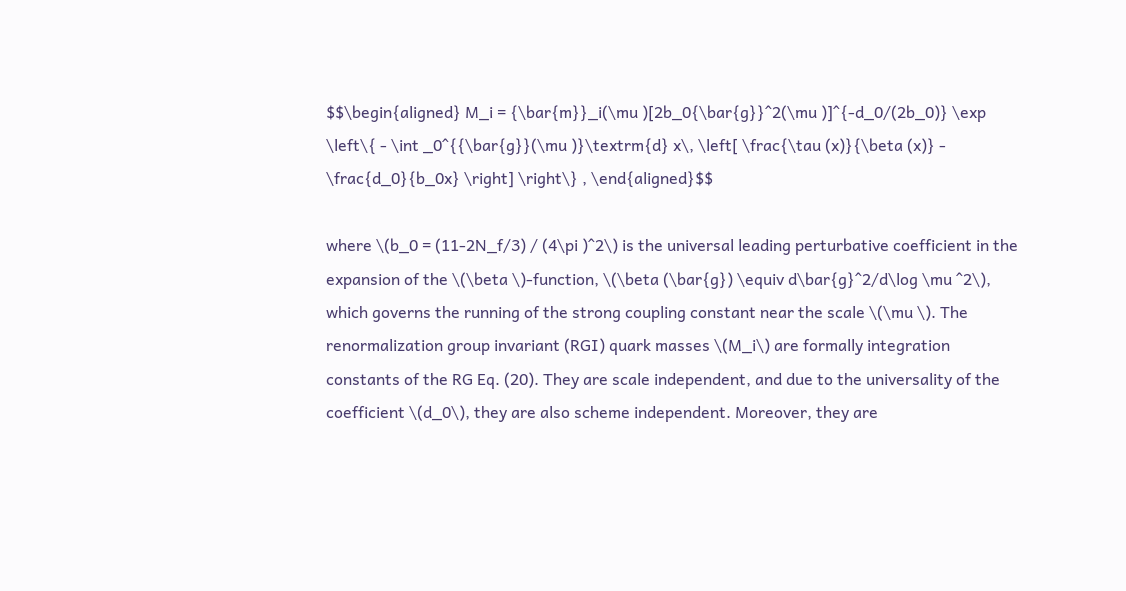$$\begin{aligned} M_i = {\bar{m}}_i(\mu )[2b_0{\bar{g}}^2(\mu )]^{-d_0/(2b_0)} \exp \left\{ - \int _0^{{\bar{g}}(\mu )}\textrm{d} x\, \left[ \frac{\tau (x)}{\beta (x)} - \frac{d_0}{b_0x} \right] \right\} , \end{aligned}$$

where \(b_0 = (11-2N_f/3) / (4\pi )^2\) is the universal leading perturbative coefficient in the expansion of the \(\beta \)-function, \(\beta (\bar{g}) \equiv d\bar{g}^2/d\log \mu ^2\), which governs the running of the strong coupling constant near the scale \(\mu \). The renormalization group invariant (RGI) quark masses \(M_i\) are formally integration constants of the RG Eq. (20). They are scale independent, and due to the universality of the coefficient \(d_0\), they are also scheme independent. Moreover, they are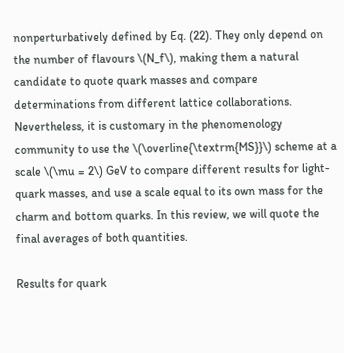nonperturbatively defined by Eq. (22). They only depend on the number of flavours \(N_f\), making them a natural candidate to quote quark masses and compare determinations from different lattice collaborations. Nevertheless, it is customary in the phenomenology community to use the \(\overline{\textrm{MS}}\) scheme at a scale \(\mu = 2\) GeV to compare different results for light-quark masses, and use a scale equal to its own mass for the charm and bottom quarks. In this review, we will quote the final averages of both quantities.

Results for quark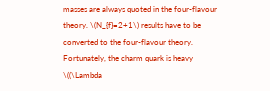masses are always quoted in the four-flavour theory. \(N_{f}=2+1\) results have to be converted to the four-flavour theory. Fortunately, the charm quark is heavy \((\Lambda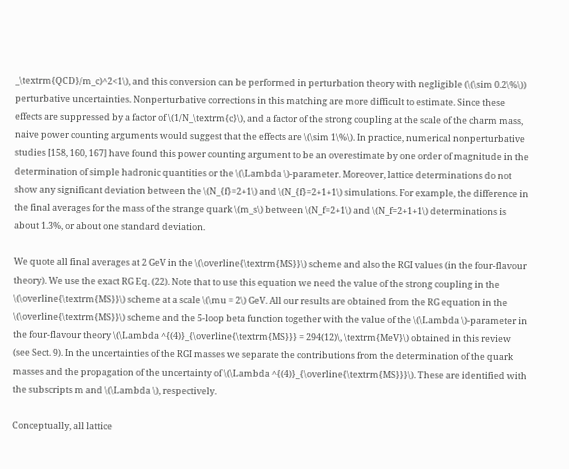_\textrm{QCD}/m_c)^2<1\), and this conversion can be performed in perturbation theory with negligible (\(\sim 0.2\%\)) perturbative uncertainties. Nonperturbative corrections in this matching are more difficult to estimate. Since these effects are suppressed by a factor of \(1/N_\textrm{c}\), and a factor of the strong coupling at the scale of the charm mass, naive power counting arguments would suggest that the effects are \(\sim 1\%\). In practice, numerical nonperturbative studies [158, 160, 167] have found this power counting argument to be an overestimate by one order of magnitude in the determination of simple hadronic quantities or the \(\Lambda \)-parameter. Moreover, lattice determinations do not show any significant deviation between the \(N_{f}=2+1\) and \(N_{f}=2+1+1\) simulations. For example, the difference in the final averages for the mass of the strange quark \(m_s\) between \(N_f=2+1\) and \(N_f=2+1+1\) determinations is about 1.3%, or about one standard deviation.

We quote all final averages at 2 GeV in the \(\overline{\textrm{MS}}\) scheme and also the RGI values (in the four-flavour theory). We use the exact RG Eq. (22). Note that to use this equation we need the value of the strong coupling in the \(\overline{\textrm{MS}}\) scheme at a scale \(\mu = 2\) GeV. All our results are obtained from the RG equation in the \(\overline{\textrm{MS}}\) scheme and the 5-loop beta function together with the value of the \(\Lambda \)-parameter in the four-flavour theory \(\Lambda ^{(4)}_{\overline{\textrm{MS}}} = 294(12)\, \textrm{MeV}\) obtained in this review (see Sect. 9). In the uncertainties of the RGI masses we separate the contributions from the determination of the quark masses and the propagation of the uncertainty of \(\Lambda ^{(4)}_{\overline{\textrm{MS}}}\). These are identified with the subscripts m and \(\Lambda \), respectively.

Conceptually, all lattice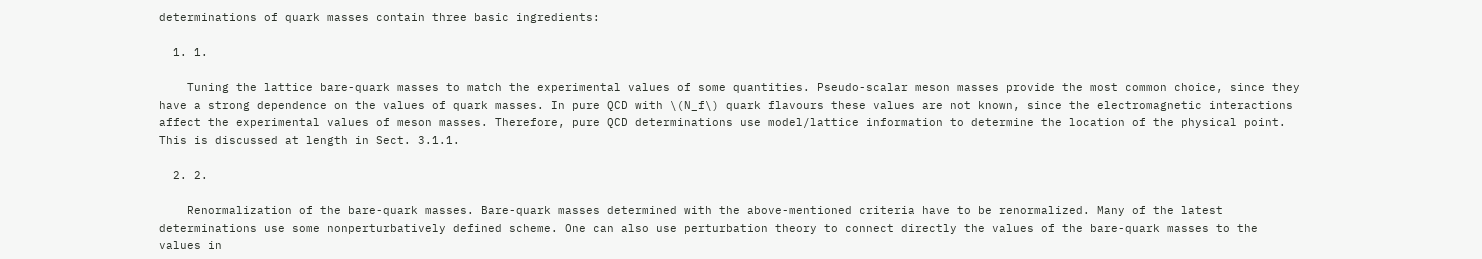determinations of quark masses contain three basic ingredients:

  1. 1.

    Tuning the lattice bare-quark masses to match the experimental values of some quantities. Pseudo-scalar meson masses provide the most common choice, since they have a strong dependence on the values of quark masses. In pure QCD with \(N_f\) quark flavours these values are not known, since the electromagnetic interactions affect the experimental values of meson masses. Therefore, pure QCD determinations use model/lattice information to determine the location of the physical point. This is discussed at length in Sect. 3.1.1.

  2. 2.

    Renormalization of the bare-quark masses. Bare-quark masses determined with the above-mentioned criteria have to be renormalized. Many of the latest determinations use some nonperturbatively defined scheme. One can also use perturbation theory to connect directly the values of the bare-quark masses to the values in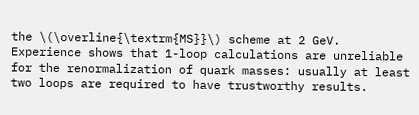the \(\overline{\textrm{MS}}\) scheme at 2 GeV. Experience shows that 1-loop calculations are unreliable for the renormalization of quark masses: usually at least two loops are required to have trustworthy results.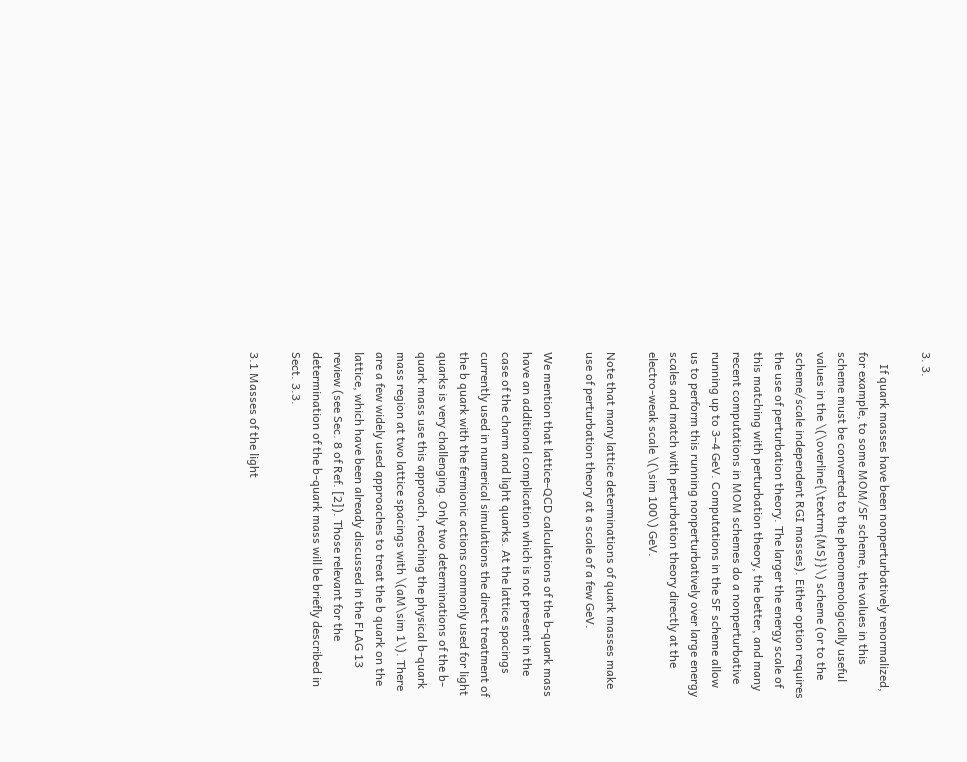3. 3.

    If quark masses have been nonperturbatively renormalized, for example, to some MOM/SF scheme, the values in this scheme must be converted to the phenomenologically useful values in the \(\overline{\textrm{MS}}\) scheme (or to the scheme/scale independent RGI masses). Either option requires the use of perturbation theory. The larger the energy scale of this matching with perturbation theory, the better, and many recent computations in MOM schemes do a nonperturbative running up to 3–4 GeV. Computations in the SF scheme allow us to perform this running nonperturbatively over large energy scales and match with perturbation theory directly at the electro-weak scale \(\sim 100\) GeV.

Note that many lattice determinations of quark masses make use of perturbation theory at a scale of a few GeV.

We mention that lattice-QCD calculations of the b-quark mass have an additional complication which is not present in the case of the charm and light quarks. At the lattice spacings currently used in numerical simulations the direct treatment of the b quark with the fermionic actions commonly used for light quarks is very challenging. Only two determinations of the b-quark mass use this approach, reaching the physical b-quark mass region at two lattice spacings with \(aM\sim 1\). There are a few widely used approaches to treat the b quark on the lattice, which have been already discussed in the FLAG 13 review (see Sec. 8 of Ref. [2]). Those relevant for the determination of the b-quark mass will be briefly described in Sect. 3.3.

3.1 Masses of the light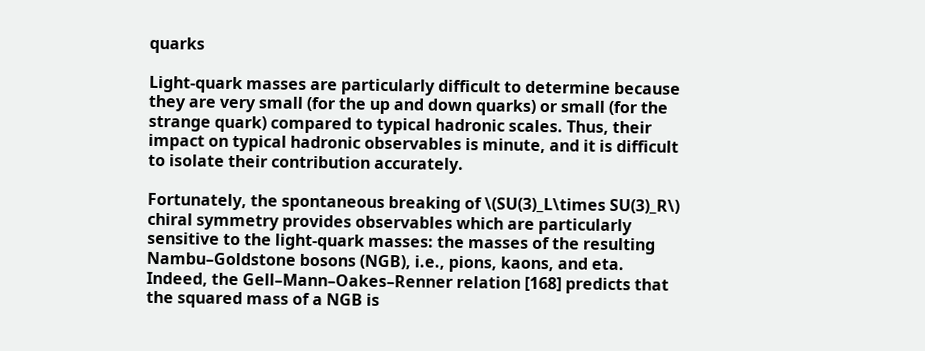quarks

Light-quark masses are particularly difficult to determine because they are very small (for the up and down quarks) or small (for the strange quark) compared to typical hadronic scales. Thus, their impact on typical hadronic observables is minute, and it is difficult to isolate their contribution accurately.

Fortunately, the spontaneous breaking of \(SU(3)_L\times SU(3)_R\) chiral symmetry provides observables which are particularly sensitive to the light-quark masses: the masses of the resulting Nambu–Goldstone bosons (NGB), i.e., pions, kaons, and eta. Indeed, the Gell–Mann–Oakes–Renner relation [168] predicts that the squared mass of a NGB is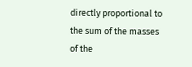directly proportional to the sum of the masses of the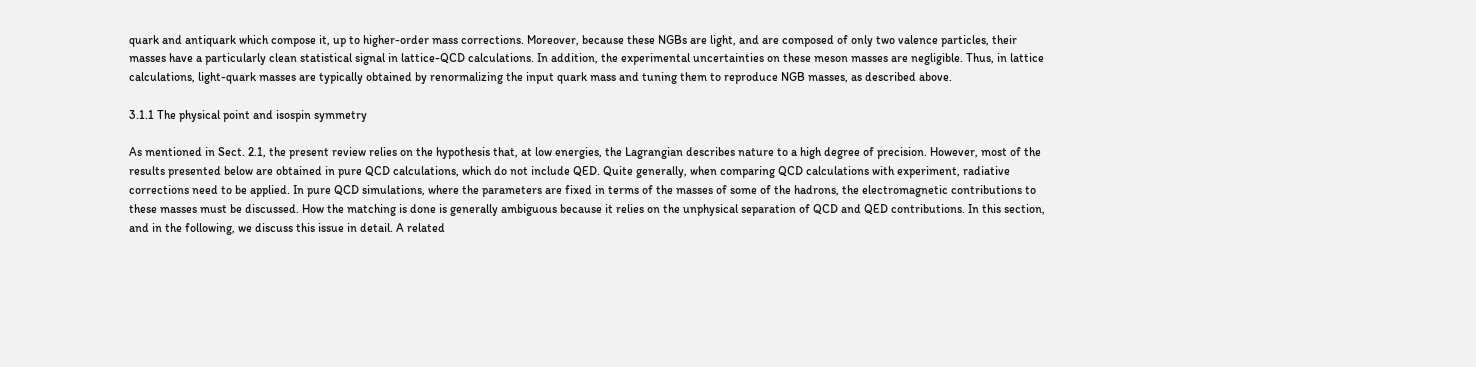quark and antiquark which compose it, up to higher-order mass corrections. Moreover, because these NGBs are light, and are composed of only two valence particles, their masses have a particularly clean statistical signal in lattice-QCD calculations. In addition, the experimental uncertainties on these meson masses are negligible. Thus, in lattice calculations, light-quark masses are typically obtained by renormalizing the input quark mass and tuning them to reproduce NGB masses, as described above.

3.1.1 The physical point and isospin symmetry

As mentioned in Sect. 2.1, the present review relies on the hypothesis that, at low energies, the Lagrangian describes nature to a high degree of precision. However, most of the results presented below are obtained in pure QCD calculations, which do not include QED. Quite generally, when comparing QCD calculations with experiment, radiative corrections need to be applied. In pure QCD simulations, where the parameters are fixed in terms of the masses of some of the hadrons, the electromagnetic contributions to these masses must be discussed. How the matching is done is generally ambiguous because it relies on the unphysical separation of QCD and QED contributions. In this section, and in the following, we discuss this issue in detail. A related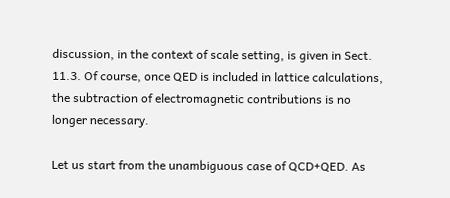discussion, in the context of scale setting, is given in Sect. 11.3. Of course, once QED is included in lattice calculations, the subtraction of electromagnetic contributions is no longer necessary.

Let us start from the unambiguous case of QCD+QED. As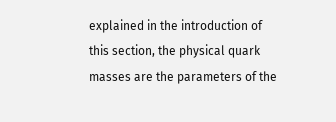explained in the introduction of this section, the physical quark masses are the parameters of the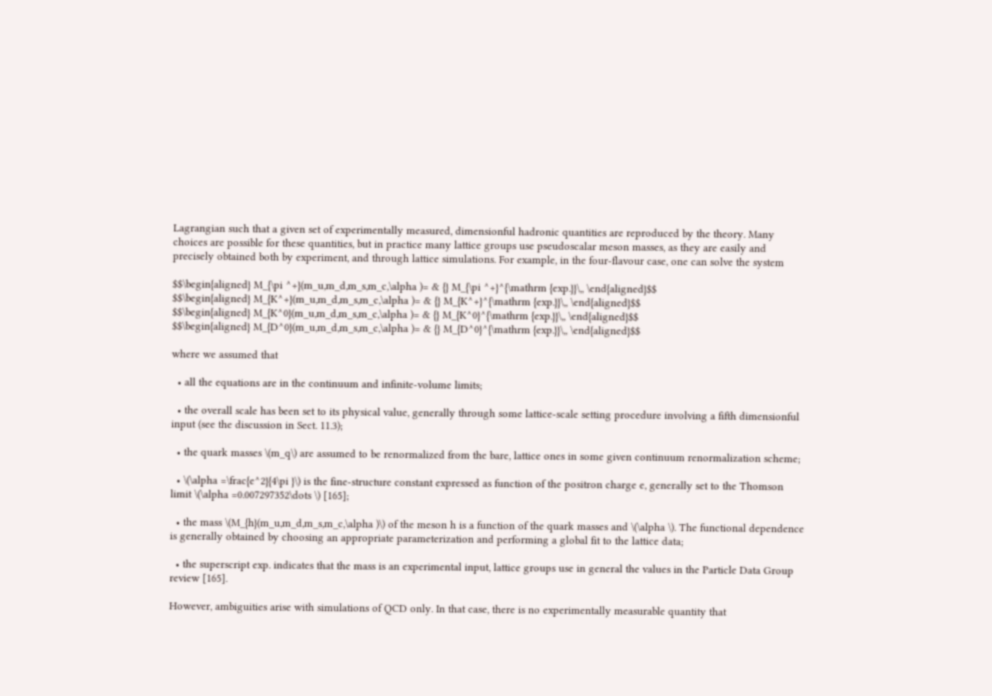Lagrangian such that a given set of experimentally measured, dimensionful hadronic quantities are reproduced by the theory. Many choices are possible for these quantities, but in practice many lattice groups use pseudoscalar meson masses, as they are easily and precisely obtained both by experiment, and through lattice simulations. For example, in the four-flavour case, one can solve the system

$$\begin{aligned} M_{\pi ^+}(m_u,m_d,m_s,m_c,\alpha )= & {} M_{\pi ^+}^{\mathrm {exp.}}\,, \end{aligned}$$
$$\begin{aligned} M_{K^+}(m_u,m_d,m_s,m_c,\alpha )= & {} M_{K^+}^{\mathrm {exp.}}\,, \end{aligned}$$
$$\begin{aligned} M_{K^0}(m_u,m_d,m_s,m_c,\alpha )= & {} M_{K^0}^{\mathrm {exp.}}\,, \end{aligned}$$
$$\begin{aligned} M_{D^0}(m_u,m_d,m_s,m_c,\alpha )= & {} M_{D^0}^{\mathrm {exp.}}\,, \end{aligned}$$

where we assumed that

  • all the equations are in the continuum and infinite-volume limits;

  • the overall scale has been set to its physical value, generally through some lattice-scale setting procedure involving a fifth dimensionful input (see the discussion in Sect. 11.3);

  • the quark masses \(m_q\) are assumed to be renormalized from the bare, lattice ones in some given continuum renormalization scheme;

  • \(\alpha =\frac{e^2}{4\pi }\) is the fine-structure constant expressed as function of the positron charge e, generally set to the Thomson limit \(\alpha =0.007297352\dots \) [165];

  • the mass \(M_{h}(m_u,m_d,m_s,m_c,\alpha )\) of the meson h is a function of the quark masses and \(\alpha \). The functional dependence is generally obtained by choosing an appropriate parameterization and performing a global fit to the lattice data;

  • the superscript exp. indicates that the mass is an experimental input, lattice groups use in general the values in the Particle Data Group review [165].

However, ambiguities arise with simulations of QCD only. In that case, there is no experimentally measurable quantity that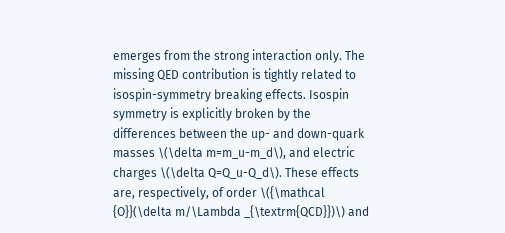emerges from the strong interaction only. The missing QED contribution is tightly related to isospin-symmetry breaking effects. Isospin symmetry is explicitly broken by the differences between the up- and down-quark masses \(\delta m=m_u-m_d\), and electric charges \(\delta Q=Q_u-Q_d\). These effects are, respectively, of order \({\mathcal {O}}(\delta m/\Lambda _{\textrm{QCD}})\) and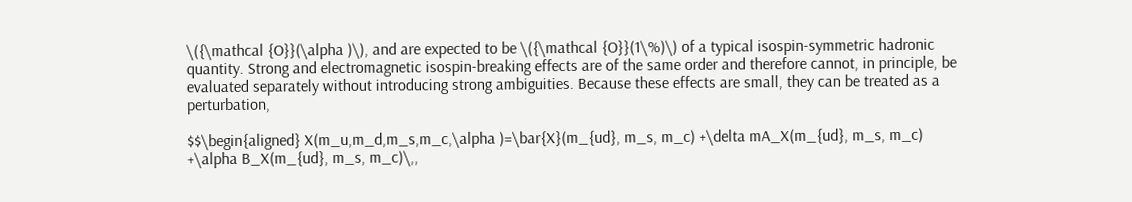\({\mathcal {O}}(\alpha )\), and are expected to be \({\mathcal {O}}(1\%)\) of a typical isospin-symmetric hadronic quantity. Strong and electromagnetic isospin-breaking effects are of the same order and therefore cannot, in principle, be evaluated separately without introducing strong ambiguities. Because these effects are small, they can be treated as a perturbation,

$$\begin{aligned} X(m_u,m_d,m_s,m_c,\alpha )=\bar{X}(m_{ud}, m_s, m_c) +\delta mA_X(m_{ud}, m_s, m_c) +\alpha B_X(m_{ud}, m_s, m_c)\,,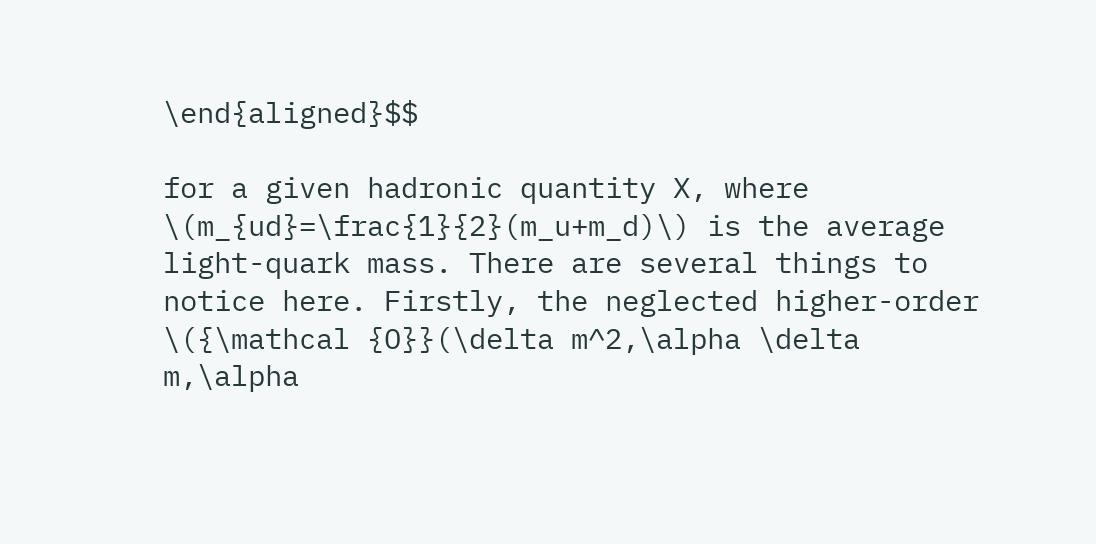\end{aligned}$$

for a given hadronic quantity X, where \(m_{ud}=\frac{1}{2}(m_u+m_d)\) is the average light-quark mass. There are several things to notice here. Firstly, the neglected higher-order \({\mathcal {O}}(\delta m^2,\alpha \delta m,\alpha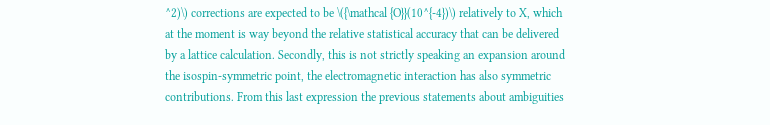^2)\) corrections are expected to be \({\mathcal {O}}(10^{-4})\) relatively to X, which at the moment is way beyond the relative statistical accuracy that can be delivered by a lattice calculation. Secondly, this is not strictly speaking an expansion around the isospin-symmetric point, the electromagnetic interaction has also symmetric contributions. From this last expression the previous statements about ambiguities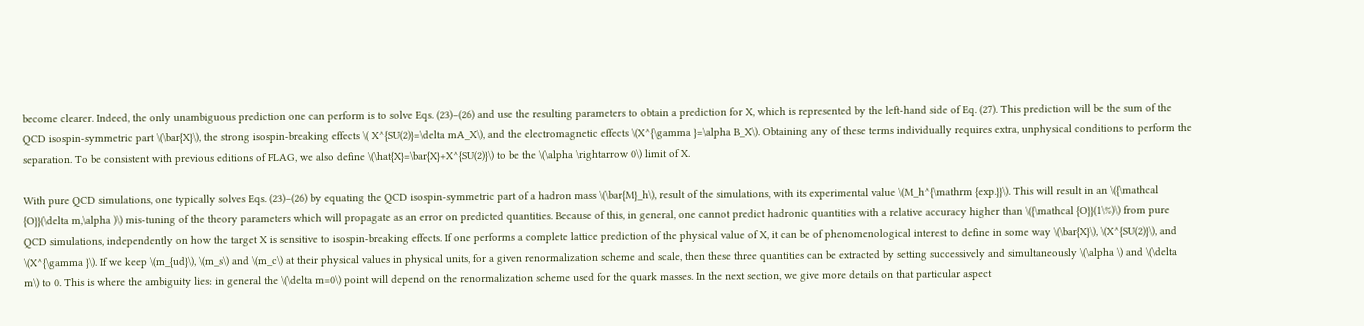become clearer. Indeed, the only unambiguous prediction one can perform is to solve Eqs. (23)–(26) and use the resulting parameters to obtain a prediction for X, which is represented by the left-hand side of Eq. (27). This prediction will be the sum of the QCD isospin-symmetric part \(\bar{X}\), the strong isospin-breaking effects \( X^{SU(2)}=\delta mA_X\), and the electromagnetic effects \(X^{\gamma }=\alpha B_X\). Obtaining any of these terms individually requires extra, unphysical conditions to perform the separation. To be consistent with previous editions of FLAG, we also define \(\hat{X}=\bar{X}+X^{SU(2)}\) to be the \(\alpha \rightarrow 0\) limit of X.

With pure QCD simulations, one typically solves Eqs. (23)–(26) by equating the QCD isospin-symmetric part of a hadron mass \(\bar{M}_h\), result of the simulations, with its experimental value \(M_h^{\mathrm {exp.}}\). This will result in an \({\mathcal {O}}(\delta m,\alpha )\) mis-tuning of the theory parameters which will propagate as an error on predicted quantities. Because of this, in general, one cannot predict hadronic quantities with a relative accuracy higher than \({\mathcal {O}}(1\%)\) from pure QCD simulations, independently on how the target X is sensitive to isospin-breaking effects. If one performs a complete lattice prediction of the physical value of X, it can be of phenomenological interest to define in some way \(\bar{X}\), \(X^{SU(2)}\), and \(X^{\gamma }\). If we keep \(m_{ud}\), \(m_s\) and \(m_c\) at their physical values in physical units, for a given renormalization scheme and scale, then these three quantities can be extracted by setting successively and simultaneously \(\alpha \) and \(\delta m\) to 0. This is where the ambiguity lies: in general the \(\delta m=0\) point will depend on the renormalization scheme used for the quark masses. In the next section, we give more details on that particular aspect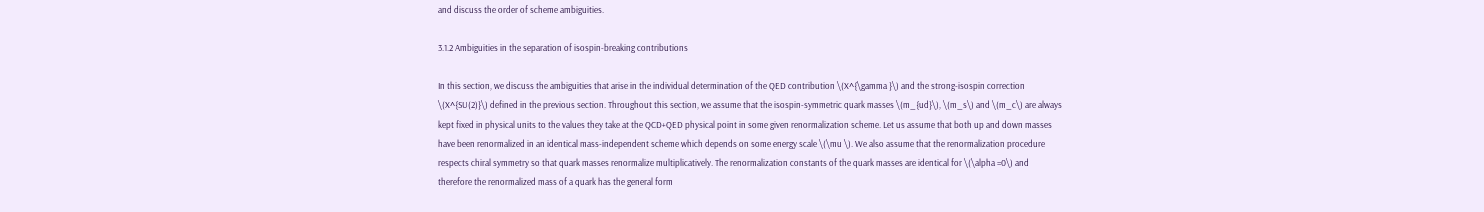and discuss the order of scheme ambiguities.

3.1.2 Ambiguities in the separation of isospin-breaking contributions

In this section, we discuss the ambiguities that arise in the individual determination of the QED contribution \(X^{\gamma }\) and the strong-isospin correction \(X^{SU(2)}\) defined in the previous section. Throughout this section, we assume that the isospin-symmetric quark masses \(m_{ud}\), \(m_s\) and \(m_c\) are always kept fixed in physical units to the values they take at the QCD+QED physical point in some given renormalization scheme. Let us assume that both up and down masses have been renormalized in an identical mass-independent scheme which depends on some energy scale \(\mu \). We also assume that the renormalization procedure respects chiral symmetry so that quark masses renormalize multiplicatively. The renormalization constants of the quark masses are identical for \(\alpha =0\) and therefore the renormalized mass of a quark has the general form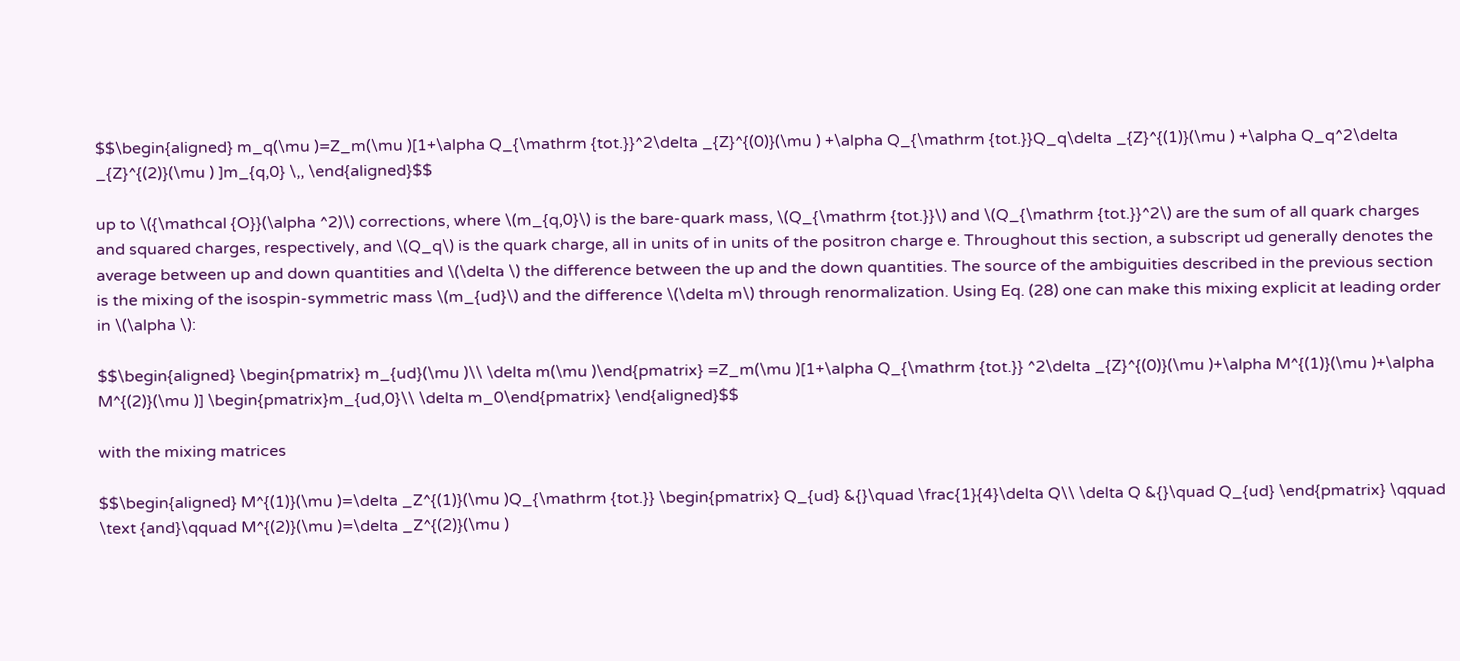$$\begin{aligned} m_q(\mu )=Z_m(\mu )[1+\alpha Q_{\mathrm {tot.}}^2\delta _{Z}^{(0)}(\mu ) +\alpha Q_{\mathrm {tot.}}Q_q\delta _{Z}^{(1)}(\mu ) +\alpha Q_q^2\delta _{Z}^{(2)}(\mu ) ]m_{q,0} \,, \end{aligned}$$

up to \({\mathcal {O}}(\alpha ^2)\) corrections, where \(m_{q,0}\) is the bare-quark mass, \(Q_{\mathrm {tot.}}\) and \(Q_{\mathrm {tot.}}^2\) are the sum of all quark charges and squared charges, respectively, and \(Q_q\) is the quark charge, all in units of in units of the positron charge e. Throughout this section, a subscript ud generally denotes the average between up and down quantities and \(\delta \) the difference between the up and the down quantities. The source of the ambiguities described in the previous section is the mixing of the isospin-symmetric mass \(m_{ud}\) and the difference \(\delta m\) through renormalization. Using Eq. (28) one can make this mixing explicit at leading order in \(\alpha \):

$$\begin{aligned} \begin{pmatrix} m_{ud}(\mu )\\ \delta m(\mu )\end{pmatrix} =Z_m(\mu )[1+\alpha Q_{\mathrm {tot.}} ^2\delta _{Z}^{(0)}(\mu )+\alpha M^{(1)}(\mu )+\alpha M^{(2)}(\mu )] \begin{pmatrix}m_{ud,0}\\ \delta m_0\end{pmatrix} \end{aligned}$$

with the mixing matrices

$$\begin{aligned} M^{(1)}(\mu )=\delta _Z^{(1)}(\mu )Q_{\mathrm {tot.}} \begin{pmatrix} Q_{ud} &{}\quad \frac{1}{4}\delta Q\\ \delta Q &{}\quad Q_{ud} \end{pmatrix} \qquad \text {and}\qquad M^{(2)}(\mu )=\delta _Z^{(2)}(\mu )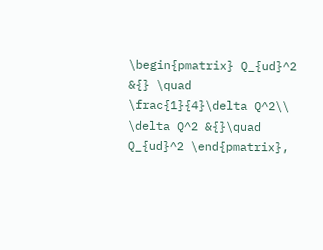\begin{pmatrix} Q_{ud}^2 &{} \quad \frac{1}{4}\delta Q^2\\ \delta Q^2 &{}\quad Q_{ud}^2 \end{pmatrix},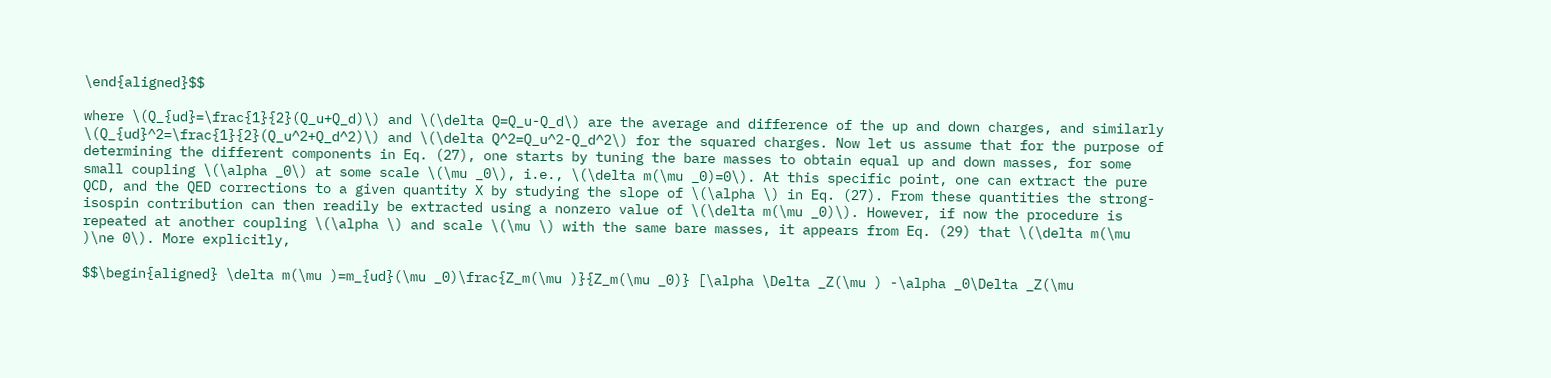\end{aligned}$$

where \(Q_{ud}=\frac{1}{2}(Q_u+Q_d)\) and \(\delta Q=Q_u-Q_d\) are the average and difference of the up and down charges, and similarly \(Q_{ud}^2=\frac{1}{2}(Q_u^2+Q_d^2)\) and \(\delta Q^2=Q_u^2-Q_d^2\) for the squared charges. Now let us assume that for the purpose of determining the different components in Eq. (27), one starts by tuning the bare masses to obtain equal up and down masses, for some small coupling \(\alpha _0\) at some scale \(\mu _0\), i.e., \(\delta m(\mu _0)=0\). At this specific point, one can extract the pure QCD, and the QED corrections to a given quantity X by studying the slope of \(\alpha \) in Eq. (27). From these quantities the strong-isospin contribution can then readily be extracted using a nonzero value of \(\delta m(\mu _0)\). However, if now the procedure is repeated at another coupling \(\alpha \) and scale \(\mu \) with the same bare masses, it appears from Eq. (29) that \(\delta m(\mu )\ne 0\). More explicitly,

$$\begin{aligned} \delta m(\mu )=m_{ud}(\mu _0)\frac{Z_m(\mu )}{Z_m(\mu _0)} [\alpha \Delta _Z(\mu ) -\alpha _0\Delta _Z(\mu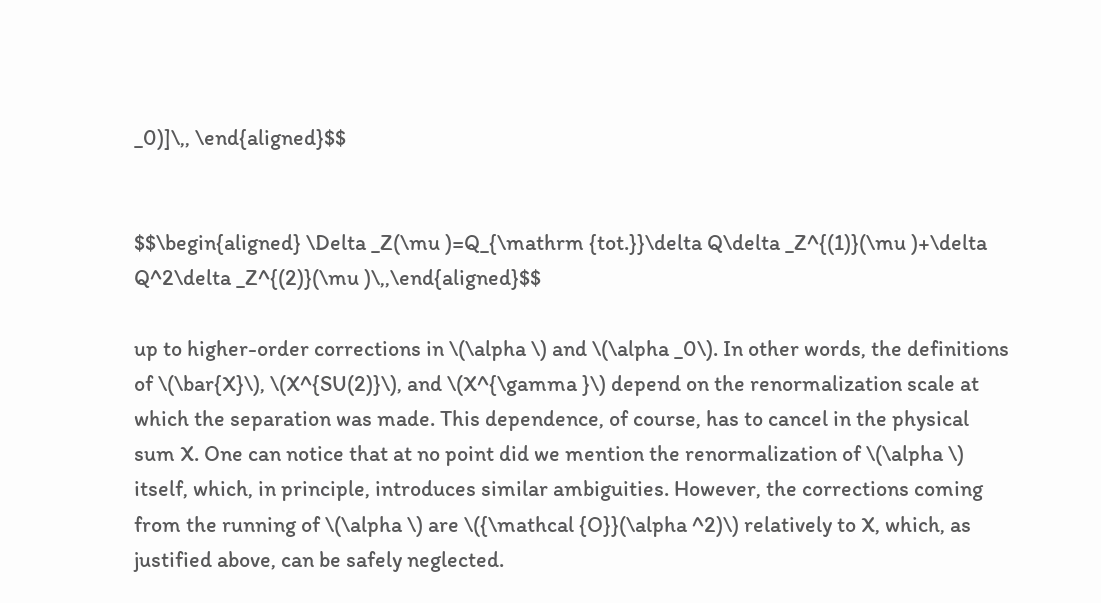_0)]\,, \end{aligned}$$


$$\begin{aligned} \Delta _Z(\mu )=Q_{\mathrm {tot.}}\delta Q\delta _Z^{(1)}(\mu )+\delta Q^2\delta _Z^{(2)}(\mu )\,,\end{aligned}$$

up to higher-order corrections in \(\alpha \) and \(\alpha _0\). In other words, the definitions of \(\bar{X}\), \(X^{SU(2)}\), and \(X^{\gamma }\) depend on the renormalization scale at which the separation was made. This dependence, of course, has to cancel in the physical sum X. One can notice that at no point did we mention the renormalization of \(\alpha \) itself, which, in principle, introduces similar ambiguities. However, the corrections coming from the running of \(\alpha \) are \({\mathcal {O}}(\alpha ^2)\) relatively to X, which, as justified above, can be safely neglected.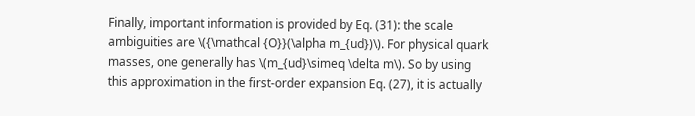Finally, important information is provided by Eq. (31): the scale ambiguities are \({\mathcal {O}}(\alpha m_{ud})\). For physical quark masses, one generally has \(m_{ud}\simeq \delta m\). So by using this approximation in the first-order expansion Eq. (27), it is actually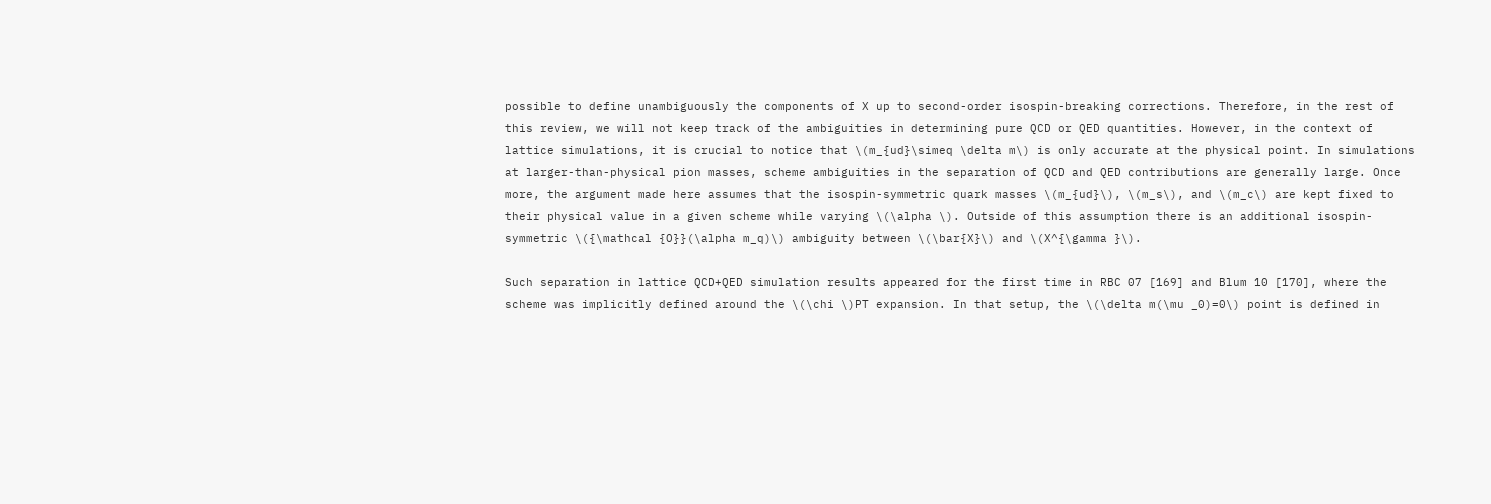possible to define unambiguously the components of X up to second-order isospin-breaking corrections. Therefore, in the rest of this review, we will not keep track of the ambiguities in determining pure QCD or QED quantities. However, in the context of lattice simulations, it is crucial to notice that \(m_{ud}\simeq \delta m\) is only accurate at the physical point. In simulations at larger-than-physical pion masses, scheme ambiguities in the separation of QCD and QED contributions are generally large. Once more, the argument made here assumes that the isospin-symmetric quark masses \(m_{ud}\), \(m_s\), and \(m_c\) are kept fixed to their physical value in a given scheme while varying \(\alpha \). Outside of this assumption there is an additional isospin-symmetric \({\mathcal {O}}(\alpha m_q)\) ambiguity between \(\bar{X}\) and \(X^{\gamma }\).

Such separation in lattice QCD+QED simulation results appeared for the first time in RBC 07 [169] and Blum 10 [170], where the scheme was implicitly defined around the \(\chi \)PT expansion. In that setup, the \(\delta m(\mu _0)=0\) point is defined in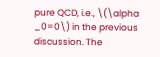pure QCD, i.e., \(\alpha _0=0\) in the previous discussion. The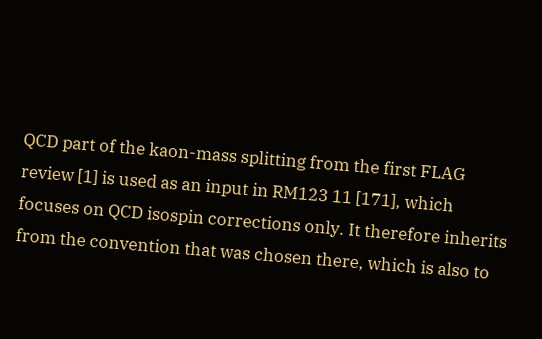QCD part of the kaon-mass splitting from the first FLAG review [1] is used as an input in RM123 11 [171], which focuses on QCD isospin corrections only. It therefore inherits from the convention that was chosen there, which is also to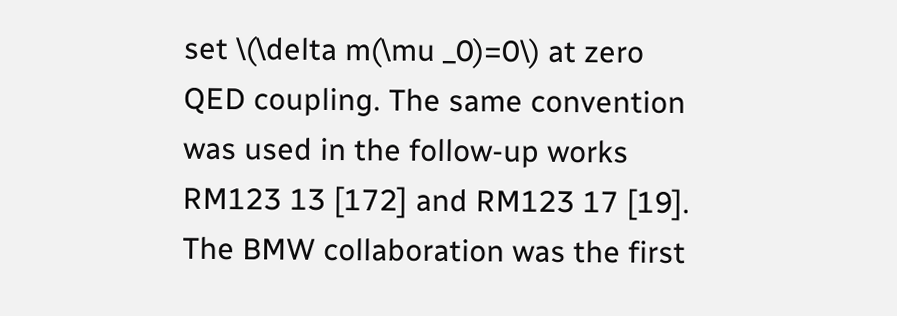set \(\delta m(\mu _0)=0\) at zero QED coupling. The same convention was used in the follow-up works RM123 13 [172] and RM123 17 [19]. The BMW collaboration was the first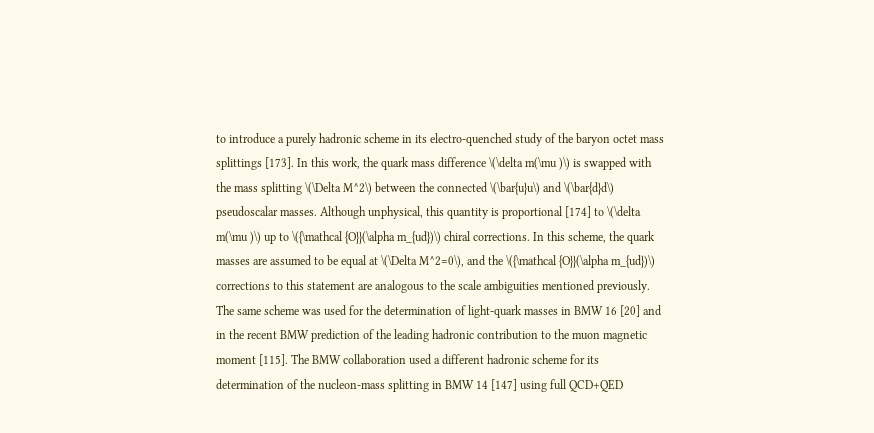to introduce a purely hadronic scheme in its electro-quenched study of the baryon octet mass splittings [173]. In this work, the quark mass difference \(\delta m(\mu )\) is swapped with the mass splitting \(\Delta M^2\) between the connected \(\bar{u}u\) and \(\bar{d}d\) pseudoscalar masses. Although unphysical, this quantity is proportional [174] to \(\delta m(\mu )\) up to \({\mathcal {O}}(\alpha m_{ud})\) chiral corrections. In this scheme, the quark masses are assumed to be equal at \(\Delta M^2=0\), and the \({\mathcal {O}}(\alpha m_{ud})\) corrections to this statement are analogous to the scale ambiguities mentioned previously. The same scheme was used for the determination of light-quark masses in BMW 16 [20] and in the recent BMW prediction of the leading hadronic contribution to the muon magnetic moment [115]. The BMW collaboration used a different hadronic scheme for its determination of the nucleon-mass splitting in BMW 14 [147] using full QCD+QED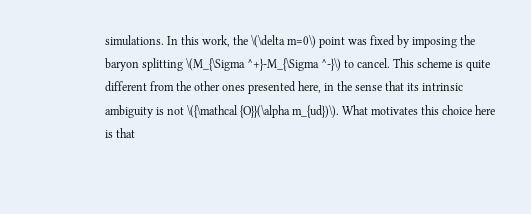simulations. In this work, the \(\delta m=0\) point was fixed by imposing the baryon splitting \(M_{\Sigma ^+}-M_{\Sigma ^-}\) to cancel. This scheme is quite different from the other ones presented here, in the sense that its intrinsic ambiguity is not \({\mathcal {O}}(\alpha m_{ud})\). What motivates this choice here is that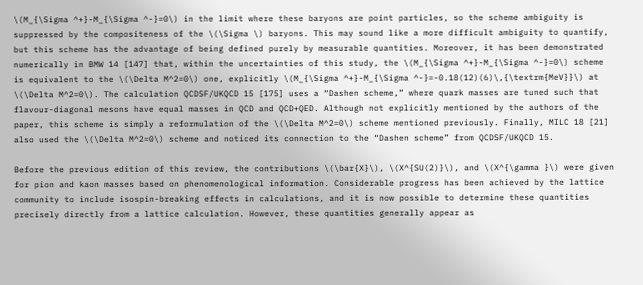\(M_{\Sigma ^+}-M_{\Sigma ^-}=0\) in the limit where these baryons are point particles, so the scheme ambiguity is suppressed by the compositeness of the \(\Sigma \) baryons. This may sound like a more difficult ambiguity to quantify, but this scheme has the advantage of being defined purely by measurable quantities. Moreover, it has been demonstrated numerically in BMW 14 [147] that, within the uncertainties of this study, the \(M_{\Sigma ^+}-M_{\Sigma ^-}=0\) scheme is equivalent to the \(\Delta M^2=0\) one, explicitly \(M_{\Sigma ^+}-M_{\Sigma ^-}=-0.18(12)(6)\,{\textrm{MeV}}\) at \(\Delta M^2=0\). The calculation QCDSF/UKQCD 15 [175] uses a “Dashen scheme,” where quark masses are tuned such that flavour-diagonal mesons have equal masses in QCD and QCD+QED. Although not explicitly mentioned by the authors of the paper, this scheme is simply a reformulation of the \(\Delta M^2=0\) scheme mentioned previously. Finally, MILC 18 [21] also used the \(\Delta M^2=0\) scheme and noticed its connection to the “Dashen scheme” from QCDSF/UKQCD 15.

Before the previous edition of this review, the contributions \(\bar{X}\), \(X^{SU(2)}\), and \(X^{\gamma }\) were given for pion and kaon masses based on phenomenological information. Considerable progress has been achieved by the lattice community to include isospin-breaking effects in calculations, and it is now possible to determine these quantities precisely directly from a lattice calculation. However, these quantities generally appear as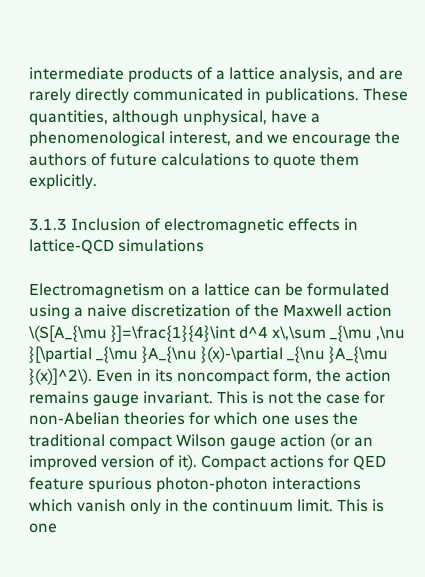intermediate products of a lattice analysis, and are rarely directly communicated in publications. These quantities, although unphysical, have a phenomenological interest, and we encourage the authors of future calculations to quote them explicitly.

3.1.3 Inclusion of electromagnetic effects in lattice-QCD simulations

Electromagnetism on a lattice can be formulated using a naive discretization of the Maxwell action \(S[A_{\mu }]=\frac{1}{4}\int d^4 x\,\sum _{\mu ,\nu }[\partial _{\mu }A_{\nu }(x)-\partial _{\nu }A_{\mu }(x)]^2\). Even in its noncompact form, the action remains gauge invariant. This is not the case for non-Abelian theories for which one uses the traditional compact Wilson gauge action (or an improved version of it). Compact actions for QED feature spurious photon-photon interactions which vanish only in the continuum limit. This is one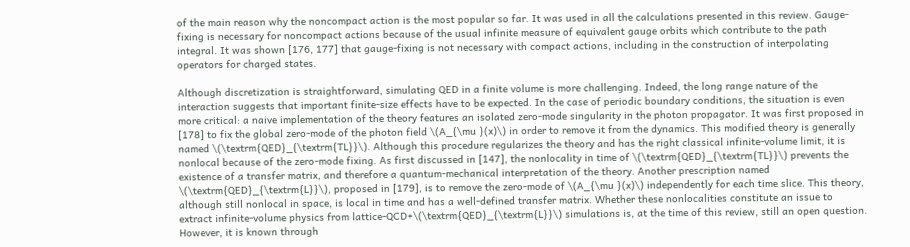of the main reason why the noncompact action is the most popular so far. It was used in all the calculations presented in this review. Gauge-fixing is necessary for noncompact actions because of the usual infinite measure of equivalent gauge orbits which contribute to the path integral. It was shown [176, 177] that gauge-fixing is not necessary with compact actions, including in the construction of interpolating operators for charged states.

Although discretization is straightforward, simulating QED in a finite volume is more challenging. Indeed, the long range nature of the interaction suggests that important finite-size effects have to be expected. In the case of periodic boundary conditions, the situation is even more critical: a naive implementation of the theory features an isolated zero-mode singularity in the photon propagator. It was first proposed in [178] to fix the global zero-mode of the photon field \(A_{\mu }(x)\) in order to remove it from the dynamics. This modified theory is generally named \(\textrm{QED}_{\textrm{TL}}\). Although this procedure regularizes the theory and has the right classical infinite-volume limit, it is nonlocal because of the zero-mode fixing. As first discussed in [147], the nonlocality in time of \(\textrm{QED}_{\textrm{TL}}\) prevents the existence of a transfer matrix, and therefore a quantum-mechanical interpretation of the theory. Another prescription named \(\textrm{QED}_{\textrm{L}}\), proposed in [179], is to remove the zero-mode of \(A_{\mu }(x)\) independently for each time slice. This theory, although still nonlocal in space, is local in time and has a well-defined transfer matrix. Whether these nonlocalities constitute an issue to extract infinite-volume physics from lattice-QCD+\(\textrm{QED}_{\textrm{L}}\) simulations is, at the time of this review, still an open question. However, it is known through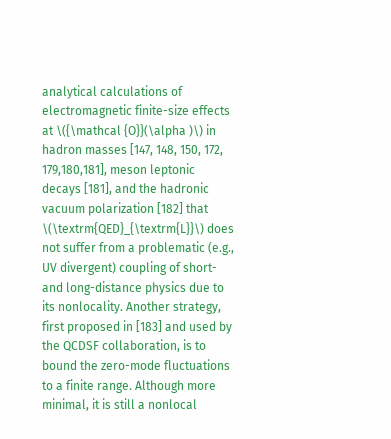analytical calculations of electromagnetic finite-size effects at \({\mathcal {O}}(\alpha )\) in hadron masses [147, 148, 150, 172, 179,180,181], meson leptonic decays [181], and the hadronic vacuum polarization [182] that \(\textrm{QED}_{\textrm{L}}\) does not suffer from a problematic (e.g., UV divergent) coupling of short- and long-distance physics due to its nonlocality. Another strategy, first proposed in [183] and used by the QCDSF collaboration, is to bound the zero-mode fluctuations to a finite range. Although more minimal, it is still a nonlocal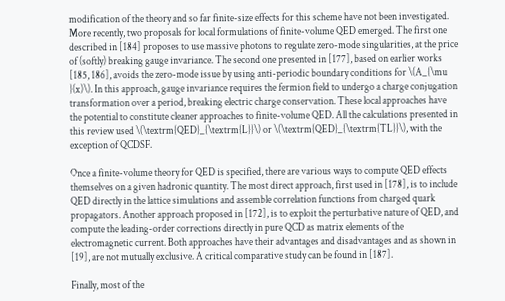modification of the theory and so far finite-size effects for this scheme have not been investigated. More recently, two proposals for local formulations of finite-volume QED emerged. The first one described in [184] proposes to use massive photons to regulate zero-mode singularities, at the price of (softly) breaking gauge invariance. The second one presented in [177], based on earlier works [185, 186], avoids the zero-mode issue by using anti-periodic boundary conditions for \(A_{\mu }(x)\). In this approach, gauge invariance requires the fermion field to undergo a charge conjugation transformation over a period, breaking electric charge conservation. These local approaches have the potential to constitute cleaner approaches to finite-volume QED. All the calculations presented in this review used \(\textrm{QED}_{\textrm{L}}\) or \(\textrm{QED}_{\textrm{TL}}\), with the exception of QCDSF.

Once a finite-volume theory for QED is specified, there are various ways to compute QED effects themselves on a given hadronic quantity. The most direct approach, first used in [178], is to include QED directly in the lattice simulations and assemble correlation functions from charged quark propagators. Another approach proposed in [172], is to exploit the perturbative nature of QED, and compute the leading-order corrections directly in pure QCD as matrix elements of the electromagnetic current. Both approaches have their advantages and disadvantages and as shown in [19], are not mutually exclusive. A critical comparative study can be found in [187].

Finally, most of the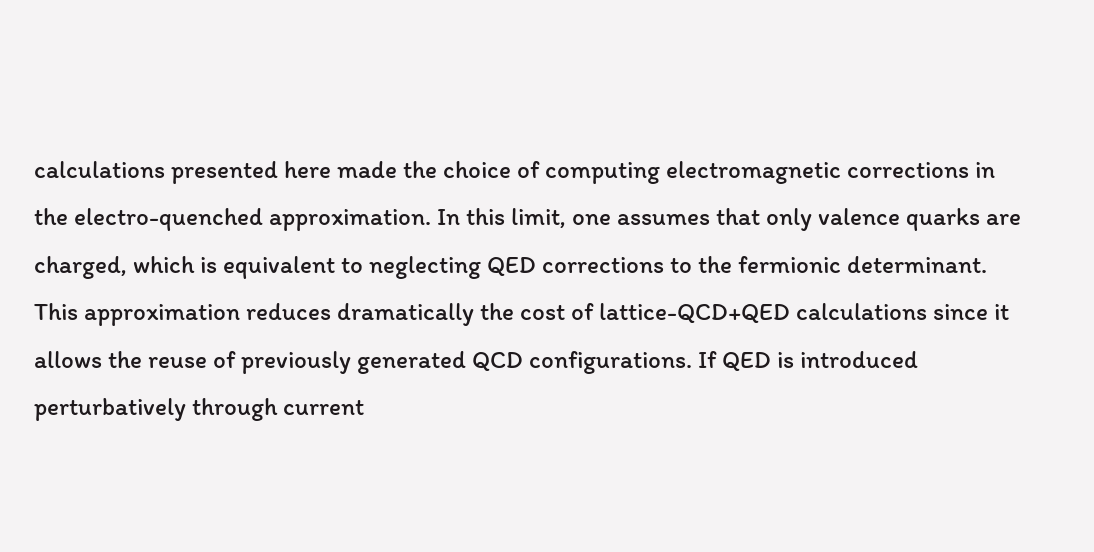calculations presented here made the choice of computing electromagnetic corrections in the electro-quenched approximation. In this limit, one assumes that only valence quarks are charged, which is equivalent to neglecting QED corrections to the fermionic determinant. This approximation reduces dramatically the cost of lattice-QCD+QED calculations since it allows the reuse of previously generated QCD configurations. If QED is introduced perturbatively through current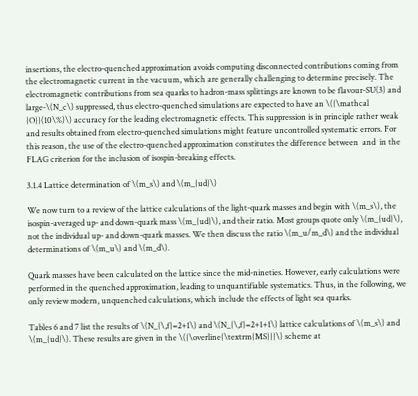insertions, the electro-quenched approximation avoids computing disconnected contributions coming from the electromagnetic current in the vacuum, which are generally challenging to determine precisely. The electromagnetic contributions from sea quarks to hadron-mass splittings are known to be flavour-SU(3) and large-\(N_c\) suppressed, thus electro-quenched simulations are expected to have an \({\mathcal {O}}(10\%)\) accuracy for the leading electromagnetic effects. This suppression is in principle rather weak and results obtained from electro-quenched simulations might feature uncontrolled systematic errors. For this reason, the use of the electro-quenched approximation constitutes the difference between  and  in the FLAG criterion for the inclusion of isospin-breaking effects.

3.1.4 Lattice determination of \(m_s\) and \(m_{ud}\)

We now turn to a review of the lattice calculations of the light-quark masses and begin with \(m_s\), the isospin-averaged up- and down-quark mass \(m_{ud}\), and their ratio. Most groups quote only \(m_{ud}\), not the individual up- and down-quark masses. We then discuss the ratio \(m_u/m_d\) and the individual determinations of \(m_u\) and \(m_d\).

Quark masses have been calculated on the lattice since the mid-nineties. However, early calculations were performed in the quenched approximation, leading to unquantifiable systematics. Thus, in the following, we only review modern, unquenched calculations, which include the effects of light sea quarks.

Tables 6 and 7 list the results of \(N_{\,f}=2+1\) and \(N_{\,f}=2+1+1\) lattice calculations of \(m_s\) and \(m_{ud}\). These results are given in the \({\overline{\textrm{MS}}}\) scheme at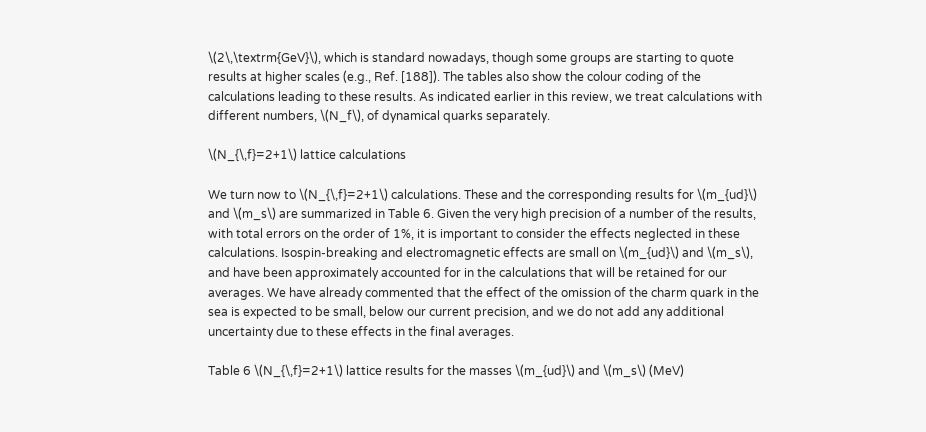\(2\,\textrm{GeV}\), which is standard nowadays, though some groups are starting to quote results at higher scales (e.g., Ref. [188]). The tables also show the colour coding of the calculations leading to these results. As indicated earlier in this review, we treat calculations with different numbers, \(N_f\), of dynamical quarks separately.

\(N_{\,f}=2+1\) lattice calculations

We turn now to \(N_{\,f}=2+1\) calculations. These and the corresponding results for \(m_{ud}\) and \(m_s\) are summarized in Table 6. Given the very high precision of a number of the results, with total errors on the order of 1%, it is important to consider the effects neglected in these calculations. Isospin-breaking and electromagnetic effects are small on \(m_{ud}\) and \(m_s\), and have been approximately accounted for in the calculations that will be retained for our averages. We have already commented that the effect of the omission of the charm quark in the sea is expected to be small, below our current precision, and we do not add any additional uncertainty due to these effects in the final averages.

Table 6 \(N_{\,f}=2+1\) lattice results for the masses \(m_{ud}\) and \(m_s\) (MeV)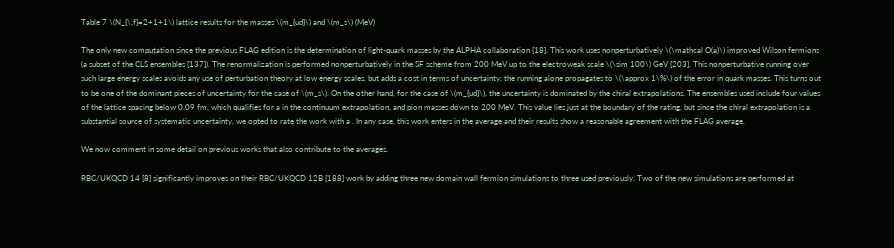Table 7 \(N_{\,f}=2+1+1\) lattice results for the masses \(m_{ud}\) and \(m_s\) (MeV)

The only new computation since the previous FLAG edition is the determination of light-quark masses by the ALPHA collaboration [18]. This work uses nonperturbatively \(\mathcal O(a)\) improved Wilson fermions (a subset of the CLS ensembles [137]). The renormalization is performed nonperturbatively in the SF scheme from 200 MeV up to the electroweak scale \(\sim 100\) GeV [203]. This nonperturbative running over such large energy scales avoids any use of perturbation theory at low energy scales, but adds a cost in terms of uncertainty: the running alone propagates to \(\approx 1\%\) of the error in quark masses. This turns out to be one of the dominant pieces of uncertainty for the case of \(m_s\). On the other hand, for the case of \(m_{ud}\), the uncertainty is dominated by the chiral extrapolations. The ensembles used include four values of the lattice spacing below 0.09 fm, which qualifies for a in the continuum extrapolation, and pion masses down to 200 MeV. This value lies just at the boundary of the rating, but since the chiral extrapolation is a substantial source of systematic uncertainty, we opted to rate the work with a . In any case, this work enters in the average and their results show a reasonable agreement with the FLAG average.

We now comment in some detail on previous works that also contribute to the averages.

RBC/UKQCD 14 [8] significantly improves on their RBC/UKQCD 12B [188] work by adding three new domain wall fermion simulations to three used previously. Two of the new simulations are performed at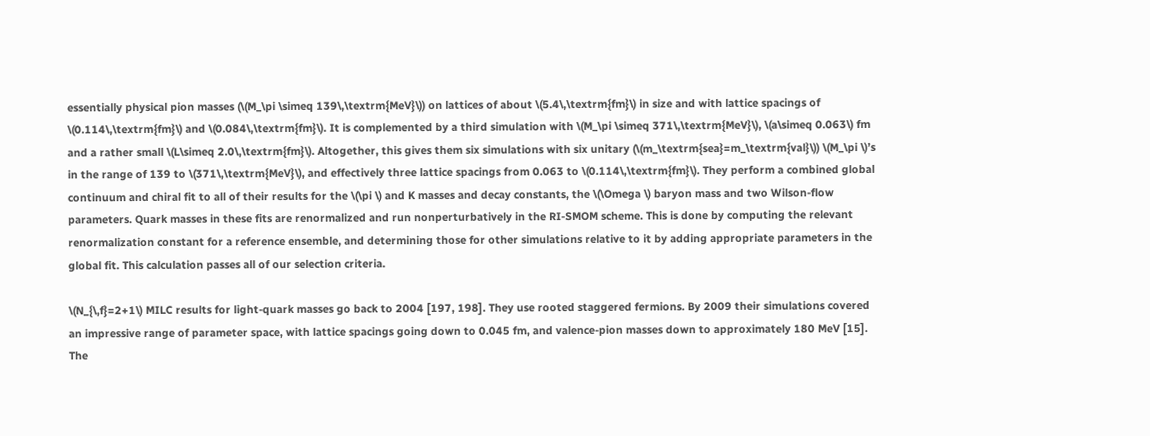essentially physical pion masses (\(M_\pi \simeq 139\,\textrm{MeV}\)) on lattices of about \(5.4\,\textrm{fm}\) in size and with lattice spacings of \(0.114\,\textrm{fm}\) and \(0.084\,\textrm{fm}\). It is complemented by a third simulation with \(M_\pi \simeq 371\,\textrm{MeV}\), \(a\simeq 0.063\) fm and a rather small \(L\simeq 2.0\,\textrm{fm}\). Altogether, this gives them six simulations with six unitary (\(m_\textrm{sea}=m_\textrm{val}\)) \(M_\pi \)’s in the range of 139 to \(371\,\textrm{MeV}\), and effectively three lattice spacings from 0.063 to \(0.114\,\textrm{fm}\). They perform a combined global continuum and chiral fit to all of their results for the \(\pi \) and K masses and decay constants, the \(\Omega \) baryon mass and two Wilson-flow parameters. Quark masses in these fits are renormalized and run nonperturbatively in the RI-SMOM scheme. This is done by computing the relevant renormalization constant for a reference ensemble, and determining those for other simulations relative to it by adding appropriate parameters in the global fit. This calculation passes all of our selection criteria.

\(N_{\,f}=2+1\) MILC results for light-quark masses go back to 2004 [197, 198]. They use rooted staggered fermions. By 2009 their simulations covered an impressive range of parameter space, with lattice spacings going down to 0.045 fm, and valence-pion masses down to approximately 180 MeV [15]. The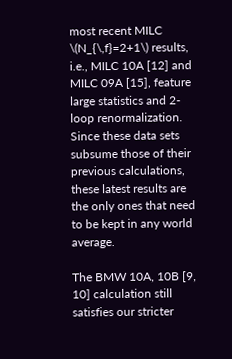most recent MILC \(N_{\,f}=2+1\) results, i.e., MILC 10A [12] and MILC 09A [15], feature large statistics and 2-loop renormalization. Since these data sets subsume those of their previous calculations, these latest results are the only ones that need to be kept in any world average.

The BMW 10A, 10B [9, 10] calculation still satisfies our stricter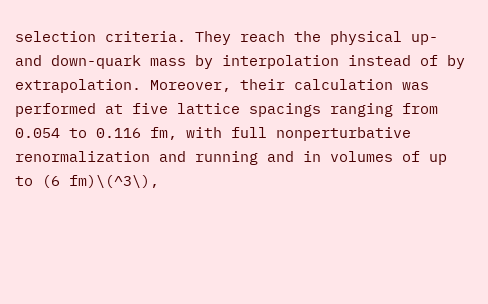selection criteria. They reach the physical up- and down-quark mass by interpolation instead of by extrapolation. Moreover, their calculation was performed at five lattice spacings ranging from 0.054 to 0.116 fm, with full nonperturbative renormalization and running and in volumes of up to (6 fm)\(^3\),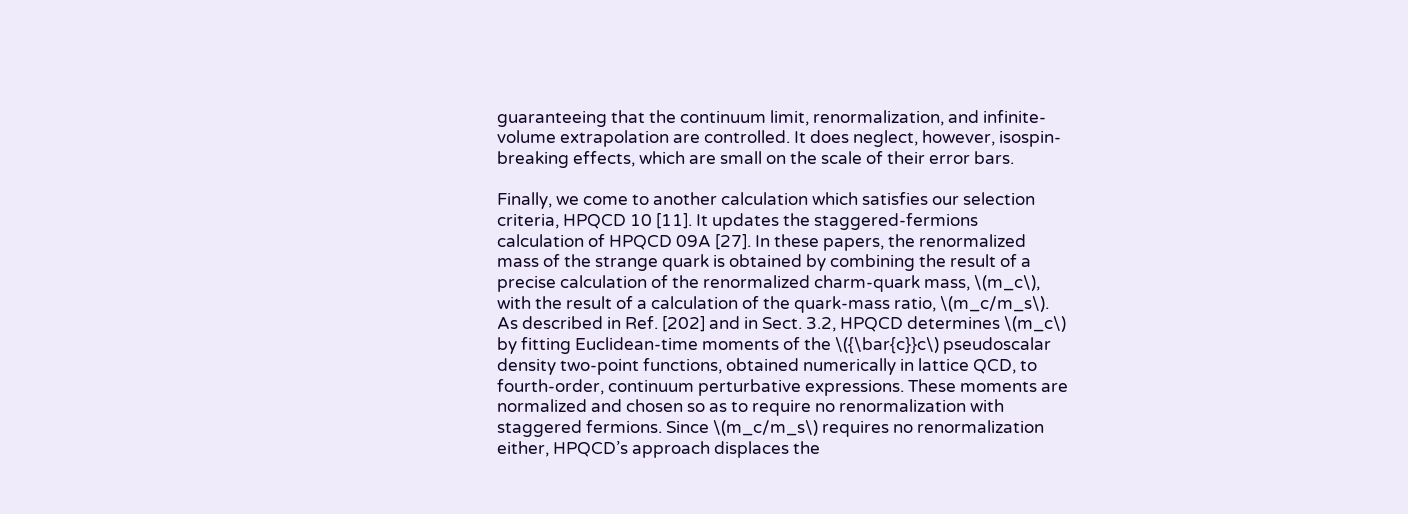guaranteeing that the continuum limit, renormalization, and infinite-volume extrapolation are controlled. It does neglect, however, isospin-breaking effects, which are small on the scale of their error bars.

Finally, we come to another calculation which satisfies our selection criteria, HPQCD 10 [11]. It updates the staggered-fermions calculation of HPQCD 09A [27]. In these papers, the renormalized mass of the strange quark is obtained by combining the result of a precise calculation of the renormalized charm-quark mass, \(m_c\), with the result of a calculation of the quark-mass ratio, \(m_c/m_s\). As described in Ref. [202] and in Sect. 3.2, HPQCD determines \(m_c\) by fitting Euclidean-time moments of the \({\bar{c}}c\) pseudoscalar density two-point functions, obtained numerically in lattice QCD, to fourth-order, continuum perturbative expressions. These moments are normalized and chosen so as to require no renormalization with staggered fermions. Since \(m_c/m_s\) requires no renormalization either, HPQCD’s approach displaces the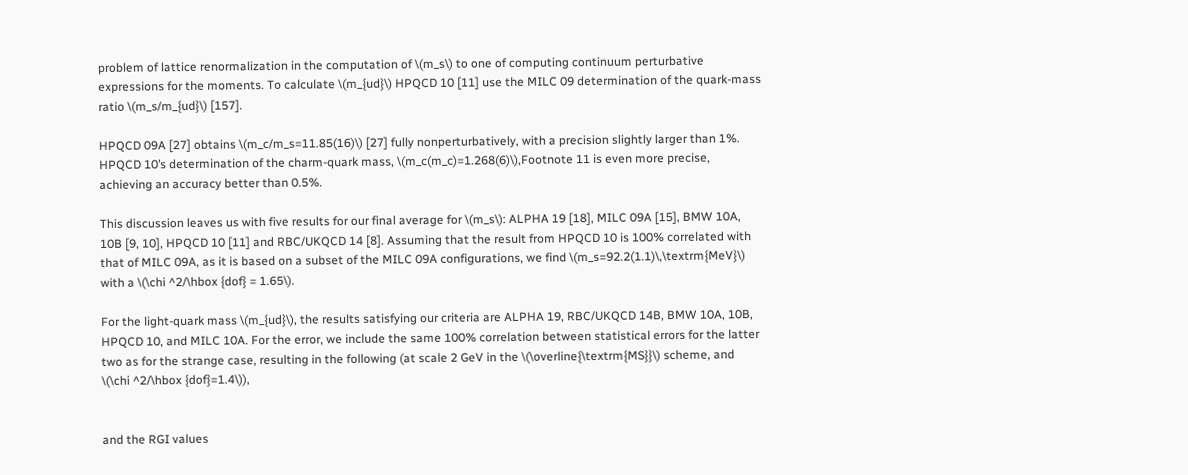problem of lattice renormalization in the computation of \(m_s\) to one of computing continuum perturbative expressions for the moments. To calculate \(m_{ud}\) HPQCD 10 [11] use the MILC 09 determination of the quark-mass ratio \(m_s/m_{ud}\) [157].

HPQCD 09A [27] obtains \(m_c/m_s=11.85(16)\) [27] fully nonperturbatively, with a precision slightly larger than 1%. HPQCD 10’s determination of the charm-quark mass, \(m_c(m_c)=1.268(6)\),Footnote 11 is even more precise, achieving an accuracy better than 0.5%.

This discussion leaves us with five results for our final average for \(m_s\): ALPHA 19 [18], MILC 09A [15], BMW 10A, 10B [9, 10], HPQCD 10 [11] and RBC/UKQCD 14 [8]. Assuming that the result from HPQCD 10 is 100% correlated with that of MILC 09A, as it is based on a subset of the MILC 09A configurations, we find \(m_s=92.2(1.1)\,\textrm{MeV}\) with a \(\chi ^2/\hbox {dof} = 1.65\).

For the light-quark mass \(m_{ud}\), the results satisfying our criteria are ALPHA 19, RBC/UKQCD 14B, BMW 10A, 10B, HPQCD 10, and MILC 10A. For the error, we include the same 100% correlation between statistical errors for the latter two as for the strange case, resulting in the following (at scale 2 GeV in the \(\overline{\textrm{MS}}\) scheme, and \(\chi ^2/\hbox {dof}=1.4\)),


and the RGI values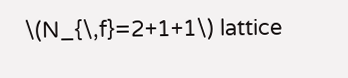\(N_{\,f}=2+1+1\) lattice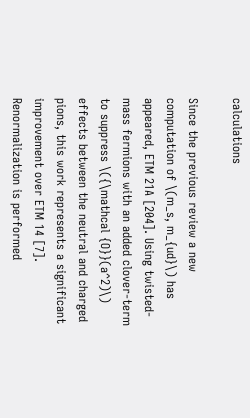calculations

Since the previous review a new computation of \(m_s, m_{ud}\) has appeared, ETM 21A [204]. Using twisted-mass fermions with an added clover-term to suppress \({\mathcal {O}}(a^2)\) effects between the neutral and charged pions, this work represents a significant improvement over ETM 14 [7]. Renormalization is performed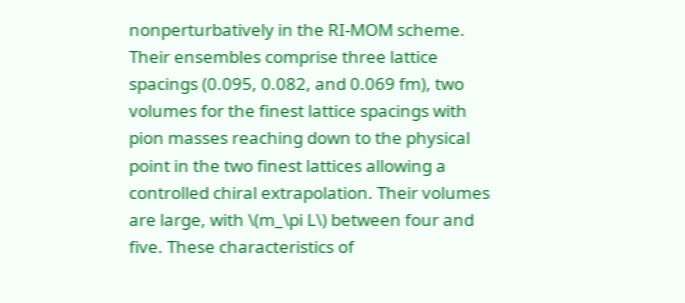nonperturbatively in the RI-MOM scheme. Their ensembles comprise three lattice spacings (0.095, 0.082, and 0.069 fm), two volumes for the finest lattice spacings with pion masses reaching down to the physical point in the two finest lattices allowing a controlled chiral extrapolation. Their volumes are large, with \(m_\pi L\) between four and five. These characteristics of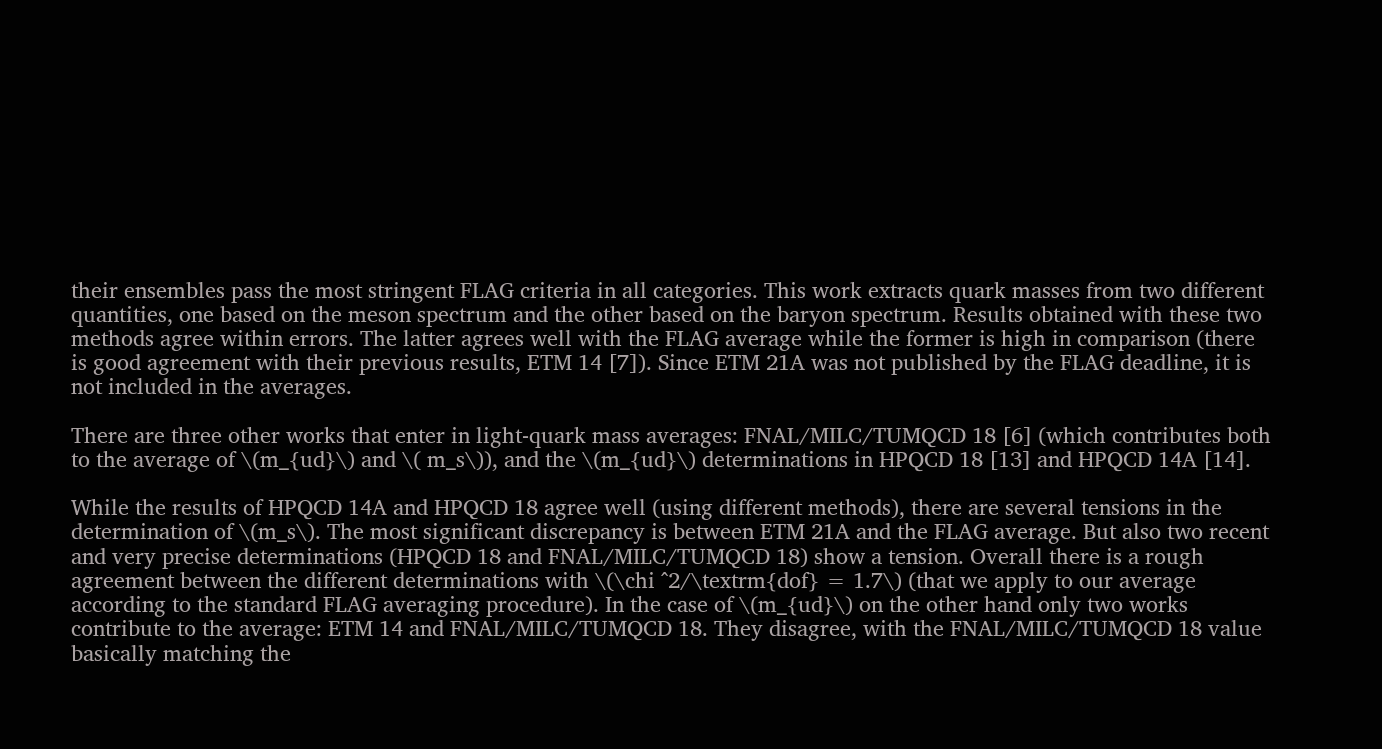their ensembles pass the most stringent FLAG criteria in all categories. This work extracts quark masses from two different quantities, one based on the meson spectrum and the other based on the baryon spectrum. Results obtained with these two methods agree within errors. The latter agrees well with the FLAG average while the former is high in comparison (there is good agreement with their previous results, ETM 14 [7]). Since ETM 21A was not published by the FLAG deadline, it is not included in the averages.

There are three other works that enter in light-quark mass averages: FNAL/MILC/TUMQCD 18 [6] (which contributes both to the average of \(m_{ud}\) and \( m_s\)), and the \(m_{ud}\) determinations in HPQCD 18 [13] and HPQCD 14A [14].

While the results of HPQCD 14A and HPQCD 18 agree well (using different methods), there are several tensions in the determination of \(m_s\). The most significant discrepancy is between ETM 21A and the FLAG average. But also two recent and very precise determinations (HPQCD 18 and FNAL/MILC/TUMQCD 18) show a tension. Overall there is a rough agreement between the different determinations with \(\chi ^2/\textrm{dof} = 1.7\) (that we apply to our average according to the standard FLAG averaging procedure). In the case of \(m_{ud}\) on the other hand only two works contribute to the average: ETM 14 and FNAL/MILC/TUMQCD 18. They disagree, with the FNAL/MILC/TUMQCD 18 value basically matching the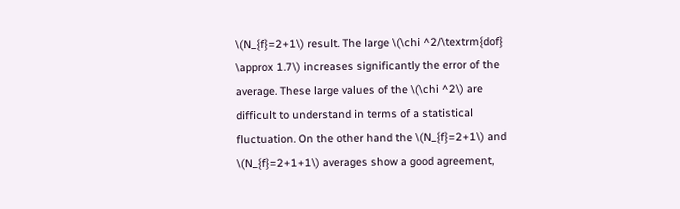\(N_{f}=2+1\) result. The large \(\chi ^2/\textrm{dof} \approx 1.7\) increases significantly the error of the average. These large values of the \(\chi ^2\) are difficult to understand in terms of a statistical fluctuation. On the other hand the \(N_{f}=2+1\) and \(N_{f}=2+1+1\) averages show a good agreement,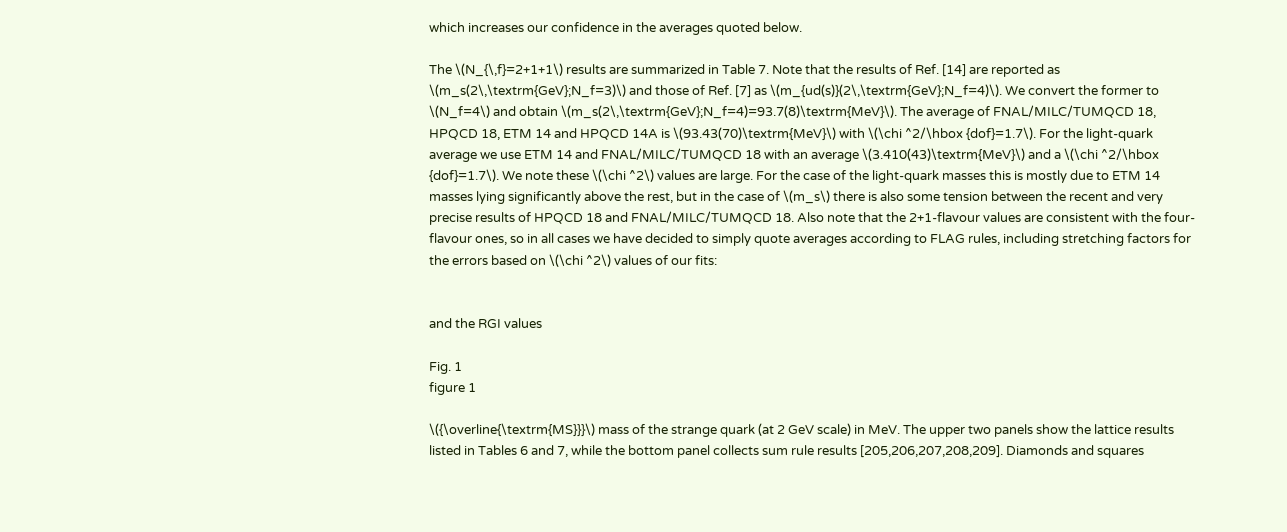which increases our confidence in the averages quoted below.

The \(N_{\,f}=2+1+1\) results are summarized in Table 7. Note that the results of Ref. [14] are reported as \(m_s(2\,\textrm{GeV};N_f=3)\) and those of Ref. [7] as \(m_{ud(s)}(2\,\textrm{GeV};N_f=4)\). We convert the former to \(N_f=4\) and obtain \(m_s(2\,\textrm{GeV};N_f=4)=93.7(8)\textrm{MeV}\). The average of FNAL/MILC/TUMQCD 18, HPQCD 18, ETM 14 and HPQCD 14A is \(93.43(70)\textrm{MeV}\) with \(\chi ^2/\hbox {dof}=1.7\). For the light-quark average we use ETM 14 and FNAL/MILC/TUMQCD 18 with an average \(3.410(43)\textrm{MeV}\) and a \(\chi ^2/\hbox {dof}=1.7\). We note these \(\chi ^2\) values are large. For the case of the light-quark masses this is mostly due to ETM 14 masses lying significantly above the rest, but in the case of \(m_s\) there is also some tension between the recent and very precise results of HPQCD 18 and FNAL/MILC/TUMQCD 18. Also note that the 2+1-flavour values are consistent with the four-flavour ones, so in all cases we have decided to simply quote averages according to FLAG rules, including stretching factors for the errors based on \(\chi ^2\) values of our fits:


and the RGI values

Fig. 1
figure 1

\({\overline{\textrm{MS}}}\) mass of the strange quark (at 2 GeV scale) in MeV. The upper two panels show the lattice results listed in Tables 6 and 7, while the bottom panel collects sum rule results [205,206,207,208,209]. Diamonds and squares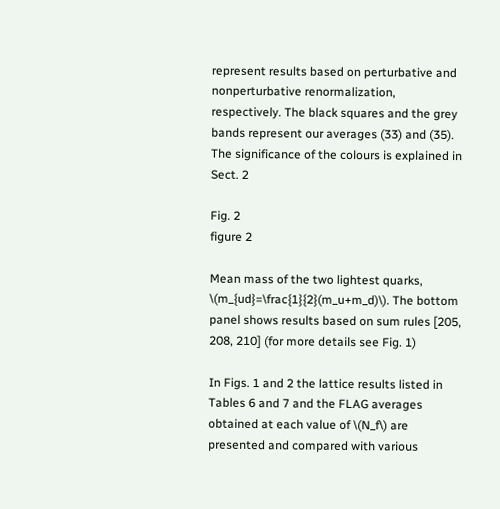represent results based on perturbative and nonperturbative renormalization, respectively. The black squares and the grey bands represent our averages (33) and (35). The significance of the colours is explained in Sect. 2

Fig. 2
figure 2

Mean mass of the two lightest quarks, \(m_{ud}=\frac{1}{2}(m_u+m_d)\). The bottom panel shows results based on sum rules [205, 208, 210] (for more details see Fig. 1)

In Figs. 1 and 2 the lattice results listed in Tables 6 and 7 and the FLAG averages obtained at each value of \(N_f\) are presented and compared with various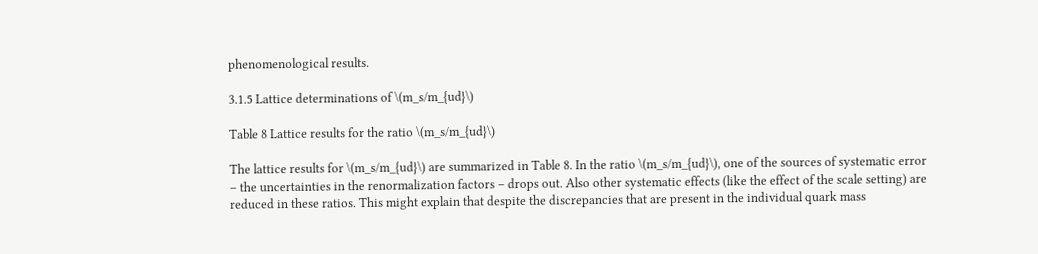phenomenological results.

3.1.5 Lattice determinations of \(m_s/m_{ud}\)

Table 8 Lattice results for the ratio \(m_s/m_{ud}\)

The lattice results for \(m_s/m_{ud}\) are summarized in Table 8. In the ratio \(m_s/m_{ud}\), one of the sources of systematic error – the uncertainties in the renormalization factors – drops out. Also other systematic effects (like the effect of the scale setting) are reduced in these ratios. This might explain that despite the discrepancies that are present in the individual quark mass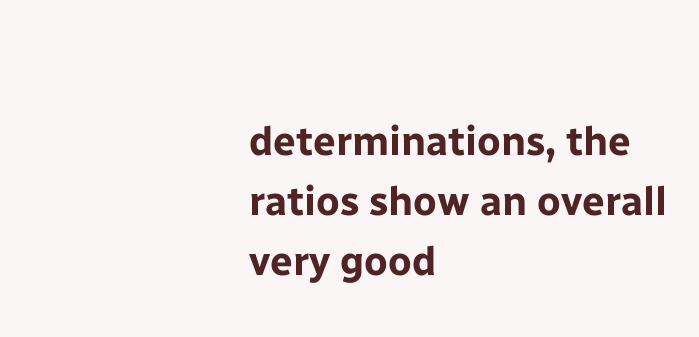determinations, the ratios show an overall very good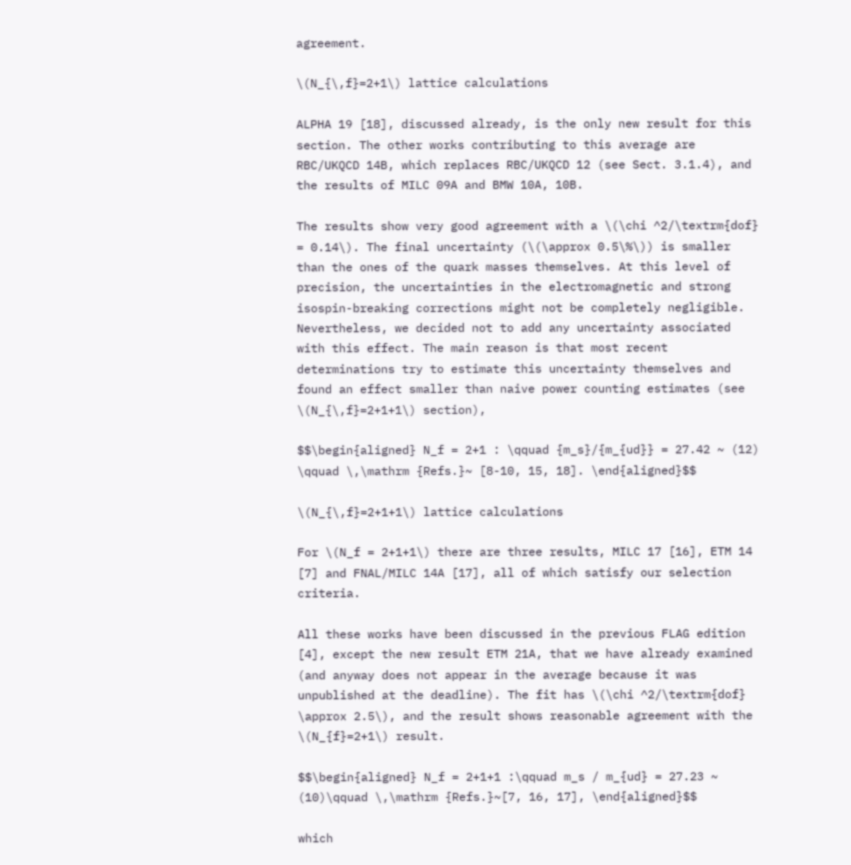agreement.

\(N_{\,f}=2+1\) lattice calculations

ALPHA 19 [18], discussed already, is the only new result for this section. The other works contributing to this average are RBC/UKQCD 14B, which replaces RBC/UKQCD 12 (see Sect. 3.1.4), and the results of MILC 09A and BMW 10A, 10B.

The results show very good agreement with a \(\chi ^2/\textrm{dof} = 0.14\). The final uncertainty (\(\approx 0.5\%\)) is smaller than the ones of the quark masses themselves. At this level of precision, the uncertainties in the electromagnetic and strong isospin-breaking corrections might not be completely negligible. Nevertheless, we decided not to add any uncertainty associated with this effect. The main reason is that most recent determinations try to estimate this uncertainty themselves and found an effect smaller than naive power counting estimates (see \(N_{\,f}=2+1+1\) section),

$$\begin{aligned} N_f = 2+1 : \qquad {m_s}/{m_{ud}} = 27.42 ~ (12) \qquad \,\mathrm {Refs.}~ [8-10, 15, 18]. \end{aligned}$$

\(N_{\,f}=2+1+1\) lattice calculations

For \(N_f = 2+1+1\) there are three results, MILC 17 [16], ETM 14 [7] and FNAL/MILC 14A [17], all of which satisfy our selection criteria.

All these works have been discussed in the previous FLAG edition [4], except the new result ETM 21A, that we have already examined (and anyway does not appear in the average because it was unpublished at the deadline). The fit has \(\chi ^2/\textrm{dof} \approx 2.5\), and the result shows reasonable agreement with the \(N_{f}=2+1\) result.

$$\begin{aligned} N_f = 2+1+1 :\qquad m_s / m_{ud} = 27.23 ~ (10)\qquad \,\mathrm {Refs.}~[7, 16, 17], \end{aligned}$$

which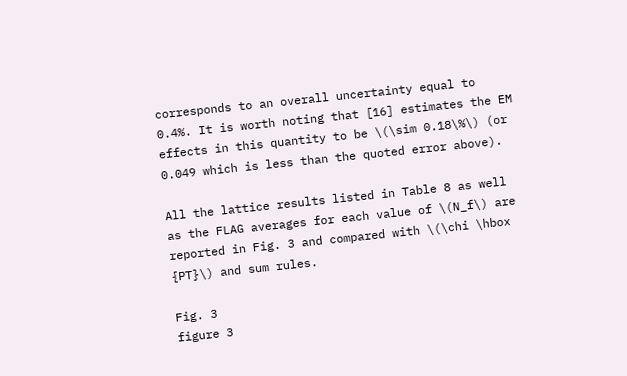corresponds to an overall uncertainty equal to 0.4%. It is worth noting that [16] estimates the EM effects in this quantity to be \(\sim 0.18\%\) (or 0.049 which is less than the quoted error above).

All the lattice results listed in Table 8 as well as the FLAG averages for each value of \(N_f\) are reported in Fig. 3 and compared with \(\chi \hbox {PT}\) and sum rules.

Fig. 3
figure 3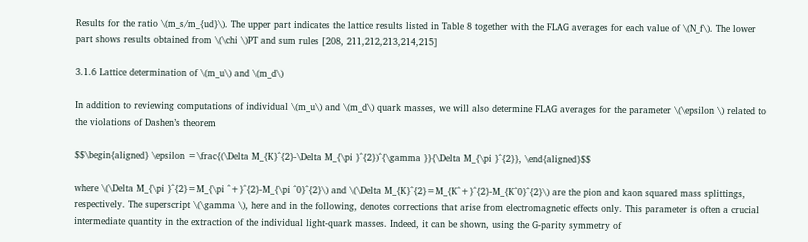Results for the ratio \(m_s/m_{ud}\). The upper part indicates the lattice results listed in Table 8 together with the FLAG averages for each value of \(N_f\). The lower part shows results obtained from \(\chi \)PT and sum rules [208, 211,212,213,214,215]

3.1.6 Lattice determination of \(m_u\) and \(m_d\)

In addition to reviewing computations of individual \(m_u\) and \(m_d\) quark masses, we will also determine FLAG averages for the parameter \(\epsilon \) related to the violations of Dashen’s theorem

$$\begin{aligned} \epsilon =\frac{(\Delta M_{K}^{2}-\Delta M_{\pi }^{2})^{\gamma }}{\Delta M_{\pi }^{2}}, \end{aligned}$$

where \(\Delta M_{\pi }^{2}=M_{\pi ^+}^{2}-M_{\pi ^0}^{2}\) and \(\Delta M_{K}^{2}=M_{K^+}^{2}-M_{K^0}^{2}\) are the pion and kaon squared mass splittings, respectively. The superscript \(\gamma \), here and in the following, denotes corrections that arise from electromagnetic effects only. This parameter is often a crucial intermediate quantity in the extraction of the individual light-quark masses. Indeed, it can be shown, using the G-parity symmetry of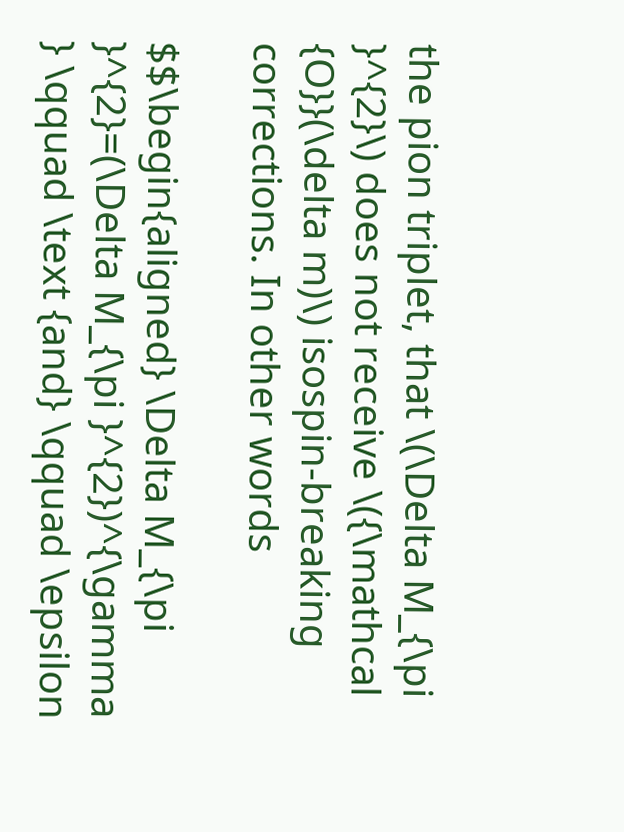the pion triplet, that \(\Delta M_{\pi }^{2}\) does not receive \({\mathcal {O}}(\delta m)\) isospin-breaking corrections. In other words

$$\begin{aligned} \Delta M_{\pi }^{2}=(\Delta M_{\pi }^{2})^{\gamma } \qquad \text {and} \qquad \epsilon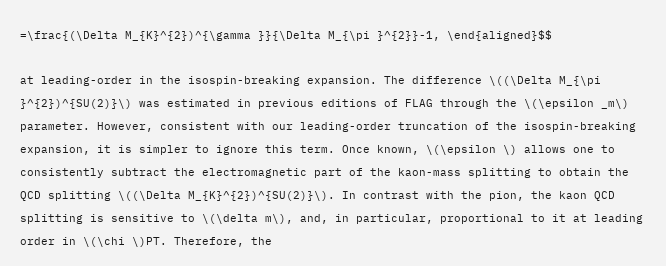=\frac{(\Delta M_{K}^{2})^{\gamma }}{\Delta M_{\pi }^{2}}-1, \end{aligned}$$

at leading-order in the isospin-breaking expansion. The difference \((\Delta M_{\pi }^{2})^{SU(2)}\) was estimated in previous editions of FLAG through the \(\epsilon _m\) parameter. However, consistent with our leading-order truncation of the isospin-breaking expansion, it is simpler to ignore this term. Once known, \(\epsilon \) allows one to consistently subtract the electromagnetic part of the kaon-mass splitting to obtain the QCD splitting \((\Delta M_{K}^{2})^{SU(2)}\). In contrast with the pion, the kaon QCD splitting is sensitive to \(\delta m\), and, in particular, proportional to it at leading order in \(\chi \)PT. Therefore, the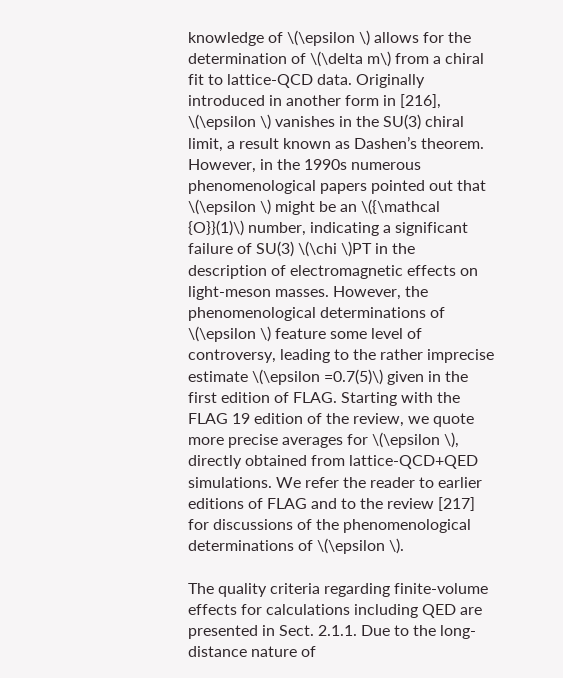knowledge of \(\epsilon \) allows for the determination of \(\delta m\) from a chiral fit to lattice-QCD data. Originally introduced in another form in [216], \(\epsilon \) vanishes in the SU(3) chiral limit, a result known as Dashen’s theorem. However, in the 1990s numerous phenomenological papers pointed out that \(\epsilon \) might be an \({\mathcal {O}}(1)\) number, indicating a significant failure of SU(3) \(\chi \)PT in the description of electromagnetic effects on light-meson masses. However, the phenomenological determinations of \(\epsilon \) feature some level of controversy, leading to the rather imprecise estimate \(\epsilon =0.7(5)\) given in the first edition of FLAG. Starting with the FLAG 19 edition of the review, we quote more precise averages for \(\epsilon \), directly obtained from lattice-QCD+QED simulations. We refer the reader to earlier editions of FLAG and to the review [217] for discussions of the phenomenological determinations of \(\epsilon \).

The quality criteria regarding finite-volume effects for calculations including QED are presented in Sect. 2.1.1. Due to the long-distance nature of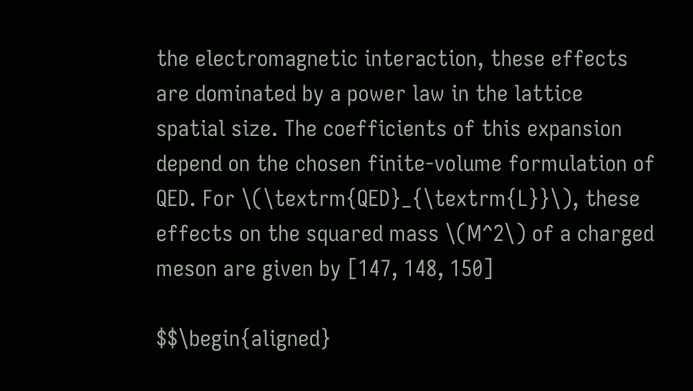the electromagnetic interaction, these effects are dominated by a power law in the lattice spatial size. The coefficients of this expansion depend on the chosen finite-volume formulation of QED. For \(\textrm{QED}_{\textrm{L}}\), these effects on the squared mass \(M^2\) of a charged meson are given by [147, 148, 150]

$$\begin{aligned}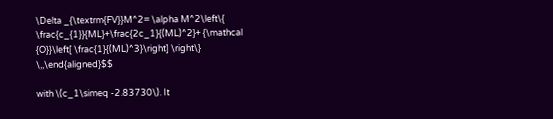\Delta _{\textrm{FV}}M^2= \alpha M^2\left\{ \frac{c_{1}}{ML}+\frac{2c_1}{(ML)^2}+ {\mathcal {O}}\left[ \frac{1}{(ML)^3}\right] \right\} \,,\end{aligned}$$

with \(c_1\simeq -2.83730\). It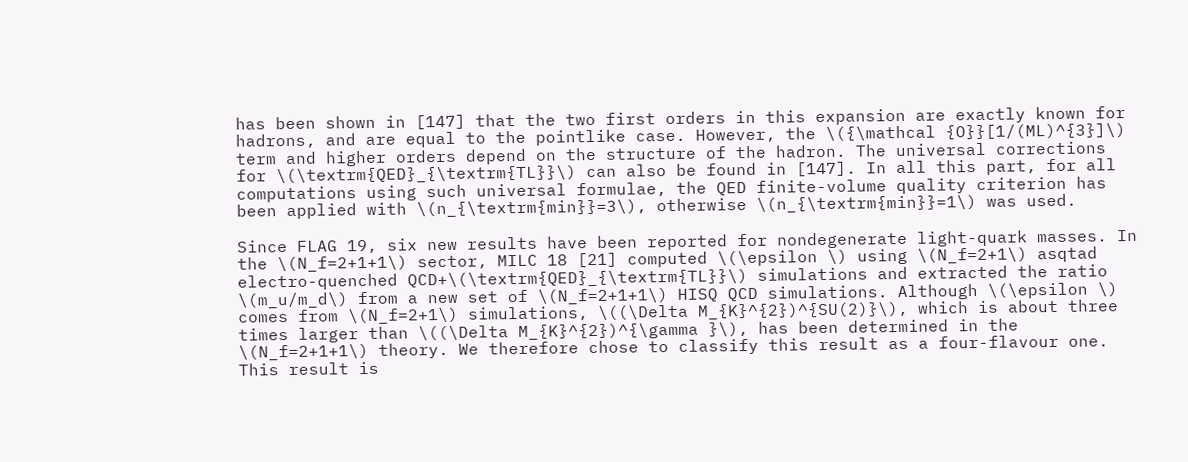has been shown in [147] that the two first orders in this expansion are exactly known for hadrons, and are equal to the pointlike case. However, the \({\mathcal {O}}[1/(ML)^{3}]\) term and higher orders depend on the structure of the hadron. The universal corrections for \(\textrm{QED}_{\textrm{TL}}\) can also be found in [147]. In all this part, for all computations using such universal formulae, the QED finite-volume quality criterion has been applied with \(n_{\textrm{min}}=3\), otherwise \(n_{\textrm{min}}=1\) was used.

Since FLAG 19, six new results have been reported for nondegenerate light-quark masses. In the \(N_f=2+1+1\) sector, MILC 18 [21] computed \(\epsilon \) using \(N_f=2+1\) asqtad electro-quenched QCD+\(\textrm{QED}_{\textrm{TL}}\) simulations and extracted the ratio \(m_u/m_d\) from a new set of \(N_f=2+1+1\) HISQ QCD simulations. Although \(\epsilon \) comes from \(N_f=2+1\) simulations, \((\Delta M_{K}^{2})^{SU(2)}\), which is about three times larger than \((\Delta M_{K}^{2})^{\gamma }\), has been determined in the \(N_f=2+1+1\) theory. We therefore chose to classify this result as a four-flavour one. This result is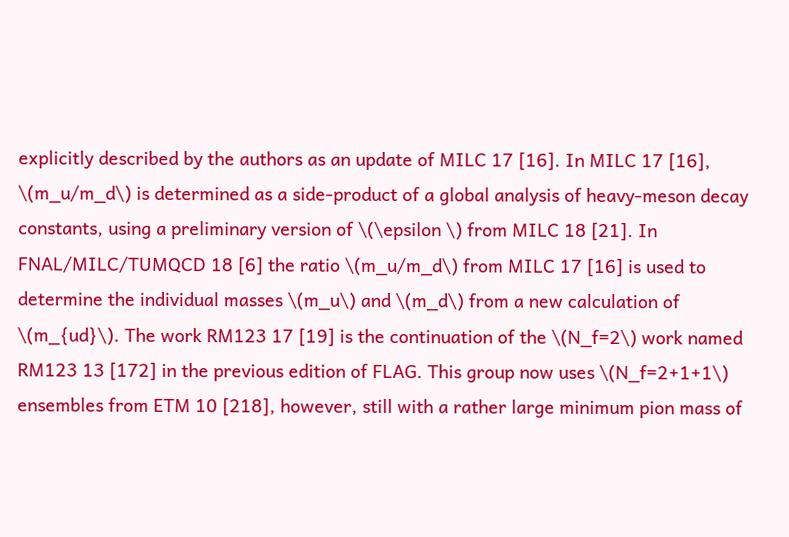explicitly described by the authors as an update of MILC 17 [16]. In MILC 17 [16], \(m_u/m_d\) is determined as a side-product of a global analysis of heavy-meson decay constants, using a preliminary version of \(\epsilon \) from MILC 18 [21]. In FNAL/MILC/TUMQCD 18 [6] the ratio \(m_u/m_d\) from MILC 17 [16] is used to determine the individual masses \(m_u\) and \(m_d\) from a new calculation of \(m_{ud}\). The work RM123 17 [19] is the continuation of the \(N_f=2\) work named RM123 13 [172] in the previous edition of FLAG. This group now uses \(N_f=2+1+1\) ensembles from ETM 10 [218], however, still with a rather large minimum pion mass of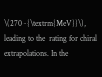\(270~{\textrm{MeV}}\), leading to the  rating for chiral extrapolations. In the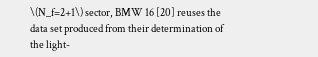\(N_f=2+1\) sector, BMW 16 [20] reuses the data set produced from their determination of the light-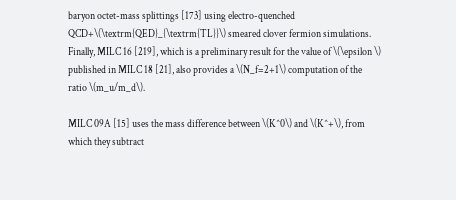baryon octet-mass splittings [173] using electro-quenched QCD+\(\textrm{QED}_{\textrm{TL}}\) smeared clover fermion simulations. Finally, MILC 16 [219], which is a preliminary result for the value of \(\epsilon \) published in MILC 18 [21], also provides a \(N_f=2+1\) computation of the ratio \(m_u/m_d\).

MILC 09A [15] uses the mass difference between \(K^0\) and \(K^+\), from which they subtract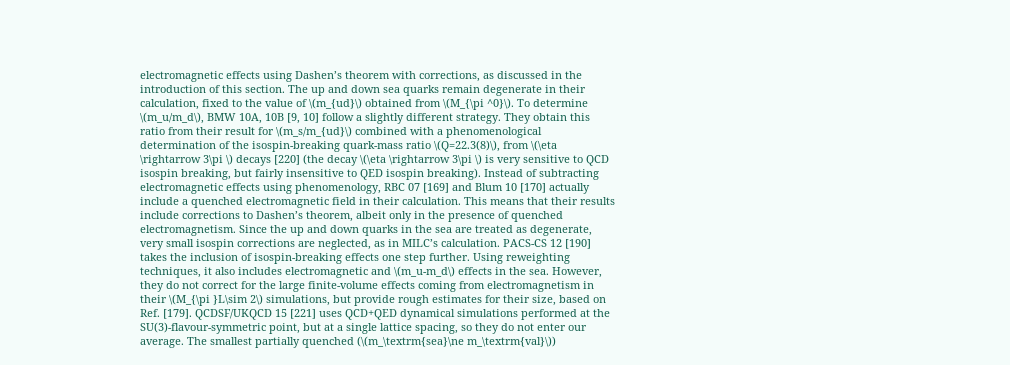electromagnetic effects using Dashen’s theorem with corrections, as discussed in the introduction of this section. The up and down sea quarks remain degenerate in their calculation, fixed to the value of \(m_{ud}\) obtained from \(M_{\pi ^0}\). To determine \(m_u/m_d\), BMW 10A, 10B [9, 10] follow a slightly different strategy. They obtain this ratio from their result for \(m_s/m_{ud}\) combined with a phenomenological determination of the isospin-breaking quark-mass ratio \(Q=22.3(8)\), from \(\eta \rightarrow 3\pi \) decays [220] (the decay \(\eta \rightarrow 3\pi \) is very sensitive to QCD isospin breaking, but fairly insensitive to QED isospin breaking). Instead of subtracting electromagnetic effects using phenomenology, RBC 07 [169] and Blum 10 [170] actually include a quenched electromagnetic field in their calculation. This means that their results include corrections to Dashen’s theorem, albeit only in the presence of quenched electromagnetism. Since the up and down quarks in the sea are treated as degenerate, very small isospin corrections are neglected, as in MILC’s calculation. PACS-CS 12 [190] takes the inclusion of isospin-breaking effects one step further. Using reweighting techniques, it also includes electromagnetic and \(m_u-m_d\) effects in the sea. However, they do not correct for the large finite-volume effects coming from electromagnetism in their \(M_{\pi }L\sim 2\) simulations, but provide rough estimates for their size, based on Ref. [179]. QCDSF/UKQCD 15 [221] uses QCD+QED dynamical simulations performed at the SU(3)-flavour-symmetric point, but at a single lattice spacing, so they do not enter our average. The smallest partially quenched (\(m_\textrm{sea}\ne m_\textrm{val}\))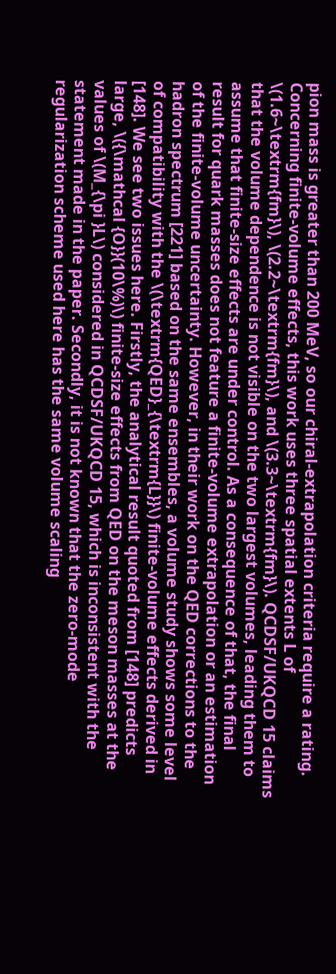pion mass is greater than 200 MeV, so our chiral-extrapolation criteria require a rating. Concerning finite-volume effects, this work uses three spatial extents L of \(1.6~\textrm{fm}\), \(2.2~\textrm{fm}\), and \(3.3~\textrm{fm}\). QCDSF/UKQCD 15 claims that the volume dependence is not visible on the two largest volumes, leading them to assume that finite-size effects are under control. As a consequence of that, the final result for quark masses does not feature a finite-volume extrapolation or an estimation of the finite-volume uncertainty. However, in their work on the QED corrections to the hadron spectrum [221] based on the same ensembles, a volume study shows some level of compatibility with the \(\textrm{QED}_{\textrm{L}}\) finite-volume effects derived in [148]. We see two issues here. Firstly, the analytical result quoted from [148] predicts large, \({\mathcal {O}}(10\%)\) finite-size effects from QED on the meson masses at the values of \(M_{\pi }L\) considered in QCDSF/UKQCD 15, which is inconsistent with the statement made in the paper. Secondly, it is not known that the zero-mode regularization scheme used here has the same volume scaling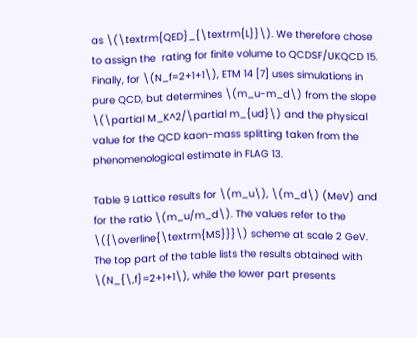as \(\textrm{QED}_{\textrm{L}}\). We therefore chose to assign the  rating for finite volume to QCDSF/UKQCD 15. Finally, for \(N_f=2+1+1\), ETM 14 [7] uses simulations in pure QCD, but determines \(m_u-m_d\) from the slope \(\partial M_K^2/\partial m_{ud}\) and the physical value for the QCD kaon-mass splitting taken from the phenomenological estimate in FLAG 13.

Table 9 Lattice results for \(m_u\), \(m_d\) (MeV) and for the ratio \(m_u/m_d\). The values refer to the \({\overline{\textrm{MS}}}\) scheme at scale 2 GeV. The top part of the table lists the results obtained with \(N_{\,f}=2+1+1\), while the lower part presents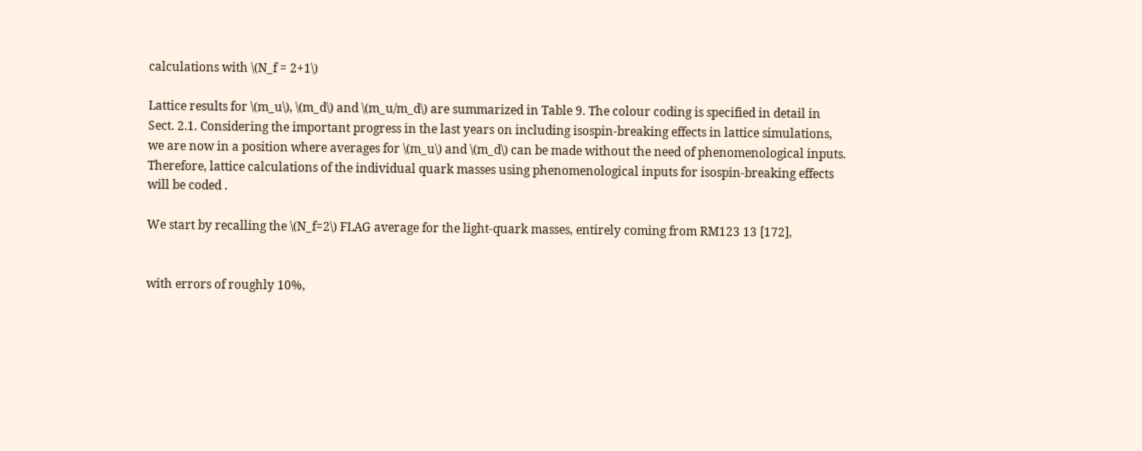calculations with \(N_f = 2+1\)

Lattice results for \(m_u\), \(m_d\) and \(m_u/m_d\) are summarized in Table 9. The colour coding is specified in detail in Sect. 2.1. Considering the important progress in the last years on including isospin-breaking effects in lattice simulations, we are now in a position where averages for \(m_u\) and \(m_d\) can be made without the need of phenomenological inputs. Therefore, lattice calculations of the individual quark masses using phenomenological inputs for isospin-breaking effects will be coded .

We start by recalling the \(N_f=2\) FLAG average for the light-quark masses, entirely coming from RM123 13 [172],


with errors of roughly 10%,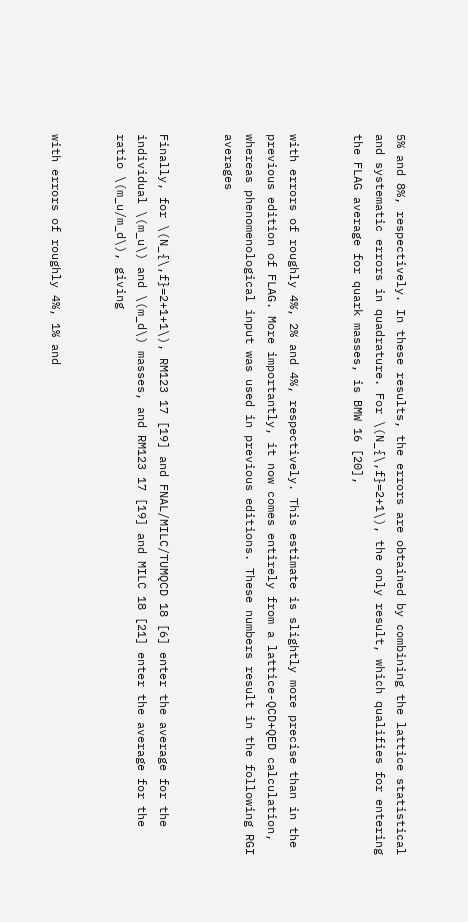5% and 8%, respectively. In these results, the errors are obtained by combining the lattice statistical and systematic errors in quadrature. For \(N_{\,f}=2+1\), the only result, which qualifies for entering the FLAG average for quark masses, is BMW 16 [20],


with errors of roughly 4%, 2% and 4%, respectively. This estimate is slightly more precise than in the previous edition of FLAG. More importantly, it now comes entirely from a lattice-QCD+QED calculation, whereas phenomenological input was used in previous editions. These numbers result in the following RGI averages


Finally, for \(N_{\,f}=2+1+1\), RM123 17 [19] and FNAL/MILC/TUMQCD 18 [6] enter the average for the individual \(m_u\) and \(m_d\) masses, and RM123 17 [19] and MILC 18 [21] enter the average for the ratio \(m_u/m_d\), giving


with errors of roughly 4%, 1% and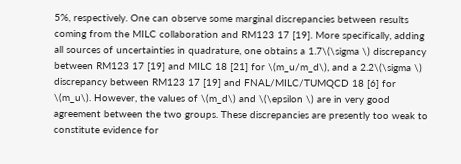5%, respectively. One can observe some marginal discrepancies between results coming from the MILC collaboration and RM123 17 [19]. More specifically, adding all sources of uncertainties in quadrature, one obtains a 1.7\(\sigma \) discrepancy between RM123 17 [19] and MILC 18 [21] for \(m_u/m_d\), and a 2.2\(\sigma \) discrepancy between RM123 17 [19] and FNAL/MILC/TUMQCD 18 [6] for \(m_u\). However, the values of \(m_d\) and \(\epsilon \) are in very good agreement between the two groups. These discrepancies are presently too weak to constitute evidence for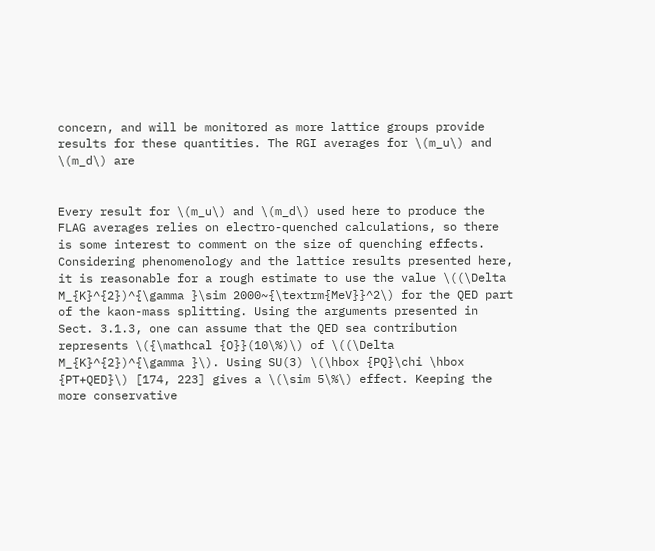concern, and will be monitored as more lattice groups provide results for these quantities. The RGI averages for \(m_u\) and \(m_d\) are


Every result for \(m_u\) and \(m_d\) used here to produce the FLAG averages relies on electro-quenched calculations, so there is some interest to comment on the size of quenching effects. Considering phenomenology and the lattice results presented here, it is reasonable for a rough estimate to use the value \((\Delta M_{K}^{2})^{\gamma }\sim 2000~{\textrm{MeV}}^2\) for the QED part of the kaon-mass splitting. Using the arguments presented in Sect. 3.1.3, one can assume that the QED sea contribution represents \({\mathcal {O}}(10\%)\) of \((\Delta M_{K}^{2})^{\gamma }\). Using SU(3) \(\hbox {PQ}\chi \hbox {PT+QED}\) [174, 223] gives a \(\sim 5\%\) effect. Keeping the more conservative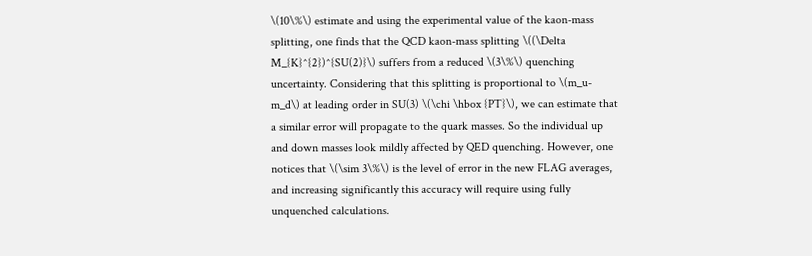\(10\%\) estimate and using the experimental value of the kaon-mass splitting, one finds that the QCD kaon-mass splitting \((\Delta M_{K}^{2})^{SU(2)}\) suffers from a reduced \(3\%\) quenching uncertainty. Considering that this splitting is proportional to \(m_u-m_d\) at leading order in SU(3) \(\chi \hbox {PT}\), we can estimate that a similar error will propagate to the quark masses. So the individual up and down masses look mildly affected by QED quenching. However, one notices that \(\sim 3\%\) is the level of error in the new FLAG averages, and increasing significantly this accuracy will require using fully unquenched calculations.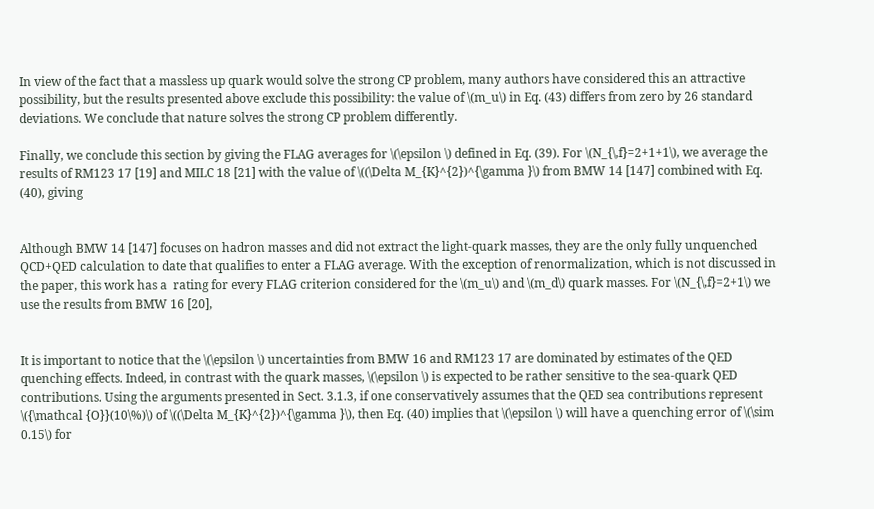In view of the fact that a massless up quark would solve the strong CP problem, many authors have considered this an attractive possibility, but the results presented above exclude this possibility: the value of \(m_u\) in Eq. (43) differs from zero by 26 standard deviations. We conclude that nature solves the strong CP problem differently.

Finally, we conclude this section by giving the FLAG averages for \(\epsilon \) defined in Eq. (39). For \(N_{\,f}=2+1+1\), we average the results of RM123 17 [19] and MILC 18 [21] with the value of \((\Delta M_{K}^{2})^{\gamma }\) from BMW 14 [147] combined with Eq. (40), giving


Although BMW 14 [147] focuses on hadron masses and did not extract the light-quark masses, they are the only fully unquenched QCD+QED calculation to date that qualifies to enter a FLAG average. With the exception of renormalization, which is not discussed in the paper, this work has a  rating for every FLAG criterion considered for the \(m_u\) and \(m_d\) quark masses. For \(N_{\,f}=2+1\) we use the results from BMW 16 [20],


It is important to notice that the \(\epsilon \) uncertainties from BMW 16 and RM123 17 are dominated by estimates of the QED quenching effects. Indeed, in contrast with the quark masses, \(\epsilon \) is expected to be rather sensitive to the sea-quark QED contributions. Using the arguments presented in Sect. 3.1.3, if one conservatively assumes that the QED sea contributions represent \({\mathcal {O}}(10\%)\) of \((\Delta M_{K}^{2})^{\gamma }\), then Eq. (40) implies that \(\epsilon \) will have a quenching error of \(\sim 0.15\) for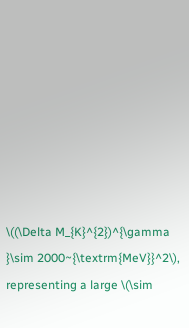\((\Delta M_{K}^{2})^{\gamma }\sim 2000~{\textrm{MeV}}^2\), representing a large \(\sim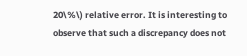20\%\) relative error. It is interesting to observe that such a discrepancy does not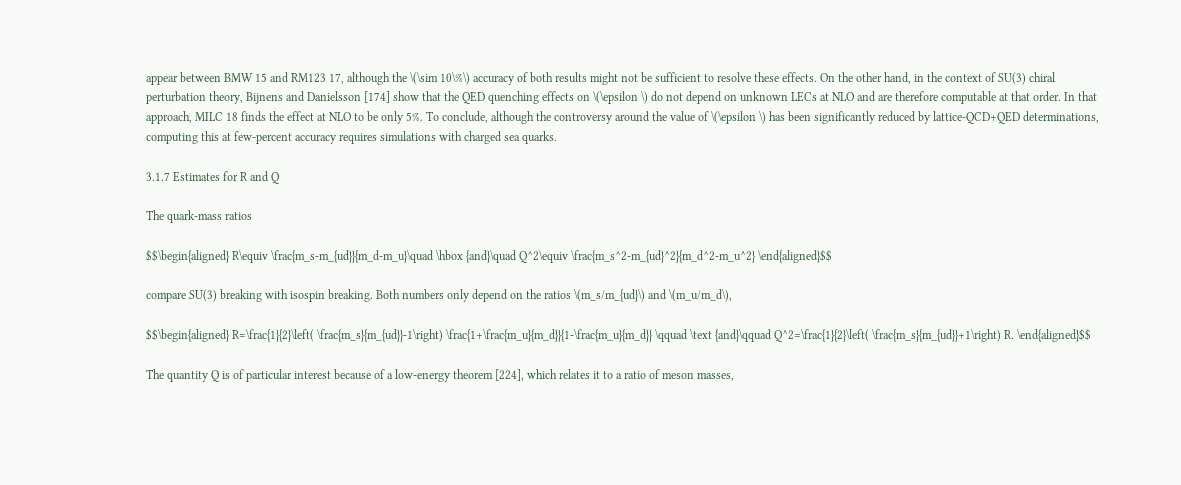appear between BMW 15 and RM123 17, although the \(\sim 10\%\) accuracy of both results might not be sufficient to resolve these effects. On the other hand, in the context of SU(3) chiral perturbation theory, Bijnens and Danielsson [174] show that the QED quenching effects on \(\epsilon \) do not depend on unknown LECs at NLO and are therefore computable at that order. In that approach, MILC 18 finds the effect at NLO to be only 5%. To conclude, although the controversy around the value of \(\epsilon \) has been significantly reduced by lattice-QCD+QED determinations, computing this at few-percent accuracy requires simulations with charged sea quarks.

3.1.7 Estimates for R and Q

The quark-mass ratios

$$\begin{aligned} R\equiv \frac{m_s-m_{ud}}{m_d-m_u}\quad \hbox {and}\quad Q^2\equiv \frac{m_s^2-m_{ud}^2}{m_d^2-m_u^2} \end{aligned}$$

compare SU(3) breaking with isospin breaking. Both numbers only depend on the ratios \(m_s/m_{ud}\) and \(m_u/m_d\),

$$\begin{aligned} R=\frac{1}{2}\left( \frac{m_s}{m_{ud}}-1\right) \frac{1+\frac{m_u}{m_d}}{1-\frac{m_u}{m_d}} \qquad \text {and}\qquad Q^2=\frac{1}{2}\left( \frac{m_s}{m_{ud}}+1\right) R. \end{aligned}$$

The quantity Q is of particular interest because of a low-energy theorem [224], which relates it to a ratio of meson masses,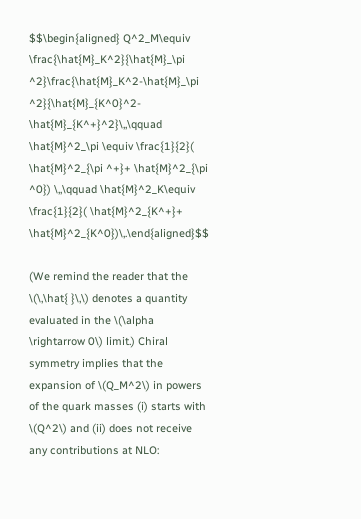$$\begin{aligned} Q^2_M\equiv \frac{\hat{M}_K^2}{\hat{M}_\pi ^2}\frac{\hat{M}_K^2-\hat{M}_\pi ^2}{\hat{M}_{K^0}^2- \hat{M}_{K^+}^2}\,,\qquad \hat{M}^2_\pi \equiv \frac{1}{2}( \hat{M}^2_{\pi ^+}+ \hat{M}^2_{\pi ^0}) \,,\qquad \hat{M}^2_K\equiv \frac{1}{2}( \hat{M}^2_{K^+}+ \hat{M}^2_{K^0})\,.\end{aligned}$$

(We remind the reader that the \(\,\hat{ }\,\) denotes a quantity evaluated in the \(\alpha \rightarrow 0\) limit.) Chiral symmetry implies that the expansion of \(Q_M^2\) in powers of the quark masses (i) starts with \(Q^2\) and (ii) does not receive any contributions at NLO: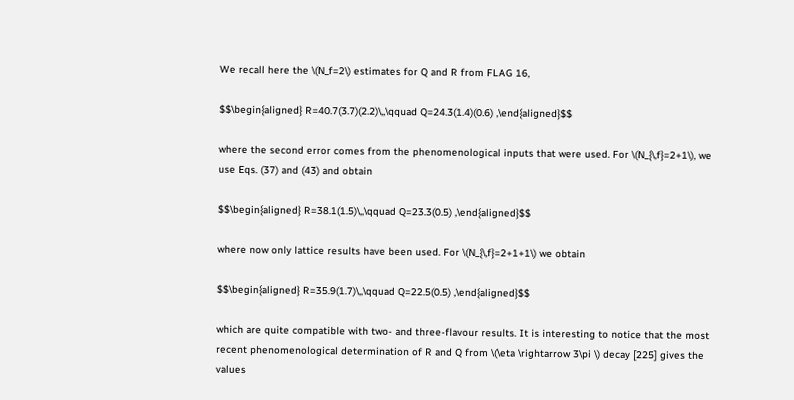We recall here the \(N_f=2\) estimates for Q and R from FLAG 16,

$$\begin{aligned} R=40.7(3.7)(2.2)\,,\qquad Q=24.3(1.4)(0.6) ,\end{aligned}$$

where the second error comes from the phenomenological inputs that were used. For \(N_{\,f}=2+1\), we use Eqs. (37) and (43) and obtain

$$\begin{aligned} R=38.1(1.5)\,,\qquad Q=23.3(0.5) ,\end{aligned}$$

where now only lattice results have been used. For \(N_{\,f}=2+1+1\) we obtain

$$\begin{aligned} R=35.9(1.7)\,,\qquad Q=22.5(0.5) ,\end{aligned}$$

which are quite compatible with two- and three-flavour results. It is interesting to notice that the most recent phenomenological determination of R and Q from \(\eta \rightarrow 3\pi \) decay [225] gives the values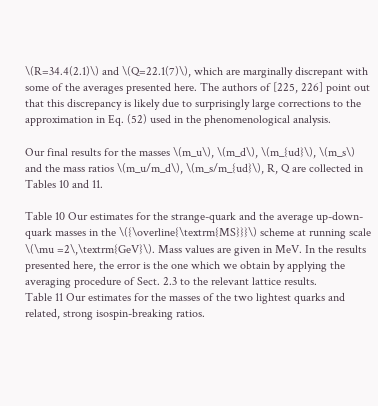\(R=34.4(2.1)\) and \(Q=22.1(7)\), which are marginally discrepant with some of the averages presented here. The authors of [225, 226] point out that this discrepancy is likely due to surprisingly large corrections to the approximation in Eq. (52) used in the phenomenological analysis.

Our final results for the masses \(m_u\), \(m_d\), \(m_{ud}\), \(m_s\) and the mass ratios \(m_u/m_d\), \(m_s/m_{ud}\), R, Q are collected in Tables 10 and 11.

Table 10 Our estimates for the strange-quark and the average up-down-quark masses in the \({\overline{\textrm{MS}}}\) scheme at running scale \(\mu =2\,\textrm{GeV}\). Mass values are given in MeV. In the results presented here, the error is the one which we obtain by applying the averaging procedure of Sect. 2.3 to the relevant lattice results.
Table 11 Our estimates for the masses of the two lightest quarks and related, strong isospin-breaking ratios.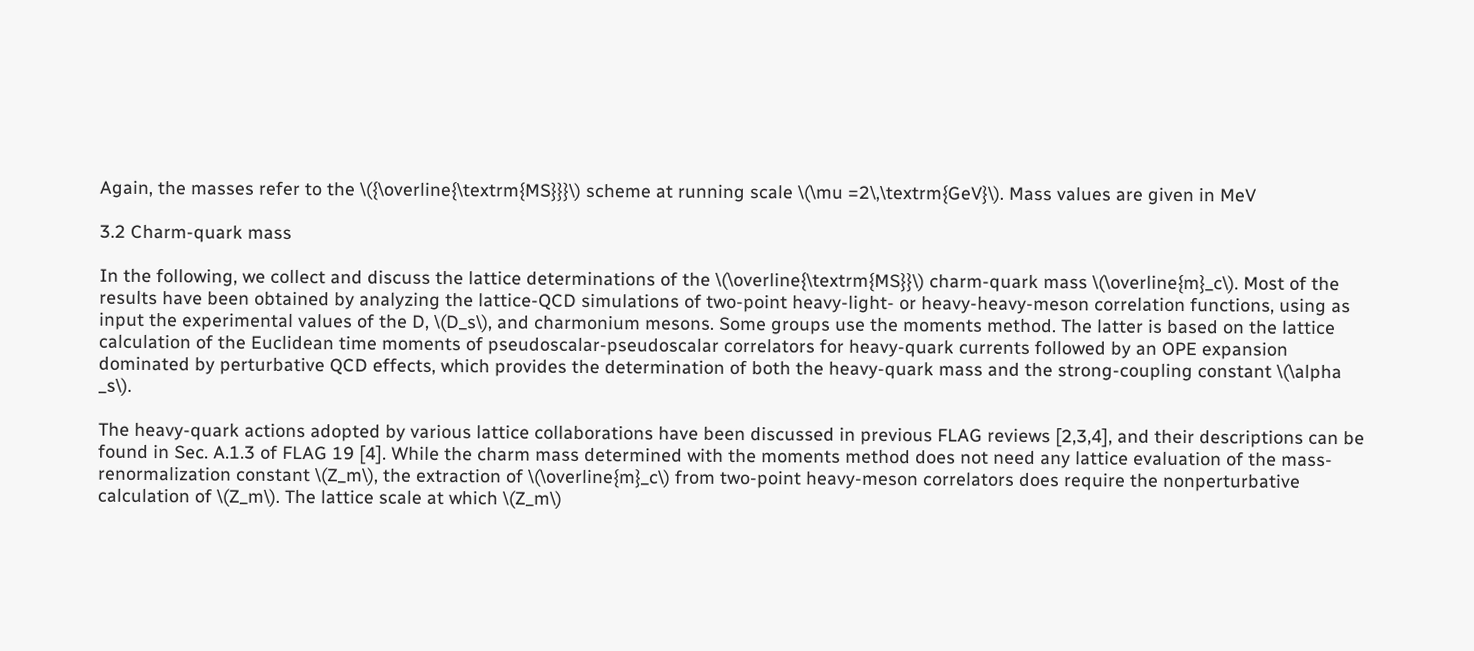Again, the masses refer to the \({\overline{\textrm{MS}}}\) scheme at running scale \(\mu =2\,\textrm{GeV}\). Mass values are given in MeV

3.2 Charm-quark mass

In the following, we collect and discuss the lattice determinations of the \(\overline{\textrm{MS}}\) charm-quark mass \(\overline{m}_c\). Most of the results have been obtained by analyzing the lattice-QCD simulations of two-point heavy-light- or heavy-heavy-meson correlation functions, using as input the experimental values of the D, \(D_s\), and charmonium mesons. Some groups use the moments method. The latter is based on the lattice calculation of the Euclidean time moments of pseudoscalar-pseudoscalar correlators for heavy-quark currents followed by an OPE expansion dominated by perturbative QCD effects, which provides the determination of both the heavy-quark mass and the strong-coupling constant \(\alpha _s\).

The heavy-quark actions adopted by various lattice collaborations have been discussed in previous FLAG reviews [2,3,4], and their descriptions can be found in Sec. A.1.3 of FLAG 19 [4]. While the charm mass determined with the moments method does not need any lattice evaluation of the mass-renormalization constant \(Z_m\), the extraction of \(\overline{m}_c\) from two-point heavy-meson correlators does require the nonperturbative calculation of \(Z_m\). The lattice scale at which \(Z_m\)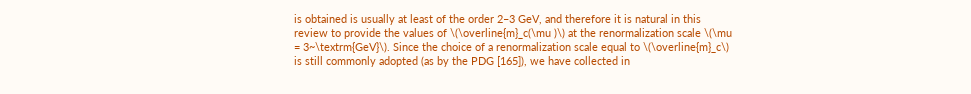is obtained is usually at least of the order 2–3 GeV, and therefore it is natural in this review to provide the values of \(\overline{m}_c(\mu )\) at the renormalization scale \(\mu = 3~\textrm{GeV}\). Since the choice of a renormalization scale equal to \(\overline{m}_c\) is still commonly adopted (as by the PDG [165]), we have collected in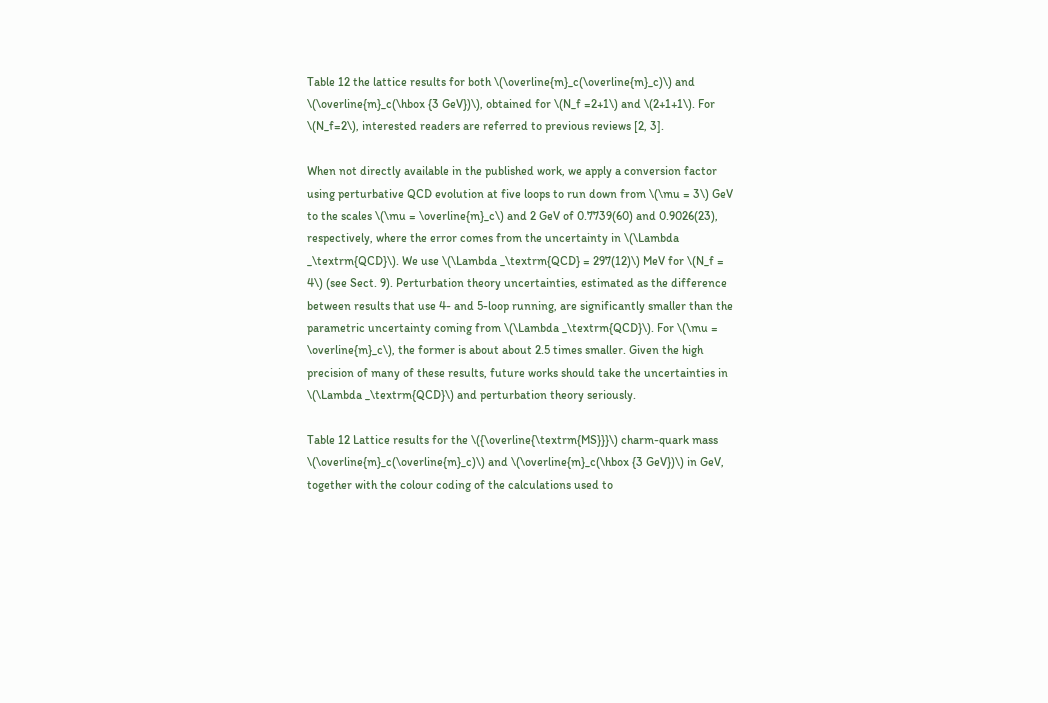Table 12 the lattice results for both \(\overline{m}_c(\overline{m}_c)\) and \(\overline{m}_c(\hbox {3 GeV})\), obtained for \(N_f =2+1\) and \(2+1+1\). For \(N_f=2\), interested readers are referred to previous reviews [2, 3].

When not directly available in the published work, we apply a conversion factor using perturbative QCD evolution at five loops to run down from \(\mu = 3\) GeV to the scales \(\mu = \overline{m}_c\) and 2 GeV of 0.7739(60) and 0.9026(23), respectively, where the error comes from the uncertainty in \(\Lambda _\textrm{QCD}\). We use \(\Lambda _\textrm{QCD} = 297(12)\) MeV for \(N_f = 4\) (see Sect. 9). Perturbation theory uncertainties, estimated as the difference between results that use 4- and 5-loop running, are significantly smaller than the parametric uncertainty coming from \(\Lambda _\textrm{QCD}\). For \(\mu = \overline{m}_c\), the former is about about 2.5 times smaller. Given the high precision of many of these results, future works should take the uncertainties in \(\Lambda _\textrm{QCD}\) and perturbation theory seriously.

Table 12 Lattice results for the \({\overline{\textrm{MS}}}\) charm-quark mass \(\overline{m}_c(\overline{m}_c)\) and \(\overline{m}_c(\hbox {3 GeV})\) in GeV, together with the colour coding of the calculations used to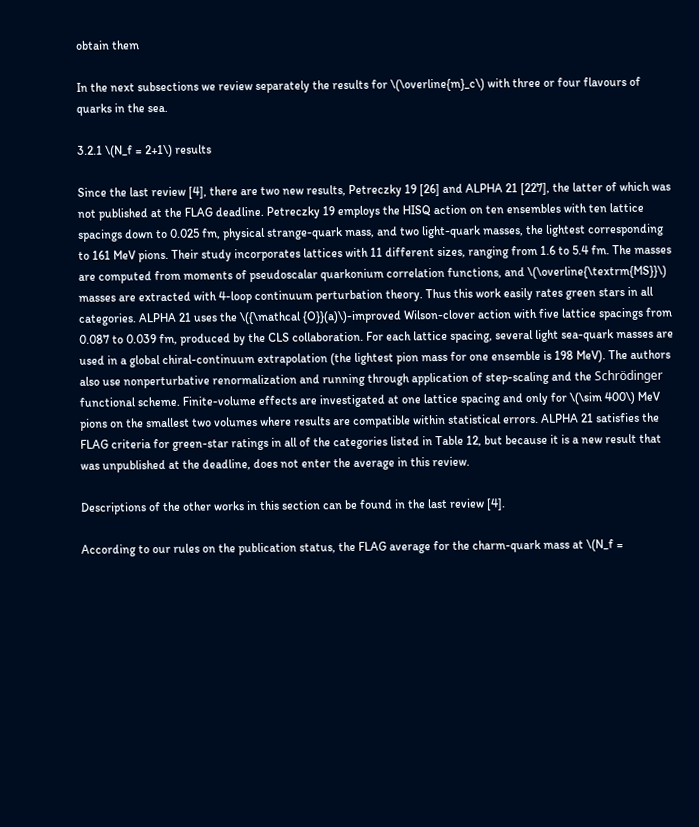obtain them

In the next subsections we review separately the results for \(\overline{m}_c\) with three or four flavours of quarks in the sea.

3.2.1 \(N_f = 2+1\) results

Since the last review [4], there are two new results, Petreczky 19 [26] and ALPHA 21 [227], the latter of which was not published at the FLAG deadline. Petreczky 19 employs the HISQ action on ten ensembles with ten lattice spacings down to 0.025 fm, physical strange-quark mass, and two light-quark masses, the lightest corresponding to 161 MeV pions. Their study incorporates lattices with 11 different sizes, ranging from 1.6 to 5.4 fm. The masses are computed from moments of pseudoscalar quarkonium correlation functions, and \(\overline{\textrm{MS}}\) masses are extracted with 4-loop continuum perturbation theory. Thus this work easily rates green stars in all categories. ALPHA 21 uses the \({\mathcal {O}}(a)\)-improved Wilson-clover action with five lattice spacings from 0.087 to 0.039 fm, produced by the CLS collaboration. For each lattice spacing, several light sea-quark masses are used in a global chiral-continuum extrapolation (the lightest pion mass for one ensemble is 198 MeV). The authors also use nonperturbative renormalization and running through application of step-scaling and the Schrödinger functional scheme. Finite-volume effects are investigated at one lattice spacing and only for \(\sim 400\) MeV pions on the smallest two volumes where results are compatible within statistical errors. ALPHA 21 satisfies the FLAG criteria for green-star ratings in all of the categories listed in Table 12, but because it is a new result that was unpublished at the deadline, does not enter the average in this review.

Descriptions of the other works in this section can be found in the last review [4].

According to our rules on the publication status, the FLAG average for the charm-quark mass at \(N_f =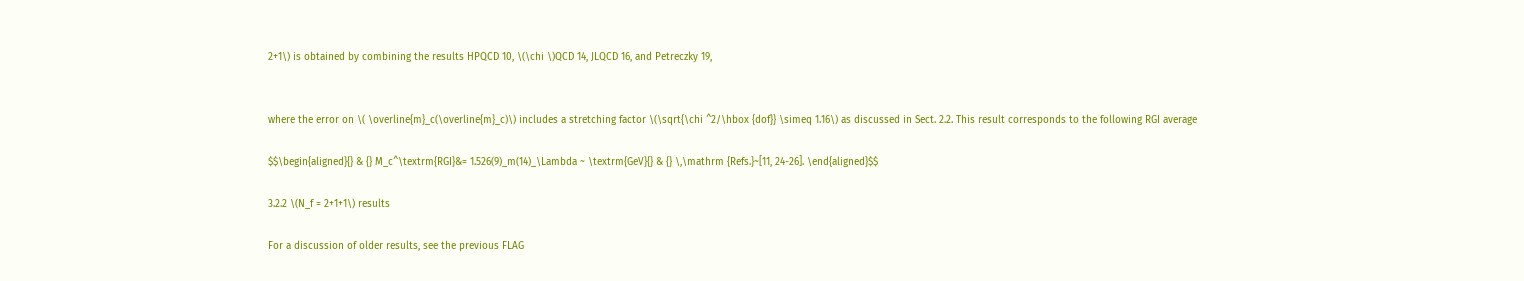2+1\) is obtained by combining the results HPQCD 10, \(\chi \)QCD 14, JLQCD 16, and Petreczky 19,


where the error on \( \overline{m}_c(\overline{m}_c)\) includes a stretching factor \(\sqrt{\chi ^2/\hbox {dof}} \simeq 1.16\) as discussed in Sect. 2.2. This result corresponds to the following RGI average

$$\begin{aligned}{} & {} M_c^\textrm{RGI}&= 1.526(9)_m(14)_\Lambda ~ \textrm{GeV}{} & {} \,\mathrm {Refs.}~[11, 24-26]. \end{aligned}$$

3.2.2 \(N_f = 2+1+1\) results

For a discussion of older results, see the previous FLAG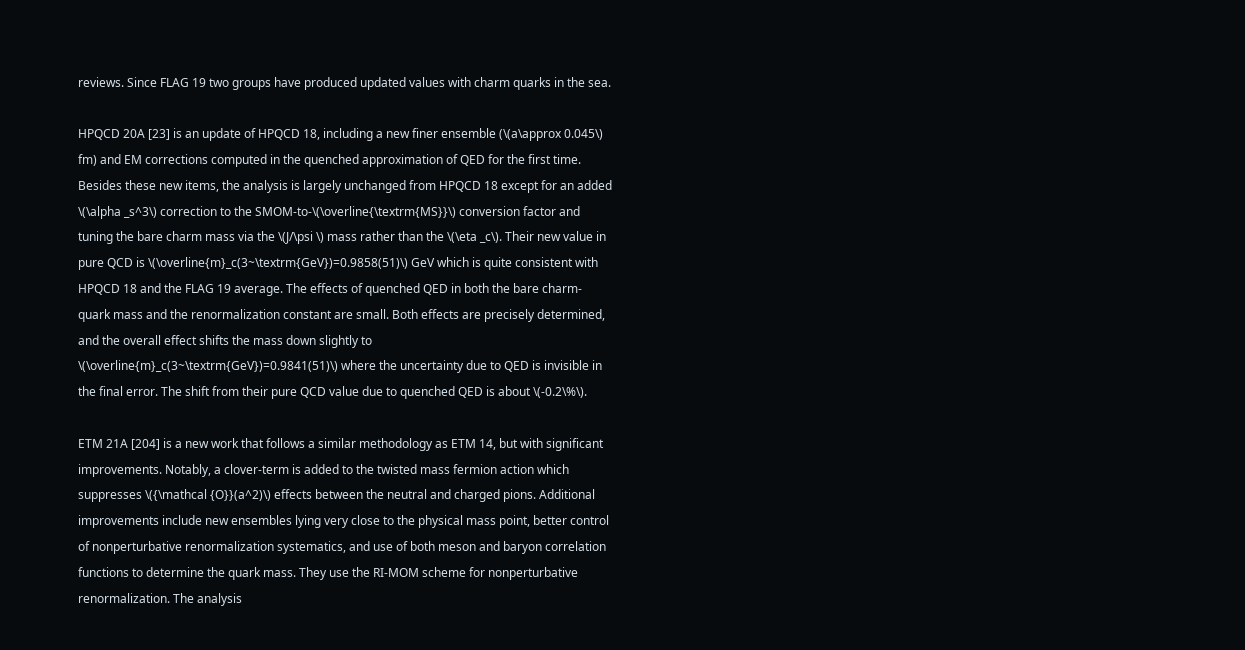reviews. Since FLAG 19 two groups have produced updated values with charm quarks in the sea.

HPQCD 20A [23] is an update of HPQCD 18, including a new finer ensemble (\(a\approx 0.045\) fm) and EM corrections computed in the quenched approximation of QED for the first time. Besides these new items, the analysis is largely unchanged from HPQCD 18 except for an added \(\alpha _s^3\) correction to the SMOM-to-\(\overline{\textrm{MS}}\) conversion factor and tuning the bare charm mass via the \(J/\psi \) mass rather than the \(\eta _c\). Their new value in pure QCD is \(\overline{m}_c(3~\textrm{GeV})=0.9858(51)\) GeV which is quite consistent with HPQCD 18 and the FLAG 19 average. The effects of quenched QED in both the bare charm-quark mass and the renormalization constant are small. Both effects are precisely determined, and the overall effect shifts the mass down slightly to \(\overline{m}_c(3~\textrm{GeV})=0.9841(51)\) where the uncertainty due to QED is invisible in the final error. The shift from their pure QCD value due to quenched QED is about \(-0.2\%\).

ETM 21A [204] is a new work that follows a similar methodology as ETM 14, but with significant improvements. Notably, a clover-term is added to the twisted mass fermion action which suppresses \({\mathcal {O}}(a^2)\) effects between the neutral and charged pions. Additional improvements include new ensembles lying very close to the physical mass point, better control of nonperturbative renormalization systematics, and use of both meson and baryon correlation functions to determine the quark mass. They use the RI-MOM scheme for nonperturbative renormalization. The analysis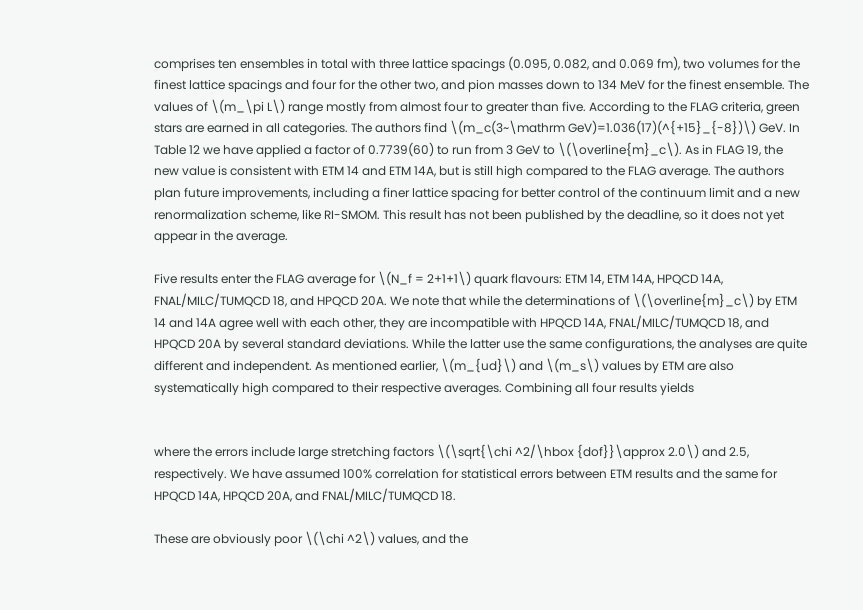comprises ten ensembles in total with three lattice spacings (0.095, 0.082, and 0.069 fm), two volumes for the finest lattice spacings and four for the other two, and pion masses down to 134 MeV for the finest ensemble. The values of \(m_\pi L\) range mostly from almost four to greater than five. According to the FLAG criteria, green stars are earned in all categories. The authors find \(m_c(3~\mathrm GeV)=1.036(17)(^{+15}_{-8})\) GeV. In Table 12 we have applied a factor of 0.7739(60) to run from 3 GeV to \(\overline{m}_c\). As in FLAG 19, the new value is consistent with ETM 14 and ETM 14A, but is still high compared to the FLAG average. The authors plan future improvements, including a finer lattice spacing for better control of the continuum limit and a new renormalization scheme, like RI-SMOM. This result has not been published by the deadline, so it does not yet appear in the average.

Five results enter the FLAG average for \(N_f = 2+1+1\) quark flavours: ETM 14, ETM 14A, HPQCD 14A, FNAL/MILC/TUMQCD 18, and HPQCD 20A. We note that while the determinations of \(\overline{m}_c\) by ETM 14 and 14A agree well with each other, they are incompatible with HPQCD 14A, FNAL/MILC/TUMQCD 18, and HPQCD 20A by several standard deviations. While the latter use the same configurations, the analyses are quite different and independent. As mentioned earlier, \(m_{ud}\) and \(m_s\) values by ETM are also systematically high compared to their respective averages. Combining all four results yields


where the errors include large stretching factors \(\sqrt{\chi ^2/\hbox {dof}}\approx 2.0\) and 2.5, respectively. We have assumed 100% correlation for statistical errors between ETM results and the same for HPQCD 14A, HPQCD 20A, and FNAL/MILC/TUMQCD 18.

These are obviously poor \(\chi ^2\) values, and the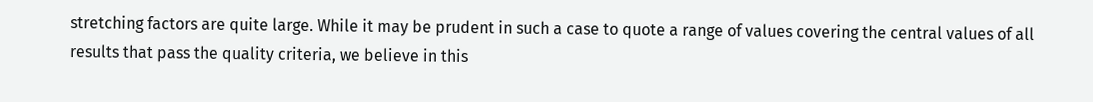stretching factors are quite large. While it may be prudent in such a case to quote a range of values covering the central values of all results that pass the quality criteria, we believe in this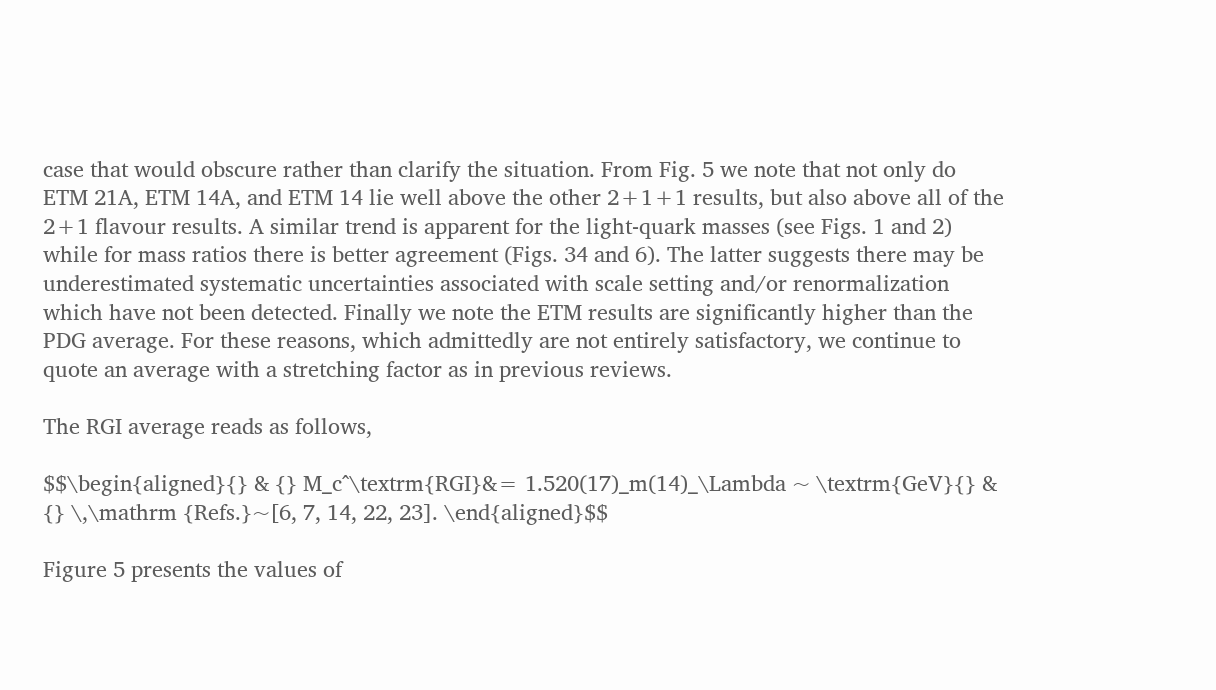case that would obscure rather than clarify the situation. From Fig. 5 we note that not only do ETM 21A, ETM 14A, and ETM 14 lie well above the other 2+1+1 results, but also above all of the 2+1 flavour results. A similar trend is apparent for the light-quark masses (see Figs. 1 and 2) while for mass ratios there is better agreement (Figs. 34 and 6). The latter suggests there may be underestimated systematic uncertainties associated with scale setting and/or renormalization which have not been detected. Finally we note the ETM results are significantly higher than the PDG average. For these reasons, which admittedly are not entirely satisfactory, we continue to quote an average with a stretching factor as in previous reviews.

The RGI average reads as follows,

$$\begin{aligned}{} & {} M_c^\textrm{RGI}&= 1.520(17)_m(14)_\Lambda ~ \textrm{GeV}{} & {} \,\mathrm {Refs.}~[6, 7, 14, 22, 23]. \end{aligned}$$

Figure 5 presents the values of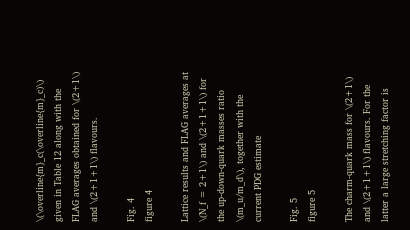\(\overline{m}_c(\overline{m}_c)\) given in Table 12 along with the FLAG averages obtained for \(2+1\) and \(2+1+1\) flavours.

Fig. 4
figure 4

Lattice results and FLAG averages at \(N_f = 2+1\) and \(2+1+1\) for the up-down-quark masses ratio \(m_u/m_d\), together with the current PDG estimate

Fig. 5
figure 5

The charm-quark mass for \(2+1\) and \(2+1+1\) flavours. For the latter a large stretching factor is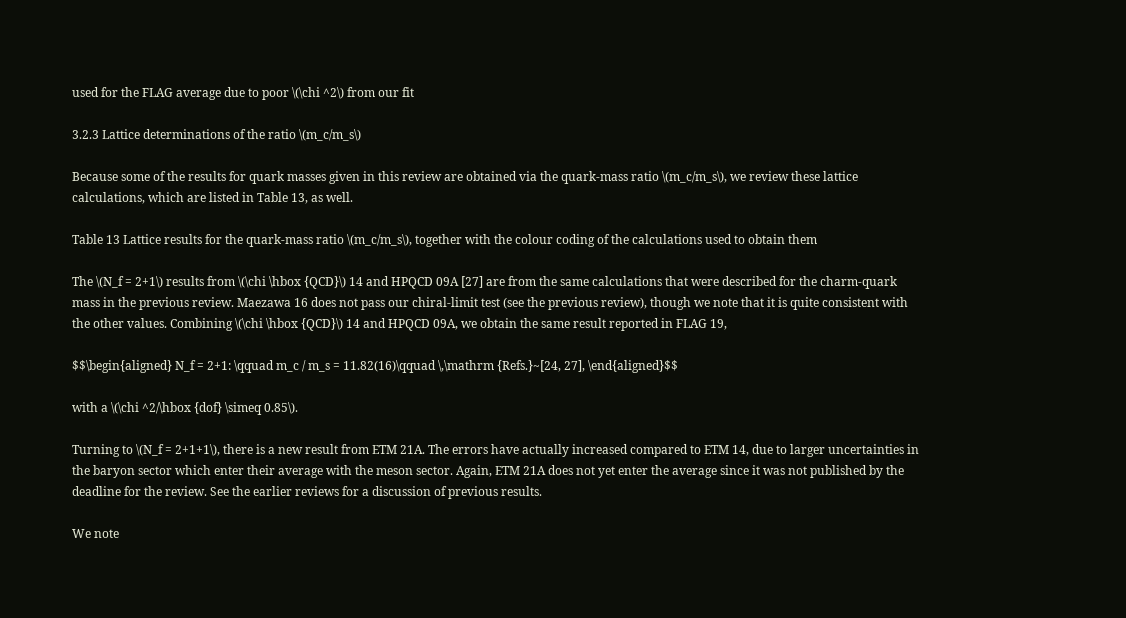used for the FLAG average due to poor \(\chi ^2\) from our fit

3.2.3 Lattice determinations of the ratio \(m_c/m_s\)

Because some of the results for quark masses given in this review are obtained via the quark-mass ratio \(m_c/m_s\), we review these lattice calculations, which are listed in Table 13, as well.

Table 13 Lattice results for the quark-mass ratio \(m_c/m_s\), together with the colour coding of the calculations used to obtain them

The \(N_f = 2+1\) results from \(\chi \hbox {QCD}\) 14 and HPQCD 09A [27] are from the same calculations that were described for the charm-quark mass in the previous review. Maezawa 16 does not pass our chiral-limit test (see the previous review), though we note that it is quite consistent with the other values. Combining \(\chi \hbox {QCD}\) 14 and HPQCD 09A, we obtain the same result reported in FLAG 19,

$$\begin{aligned} N_f = 2+1: \qquad m_c / m_s = 11.82(16)\qquad \,\mathrm {Refs.}~[24, 27], \end{aligned}$$

with a \(\chi ^2/\hbox {dof} \simeq 0.85\).

Turning to \(N_f = 2+1+1\), there is a new result from ETM 21A. The errors have actually increased compared to ETM 14, due to larger uncertainties in the baryon sector which enter their average with the meson sector. Again, ETM 21A does not yet enter the average since it was not published by the deadline for the review. See the earlier reviews for a discussion of previous results.

We note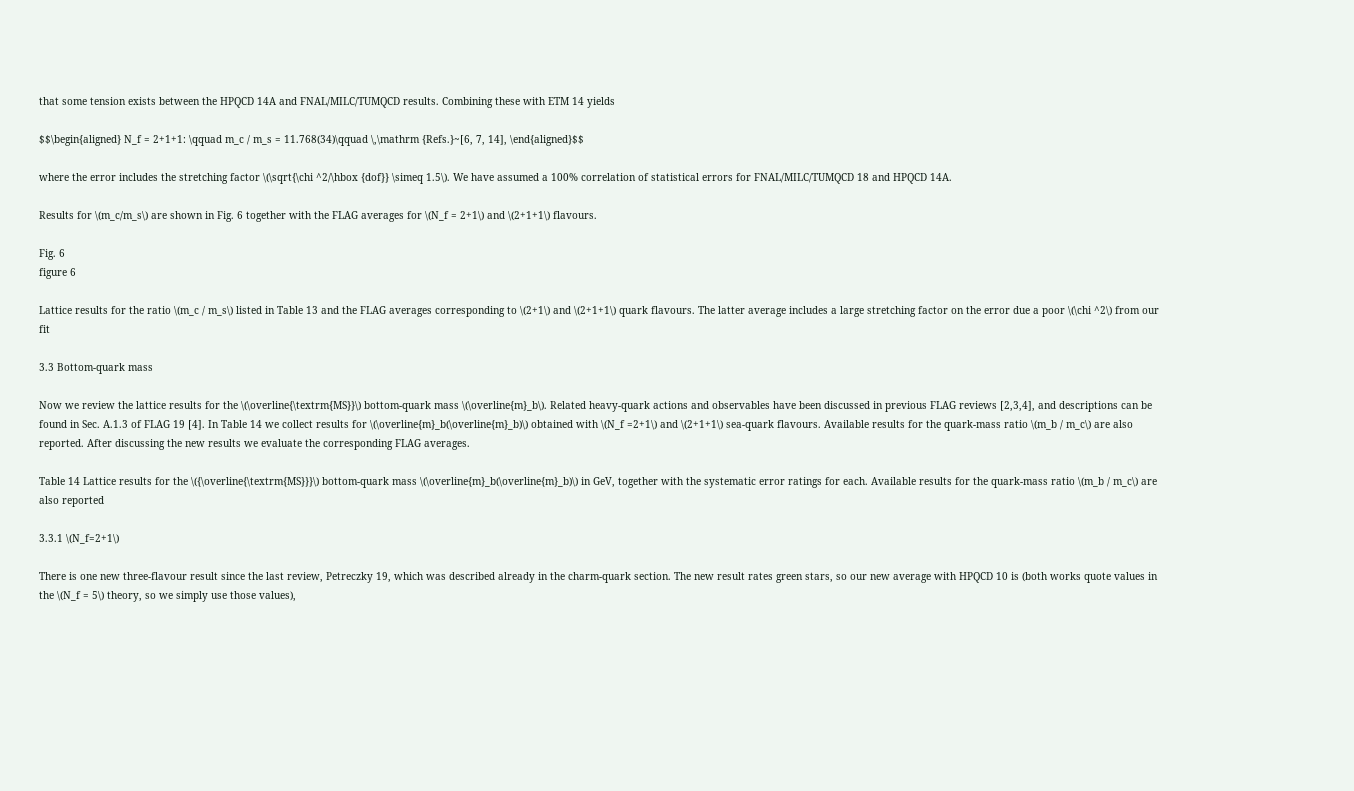that some tension exists between the HPQCD 14A and FNAL/MILC/TUMQCD results. Combining these with ETM 14 yields

$$\begin{aligned} N_f = 2+1+1: \qquad m_c / m_s = 11.768(34)\qquad \,\mathrm {Refs.}~[6, 7, 14], \end{aligned}$$

where the error includes the stretching factor \(\sqrt{\chi ^2/\hbox {dof}} \simeq 1.5\). We have assumed a 100% correlation of statistical errors for FNAL/MILC/TUMQCD 18 and HPQCD 14A.

Results for \(m_c/m_s\) are shown in Fig. 6 together with the FLAG averages for \(N_f = 2+1\) and \(2+1+1\) flavours.

Fig. 6
figure 6

Lattice results for the ratio \(m_c / m_s\) listed in Table 13 and the FLAG averages corresponding to \(2+1\) and \(2+1+1\) quark flavours. The latter average includes a large stretching factor on the error due a poor \(\chi ^2\) from our fit

3.3 Bottom-quark mass

Now we review the lattice results for the \(\overline{\textrm{MS}}\) bottom-quark mass \(\overline{m}_b\). Related heavy-quark actions and observables have been discussed in previous FLAG reviews [2,3,4], and descriptions can be found in Sec. A.1.3 of FLAG 19 [4]. In Table 14 we collect results for \(\overline{m}_b(\overline{m}_b)\) obtained with \(N_f =2+1\) and \(2+1+1\) sea-quark flavours. Available results for the quark-mass ratio \(m_b / m_c\) are also reported. After discussing the new results we evaluate the corresponding FLAG averages.

Table 14 Lattice results for the \({\overline{\textrm{MS}}}\) bottom-quark mass \(\overline{m}_b(\overline{m}_b)\) in GeV, together with the systematic error ratings for each. Available results for the quark-mass ratio \(m_b / m_c\) are also reported

3.3.1 \(N_f=2+1\)

There is one new three-flavour result since the last review, Petreczky 19, which was described already in the charm-quark section. The new result rates green stars, so our new average with HPQCD 10 is (both works quote values in the \(N_f = 5\) theory, so we simply use those values),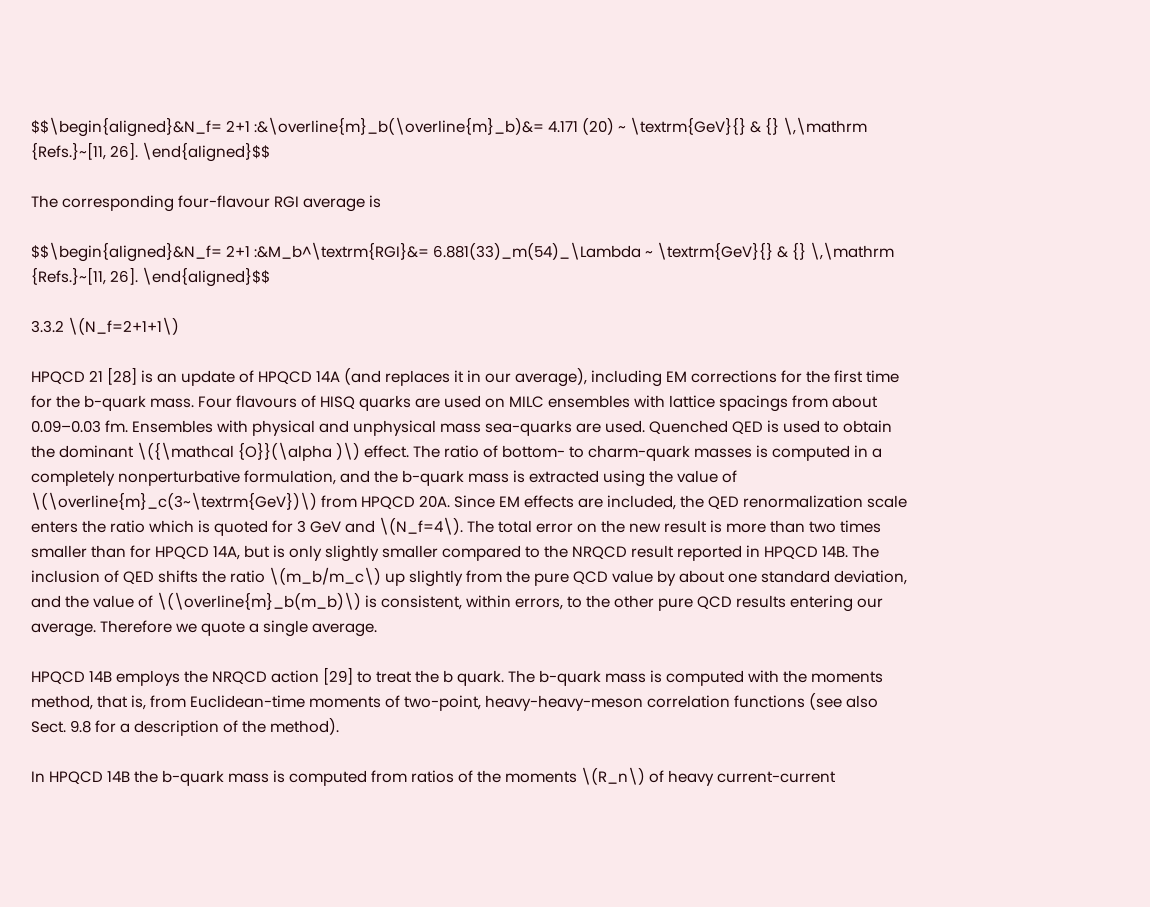$$\begin{aligned}&N_f= 2+1 :&\overline{m}_b(\overline{m}_b)&= 4.171 (20) ~ \textrm{GeV}{} & {} \,\mathrm {Refs.}~[11, 26]. \end{aligned}$$

The corresponding four-flavour RGI average is

$$\begin{aligned}&N_f= 2+1 :&M_b^\textrm{RGI}&= 6.881(33)_m(54)_\Lambda ~ \textrm{GeV}{} & {} \,\mathrm {Refs.}~[11, 26]. \end{aligned}$$

3.3.2 \(N_f=2+1+1\)

HPQCD 21 [28] is an update of HPQCD 14A (and replaces it in our average), including EM corrections for the first time for the b-quark mass. Four flavours of HISQ quarks are used on MILC ensembles with lattice spacings from about 0.09–0.03 fm. Ensembles with physical and unphysical mass sea-quarks are used. Quenched QED is used to obtain the dominant \({\mathcal {O}}(\alpha )\) effect. The ratio of bottom- to charm-quark masses is computed in a completely nonperturbative formulation, and the b-quark mass is extracted using the value of \(\overline{m}_c(3~\textrm{GeV})\) from HPQCD 20A. Since EM effects are included, the QED renormalization scale enters the ratio which is quoted for 3 GeV and \(N_f=4\). The total error on the new result is more than two times smaller than for HPQCD 14A, but is only slightly smaller compared to the NRQCD result reported in HPQCD 14B. The inclusion of QED shifts the ratio \(m_b/m_c\) up slightly from the pure QCD value by about one standard deviation, and the value of \(\overline{m}_b(m_b)\) is consistent, within errors, to the other pure QCD results entering our average. Therefore we quote a single average.

HPQCD 14B employs the NRQCD action [29] to treat the b quark. The b-quark mass is computed with the moments method, that is, from Euclidean-time moments of two-point, heavy-heavy-meson correlation functions (see also Sect. 9.8 for a description of the method).

In HPQCD 14B the b-quark mass is computed from ratios of the moments \(R_n\) of heavy current-current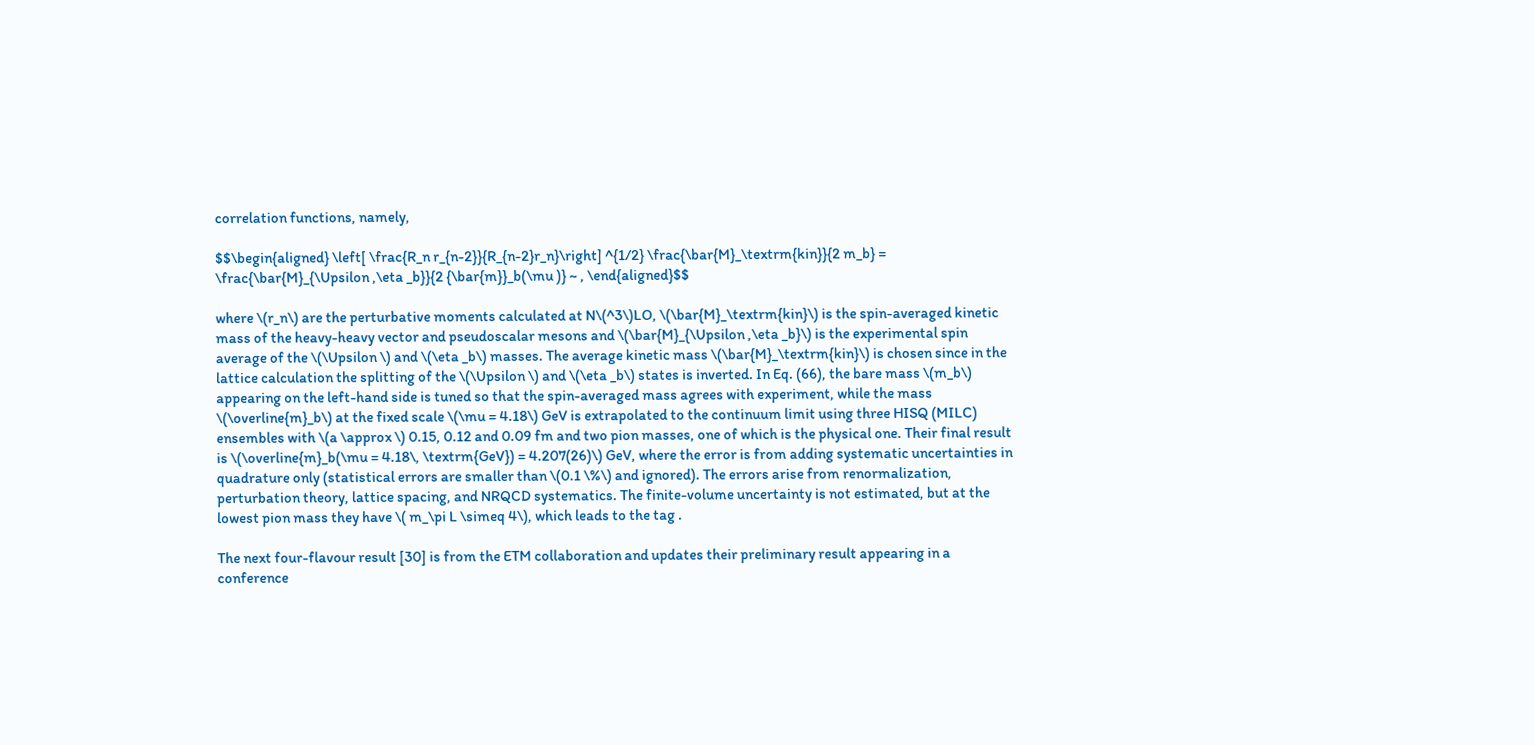correlation functions, namely,

$$\begin{aligned} \left[ \frac{R_n r_{n-2}}{R_{n-2}r_n}\right] ^{1/2} \frac{\bar{M}_\textrm{kin}}{2 m_b} = \frac{\bar{M}_{\Upsilon ,\eta _b}}{2 {\bar{m}}_b(\mu )} ~ , \end{aligned}$$

where \(r_n\) are the perturbative moments calculated at N\(^3\)LO, \(\bar{M}_\textrm{kin}\) is the spin-averaged kinetic mass of the heavy-heavy vector and pseudoscalar mesons and \(\bar{M}_{\Upsilon ,\eta _b}\) is the experimental spin average of the \(\Upsilon \) and \(\eta _b\) masses. The average kinetic mass \(\bar{M}_\textrm{kin}\) is chosen since in the lattice calculation the splitting of the \(\Upsilon \) and \(\eta _b\) states is inverted. In Eq. (66), the bare mass \(m_b\) appearing on the left-hand side is tuned so that the spin-averaged mass agrees with experiment, while the mass \(\overline{m}_b\) at the fixed scale \(\mu = 4.18\) GeV is extrapolated to the continuum limit using three HISQ (MILC) ensembles with \(a \approx \) 0.15, 0.12 and 0.09 fm and two pion masses, one of which is the physical one. Their final result is \(\overline{m}_b(\mu = 4.18\, \textrm{GeV}) = 4.207(26)\) GeV, where the error is from adding systematic uncertainties in quadrature only (statistical errors are smaller than \(0.1 \%\) and ignored). The errors arise from renormalization, perturbation theory, lattice spacing, and NRQCD systematics. The finite-volume uncertainty is not estimated, but at the lowest pion mass they have \( m_\pi L \simeq 4\), which leads to the tag .

The next four-flavour result [30] is from the ETM collaboration and updates their preliminary result appearing in a conference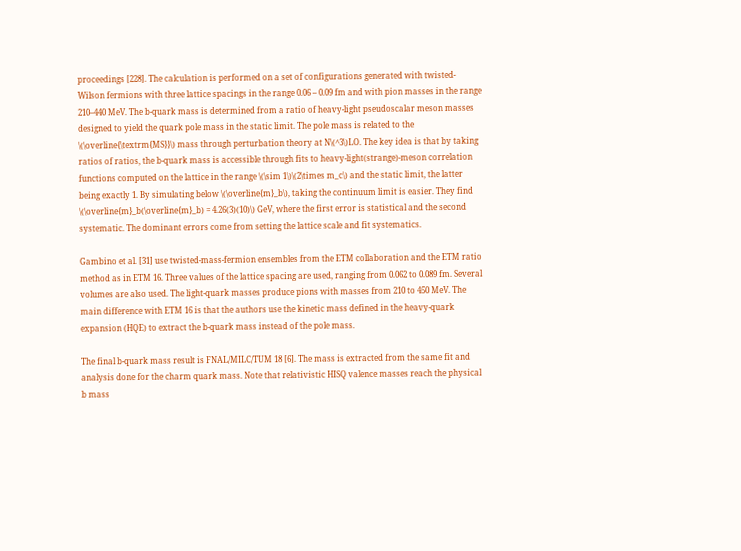proceedings [228]. The calculation is performed on a set of configurations generated with twisted-Wilson fermions with three lattice spacings in the range 0.06 – 0.09 fm and with pion masses in the range 210–440 MeV. The b-quark mass is determined from a ratio of heavy-light pseudoscalar meson masses designed to yield the quark pole mass in the static limit. The pole mass is related to the \(\overline{\textrm{MS}}\) mass through perturbation theory at N\(^3\)LO. The key idea is that by taking ratios of ratios, the b-quark mass is accessible through fits to heavy-light(strange)-meson correlation functions computed on the lattice in the range \(\sim 1\)\(2\times m_c\) and the static limit, the latter being exactly 1. By simulating below \(\overline{m}_b\), taking the continuum limit is easier. They find \(\overline{m}_b(\overline{m}_b) = 4.26(3)(10)\) GeV, where the first error is statistical and the second systematic. The dominant errors come from setting the lattice scale and fit systematics.

Gambino et al. [31] use twisted-mass-fermion ensembles from the ETM collaboration and the ETM ratio method as in ETM 16. Three values of the lattice spacing are used, ranging from 0.062 to 0.089 fm. Several volumes are also used. The light-quark masses produce pions with masses from 210 to 450 MeV. The main difference with ETM 16 is that the authors use the kinetic mass defined in the heavy-quark expansion (HQE) to extract the b-quark mass instead of the pole mass.

The final b-quark mass result is FNAL/MILC/TUM 18 [6]. The mass is extracted from the same fit and analysis done for the charm quark mass. Note that relativistic HISQ valence masses reach the physical b mass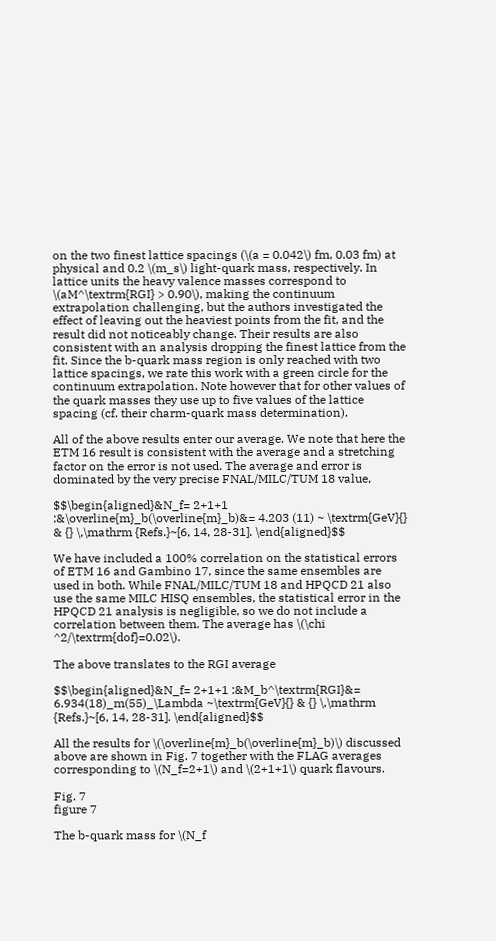on the two finest lattice spacings (\(a = 0.042\) fm, 0.03 fm) at physical and 0.2 \(m_s\) light-quark mass, respectively. In lattice units the heavy valence masses correspond to \(aM^\textrm{RGI} > 0.90\), making the continuum extrapolation challenging, but the authors investigated the effect of leaving out the heaviest points from the fit, and the result did not noticeably change. Their results are also consistent with an analysis dropping the finest lattice from the fit. Since the b-quark mass region is only reached with two lattice spacings, we rate this work with a green circle for the continuum extrapolation. Note however that for other values of the quark masses they use up to five values of the lattice spacing (cf. their charm-quark mass determination).

All of the above results enter our average. We note that here the ETM 16 result is consistent with the average and a stretching factor on the error is not used. The average and error is dominated by the very precise FNAL/MILC/TUM 18 value,

$$\begin{aligned}&N_f= 2+1+1 :&\overline{m}_b(\overline{m}_b)&= 4.203 (11) ~ \textrm{GeV}{} & {} \,\mathrm {Refs.}~[6, 14, 28-31]. \end{aligned}$$

We have included a 100% correlation on the statistical errors of ETM 16 and Gambino 17, since the same ensembles are used in both. While FNAL/MILC/TUM 18 and HPQCD 21 also use the same MILC HISQ ensembles, the statistical error in the HPQCD 21 analysis is negligible, so we do not include a correlation between them. The average has \(\chi ^2/\textrm{dof}=0.02\).

The above translates to the RGI average

$$\begin{aligned}&N_f= 2+1+1 :&M_b^\textrm{RGI}&= 6.934(18)_m(55)_\Lambda ~\textrm{GeV}{} & {} \,\mathrm {Refs.}~[6, 14, 28-31]. \end{aligned}$$

All the results for \(\overline{m}_b(\overline{m}_b)\) discussed above are shown in Fig. 7 together with the FLAG averages corresponding to \(N_f=2+1\) and \(2+1+1\) quark flavours.

Fig. 7
figure 7

The b-quark mass for \(N_f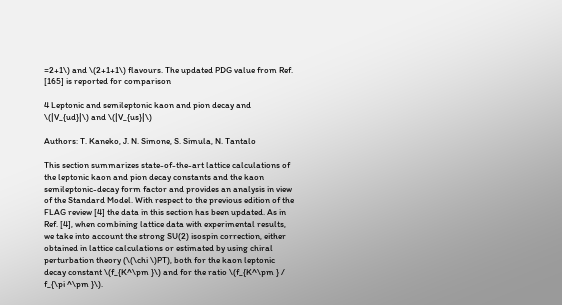=2+1\) and \(2+1+1\) flavours. The updated PDG value from Ref. [165] is reported for comparison

4 Leptonic and semileptonic kaon and pion decay and \(|V_{ud}|\) and \(|V_{us}|\)

Authors: T. Kaneko, J. N. Simone, S. Simula, N. Tantalo

This section summarizes state-of-the-art lattice calculations of the leptonic kaon and pion decay constants and the kaon semileptonic-decay form factor and provides an analysis in view of the Standard Model. With respect to the previous edition of the FLAG review [4] the data in this section has been updated. As in Ref. [4], when combining lattice data with experimental results, we take into account the strong SU(2) isospin correction, either obtained in lattice calculations or estimated by using chiral perturbation theory (\(\chi \)PT), both for the kaon leptonic decay constant \(f_{K^\pm }\) and for the ratio \(f_{K^\pm } / f_{\pi ^\pm }\).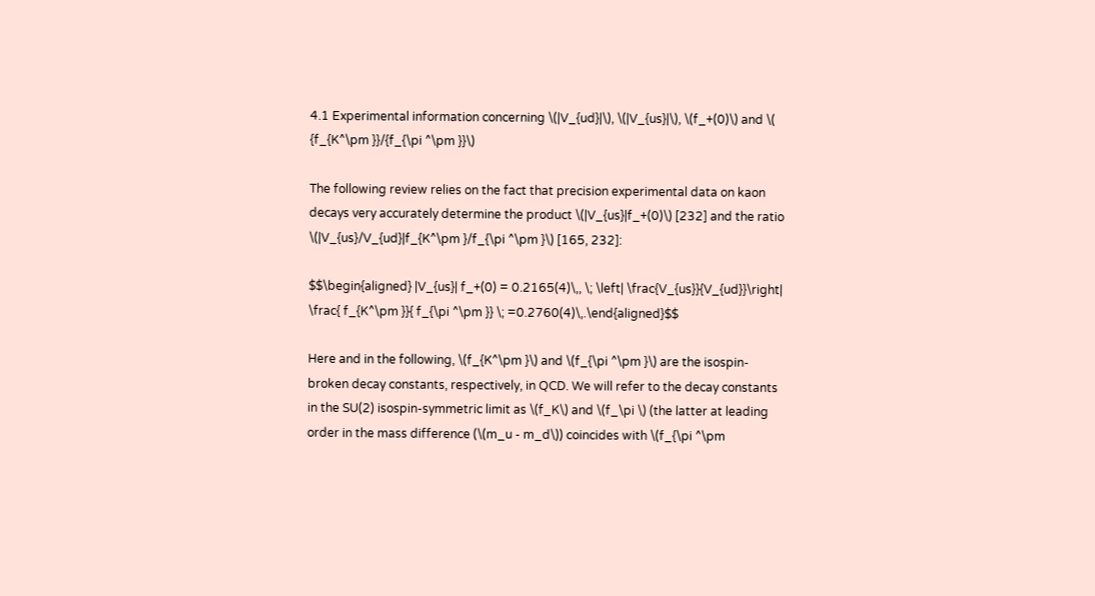4.1 Experimental information concerning \(|V_{ud}|\), \(|V_{us}|\), \(f_+(0)\) and \( {f_{K^\pm }}/{f_{\pi ^\pm }}\)

The following review relies on the fact that precision experimental data on kaon decays very accurately determine the product \(|V_{us}|f_+(0)\) [232] and the ratio \(|V_{us}/V_{ud}|f_{K^\pm }/f_{\pi ^\pm }\) [165, 232]:

$$\begin{aligned} |V_{us}| f_+(0) = 0.2165(4)\,, \; \left| \frac{V_{us}}{V_{ud}}\right| \frac{ f_{K^\pm }}{ f_{\pi ^\pm }} \; =0.2760(4)\,.\end{aligned}$$

Here and in the following, \(f_{K^\pm }\) and \(f_{\pi ^\pm }\) are the isospin-broken decay constants, respectively, in QCD. We will refer to the decay constants in the SU(2) isospin-symmetric limit as \(f_K\) and \(f_\pi \) (the latter at leading order in the mass difference (\(m_u - m_d\)) coincides with \(f_{\pi ^\pm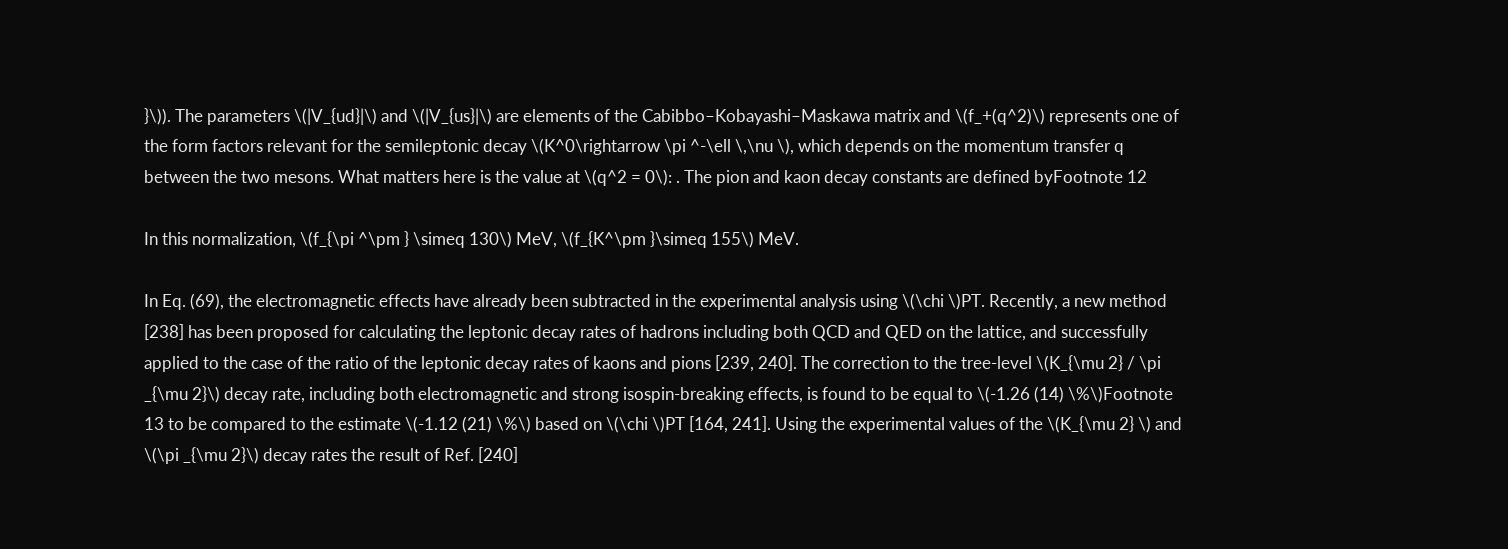}\)). The parameters \(|V_{ud}|\) and \(|V_{us}|\) are elements of the Cabibbo–Kobayashi–Maskawa matrix and \(f_+(q^2)\) represents one of the form factors relevant for the semileptonic decay \(K^0\rightarrow \pi ^-\ell \,\nu \), which depends on the momentum transfer q between the two mesons. What matters here is the value at \(q^2 = 0\): . The pion and kaon decay constants are defined byFootnote 12

In this normalization, \(f_{\pi ^\pm } \simeq 130\) MeV, \(f_{K^\pm }\simeq 155\) MeV.

In Eq. (69), the electromagnetic effects have already been subtracted in the experimental analysis using \(\chi \)PT. Recently, a new method [238] has been proposed for calculating the leptonic decay rates of hadrons including both QCD and QED on the lattice, and successfully applied to the case of the ratio of the leptonic decay rates of kaons and pions [239, 240]. The correction to the tree-level \(K_{\mu 2} / \pi _{\mu 2}\) decay rate, including both electromagnetic and strong isospin-breaking effects, is found to be equal to \(-1.26 (14) \%\)Footnote 13 to be compared to the estimate \(-1.12 (21) \%\) based on \(\chi \)PT [164, 241]. Using the experimental values of the \(K_{\mu 2} \) and \(\pi _{\mu 2}\) decay rates the result of Ref. [240]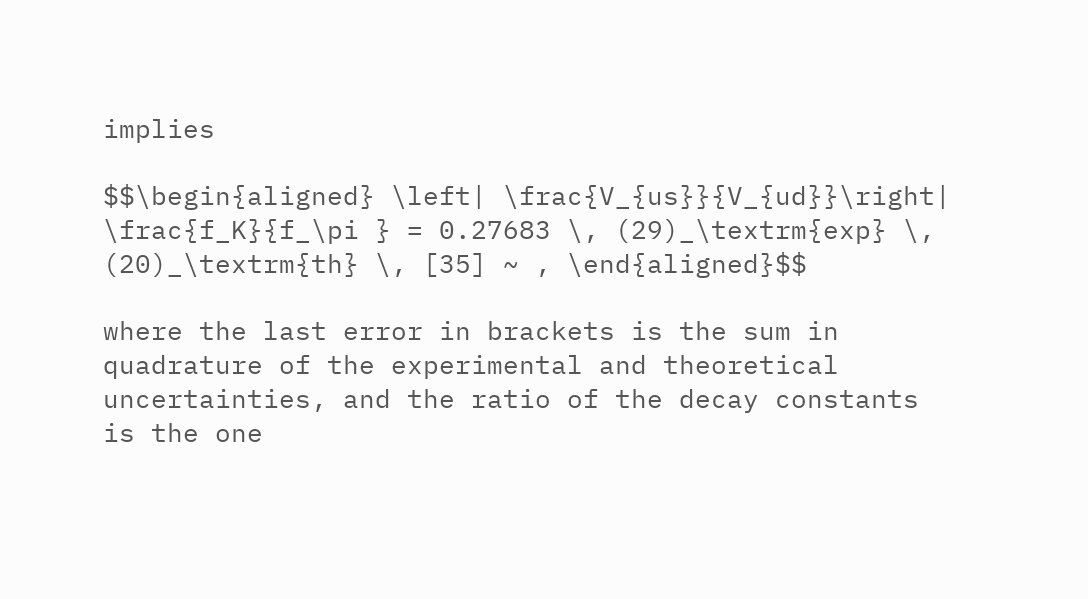implies

$$\begin{aligned} \left| \frac{V_{us}}{V_{ud}}\right| \frac{f_K}{f_\pi } = 0.27683 \, (29)_\textrm{exp} \, (20)_\textrm{th} \, [35] ~ , \end{aligned}$$

where the last error in brackets is the sum in quadrature of the experimental and theoretical uncertainties, and the ratio of the decay constants is the one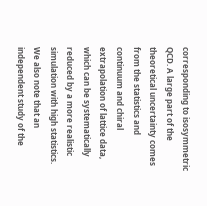corresponding to isosymmetric QCD. A large part of the theoretical uncertainty comes from the statistics and continuum and chiral extrapolation of lattice data, which can be systematically reduced by a more realistic simulation with high statistics. We also note that an independent study of the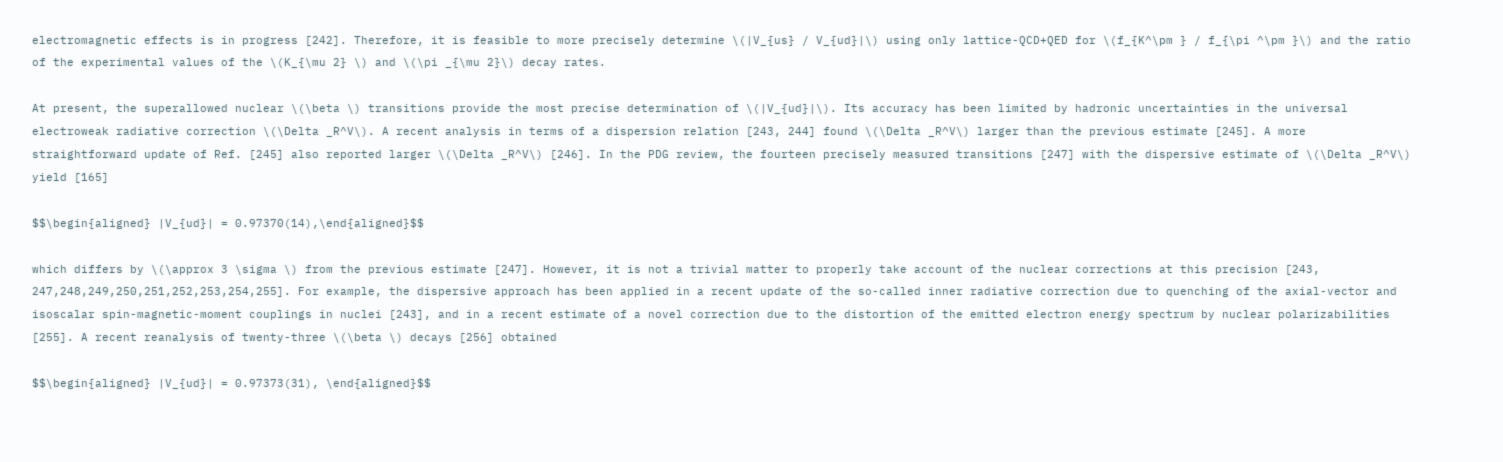electromagnetic effects is in progress [242]. Therefore, it is feasible to more precisely determine \(|V_{us} / V_{ud}|\) using only lattice-QCD+QED for \(f_{K^\pm } / f_{\pi ^\pm }\) and the ratio of the experimental values of the \(K_{\mu 2} \) and \(\pi _{\mu 2}\) decay rates.

At present, the superallowed nuclear \(\beta \) transitions provide the most precise determination of \(|V_{ud}|\). Its accuracy has been limited by hadronic uncertainties in the universal electroweak radiative correction \(\Delta _R^V\). A recent analysis in terms of a dispersion relation [243, 244] found \(\Delta _R^V\) larger than the previous estimate [245]. A more straightforward update of Ref. [245] also reported larger \(\Delta _R^V\) [246]. In the PDG review, the fourteen precisely measured transitions [247] with the dispersive estimate of \(\Delta _R^V\) yield [165]

$$\begin{aligned} |V_{ud}| = 0.97370(14),\end{aligned}$$

which differs by \(\approx 3 \sigma \) from the previous estimate [247]. However, it is not a trivial matter to properly take account of the nuclear corrections at this precision [243, 247,248,249,250,251,252,253,254,255]. For example, the dispersive approach has been applied in a recent update of the so-called inner radiative correction due to quenching of the axial-vector and isoscalar spin-magnetic-moment couplings in nuclei [243], and in a recent estimate of a novel correction due to the distortion of the emitted electron energy spectrum by nuclear polarizabilities [255]. A recent reanalysis of twenty-three \(\beta \) decays [256] obtained

$$\begin{aligned} |V_{ud}| = 0.97373(31), \end{aligned}$$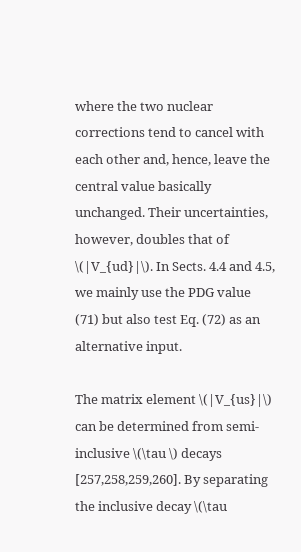where the two nuclear corrections tend to cancel with each other and, hence, leave the central value basically unchanged. Their uncertainties, however, doubles that of \(|V_{ud}|\). In Sects. 4.4 and 4.5, we mainly use the PDG value (71) but also test Eq. (72) as an alternative input.

The matrix element \(|V_{us}|\) can be determined from semi-inclusive \(\tau \) decays [257,258,259,260]. By separating the inclusive decay \(\tau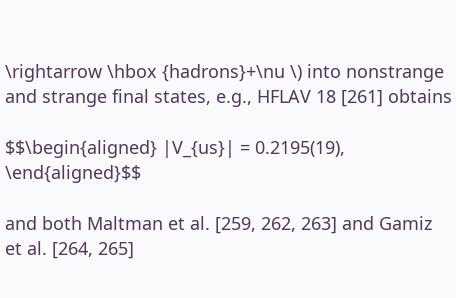\rightarrow \hbox {hadrons}+\nu \) into nonstrange and strange final states, e.g., HFLAV 18 [261] obtains

$$\begin{aligned} |V_{us}| = 0.2195(19), \end{aligned}$$

and both Maltman et al. [259, 262, 263] and Gamiz et al. [264, 265]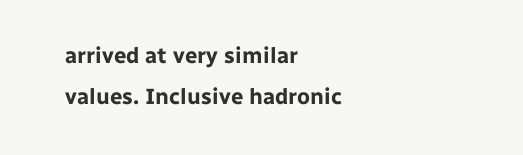arrived at very similar values. Inclusive hadronic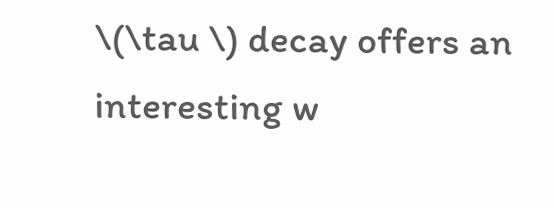\(\tau \) decay offers an interesting w